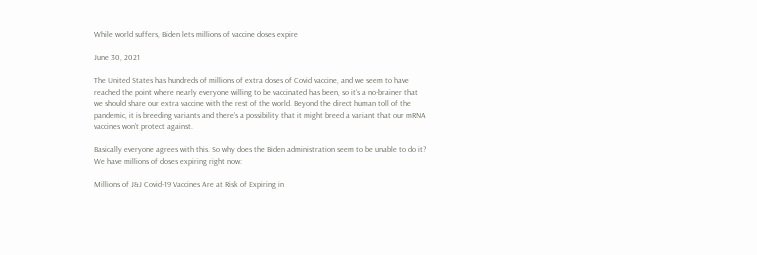While world suffers, Biden lets millions of vaccine doses expire

June 30, 2021

The United States has hundreds of millions of extra doses of Covid vaccine, and we seem to have reached the point where nearly everyone willing to be vaccinated has been, so it’s a no-brainer that we should share our extra vaccine with the rest of the world. Beyond the direct human toll of the pandemic, it is breeding variants and there’s a possibility that it might breed a variant that our mRNA vaccines won’t protect against.

Basically everyone agrees with this. So why does the Biden administration seem to be unable to do it? We have millions of doses expiring right now:

Millions of J&J Covid-19 Vaccines Are at Risk of Expiring in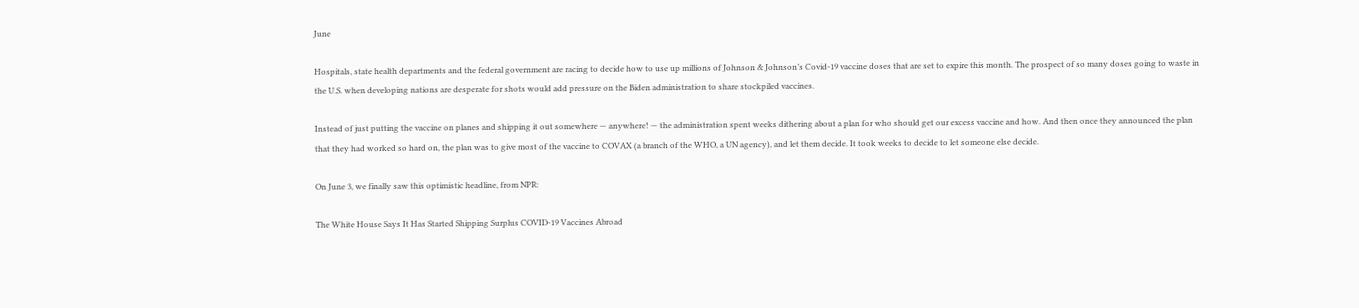June

Hospitals, state health departments and the federal government are racing to decide how to use up millions of Johnson & Johnson’s Covid-19 vaccine doses that are set to expire this month. The prospect of so many doses going to waste in the U.S. when developing nations are desperate for shots would add pressure on the Biden administration to share stockpiled vaccines.

Instead of just putting the vaccine on planes and shipping it out somewhere — anywhere! — the administration spent weeks dithering about a plan for who should get our excess vaccine and how. And then once they announced the plan that they had worked so hard on, the plan was to give most of the vaccine to COVAX (a branch of the WHO, a UN agency), and let them decide. It took weeks to decide to let someone else decide.

On June 3, we finally saw this optimistic headline, from NPR:

The White House Says It Has Started Shipping Surplus COVID-19 Vaccines Abroad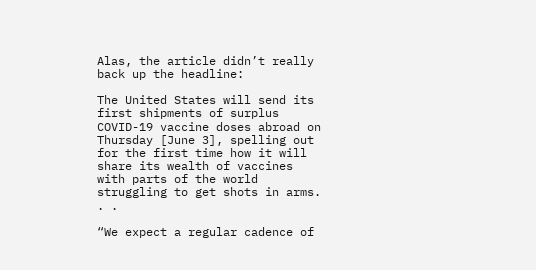Alas, the article didn’t really back up the headline:

The United States will send its first shipments of surplus COVID-19 vaccine doses abroad on Thursday [June 3], spelling out for the first time how it will share its wealth of vaccines with parts of the world struggling to get shots in arms. . .

“We expect a regular cadence of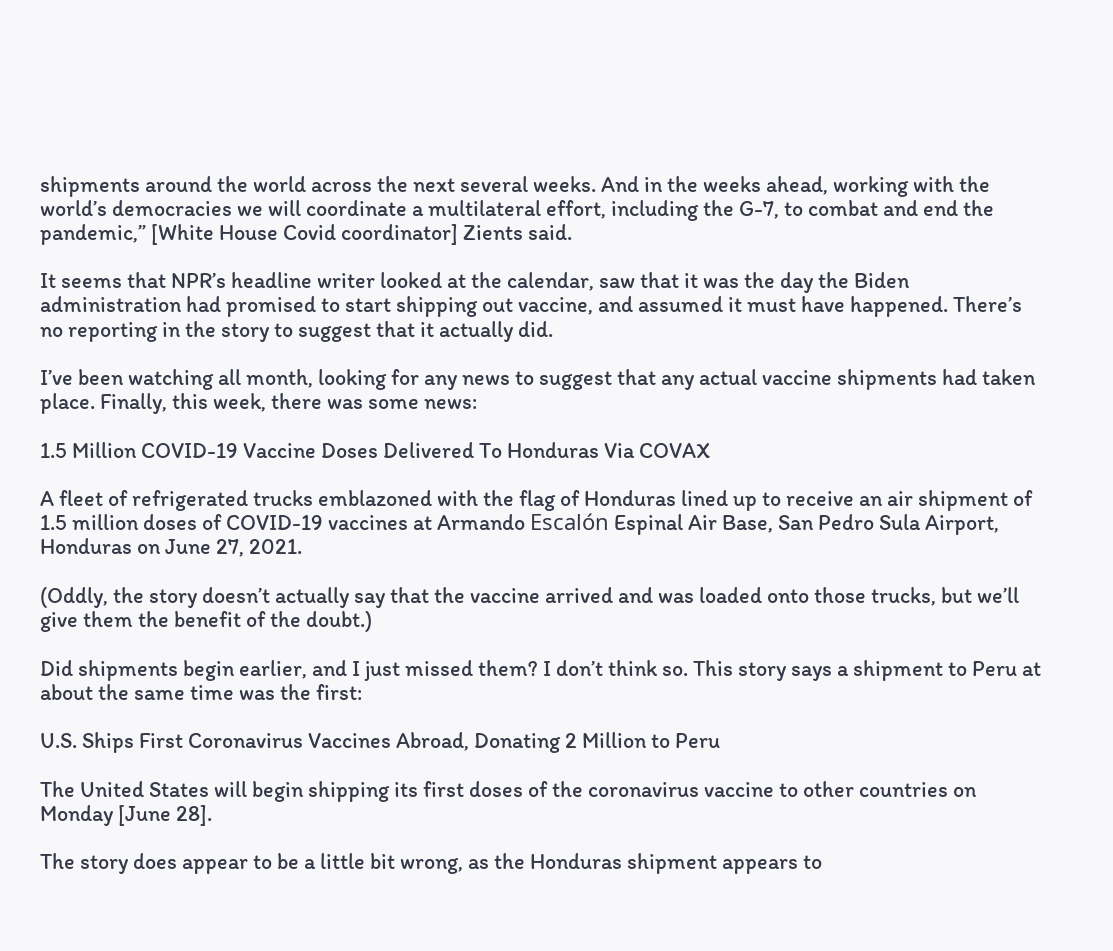shipments around the world across the next several weeks. And in the weeks ahead, working with the world’s democracies we will coordinate a multilateral effort, including the G-7, to combat and end the pandemic,” [White House Covid coordinator] Zients said.

It seems that NPR’s headline writer looked at the calendar, saw that it was the day the Biden administration had promised to start shipping out vaccine, and assumed it must have happened. There’s no reporting in the story to suggest that it actually did.

I’ve been watching all month, looking for any news to suggest that any actual vaccine shipments had taken place. Finally, this week, there was some news:

1.5 Million COVID-19 Vaccine Doses Delivered To Honduras Via COVAX

A fleet of refrigerated trucks emblazoned with the flag of Honduras lined up to receive an air shipment of 1.5 million doses of COVID-19 vaccines at Armando Escalón Espinal Air Base, San Pedro Sula Airport, Honduras on June 27, 2021.

(Oddly, the story doesn’t actually say that the vaccine arrived and was loaded onto those trucks, but we’ll give them the benefit of the doubt.)

Did shipments begin earlier, and I just missed them? I don’t think so. This story says a shipment to Peru at about the same time was the first:

U.S. Ships First Coronavirus Vaccines Abroad, Donating 2 Million to Peru

The United States will begin shipping its first doses of the coronavirus vaccine to other countries on Monday [June 28].

The story does appear to be a little bit wrong, as the Honduras shipment appears to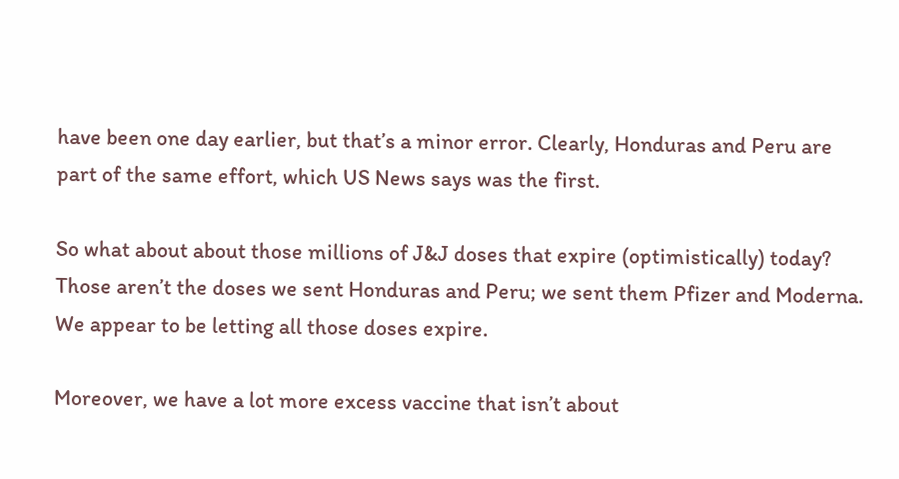have been one day earlier, but that’s a minor error. Clearly, Honduras and Peru are part of the same effort, which US News says was the first.

So what about about those millions of J&J doses that expire (optimistically) today? Those aren’t the doses we sent Honduras and Peru; we sent them Pfizer and Moderna. We appear to be letting all those doses expire.

Moreover, we have a lot more excess vaccine that isn’t about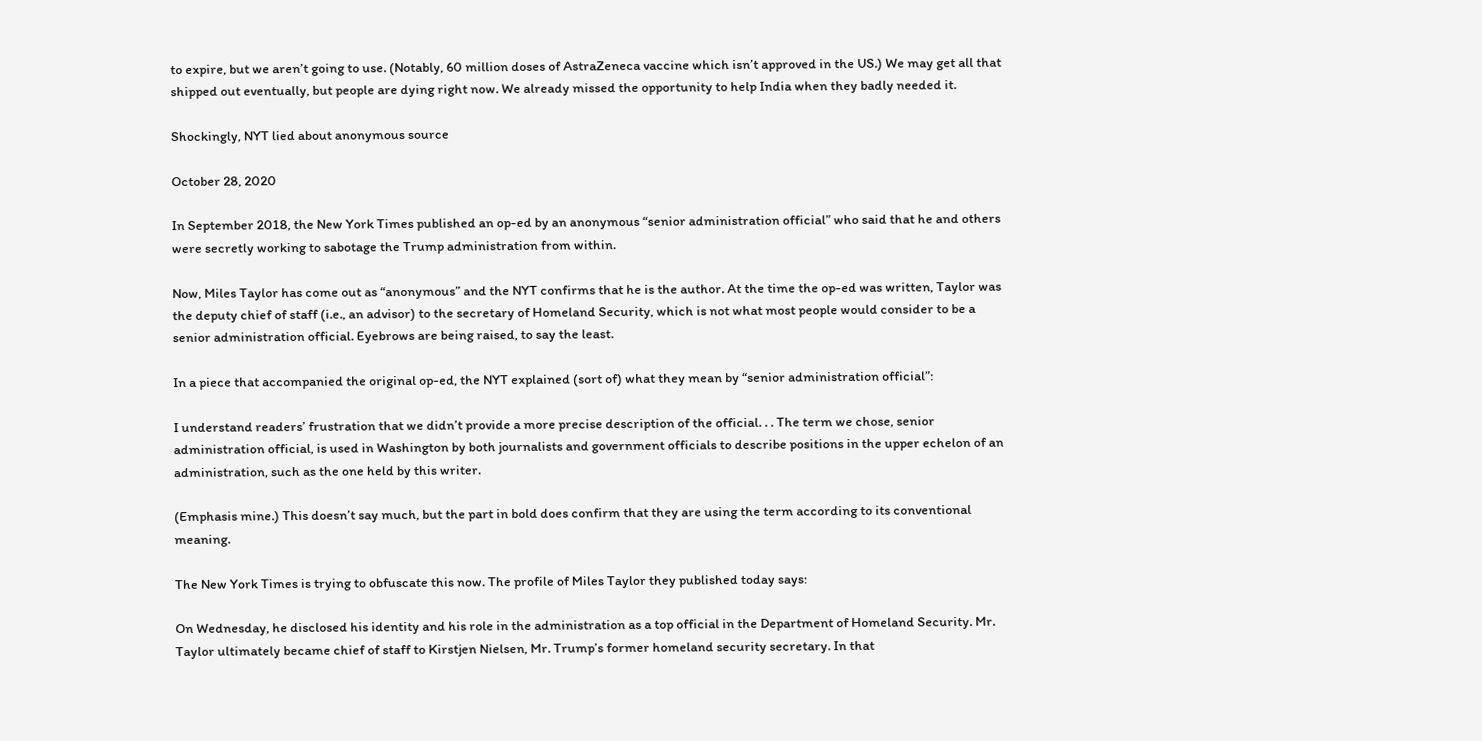to expire, but we aren’t going to use. (Notably, 60 million doses of AstraZeneca vaccine which isn’t approved in the US.) We may get all that shipped out eventually, but people are dying right now. We already missed the opportunity to help India when they badly needed it.

Shockingly, NYT lied about anonymous source

October 28, 2020

In September 2018, the New York Times published an op-ed by an anonymous “senior administration official” who said that he and others were secretly working to sabotage the Trump administration from within.

Now, Miles Taylor has come out as “anonymous” and the NYT confirms that he is the author. At the time the op-ed was written, Taylor was the deputy chief of staff (i.e., an advisor) to the secretary of Homeland Security, which is not what most people would consider to be a senior administration official. Eyebrows are being raised, to say the least.

In a piece that accompanied the original op-ed, the NYT explained (sort of) what they mean by “senior administration official”:

I understand readers’ frustration that we didn’t provide a more precise description of the official. . . The term we chose, senior administration official, is used in Washington by both journalists and government officials to describe positions in the upper echelon of an administration, such as the one held by this writer.

(Emphasis mine.) This doesn’t say much, but the part in bold does confirm that they are using the term according to its conventional meaning.

The New York Times is trying to obfuscate this now. The profile of Miles Taylor they published today says:

On Wednesday, he disclosed his identity and his role in the administration as a top official in the Department of Homeland Security. Mr. Taylor ultimately became chief of staff to Kirstjen Nielsen, Mr. Trump’s former homeland security secretary. In that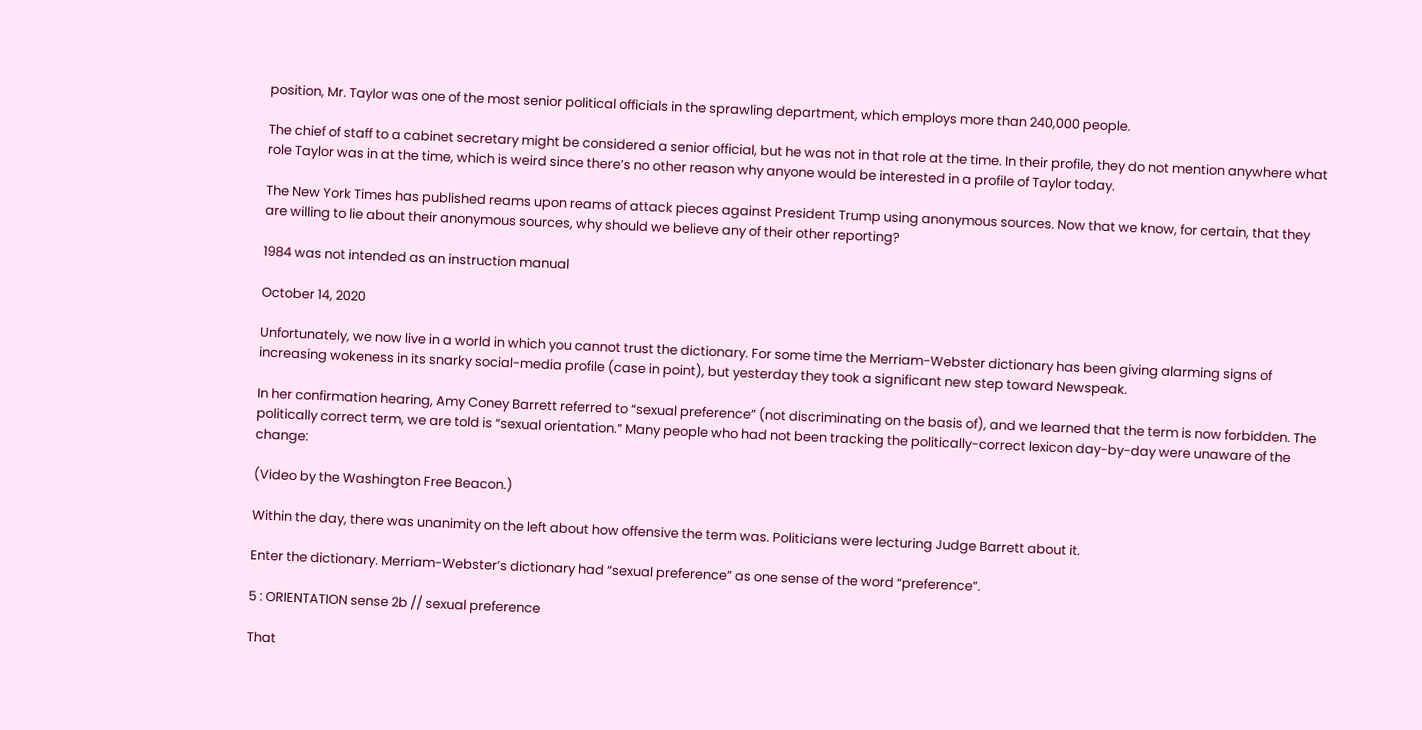position, Mr. Taylor was one of the most senior political officials in the sprawling department, which employs more than 240,000 people.

The chief of staff to a cabinet secretary might be considered a senior official, but he was not in that role at the time. In their profile, they do not mention anywhere what role Taylor was in at the time, which is weird since there’s no other reason why anyone would be interested in a profile of Taylor today.

The New York Times has published reams upon reams of attack pieces against President Trump using anonymous sources. Now that we know, for certain, that they are willing to lie about their anonymous sources, why should we believe any of their other reporting?

1984 was not intended as an instruction manual

October 14, 2020

Unfortunately, we now live in a world in which you cannot trust the dictionary. For some time the Merriam-Webster dictionary has been giving alarming signs of increasing wokeness in its snarky social-media profile (case in point), but yesterday they took a significant new step toward Newspeak.

In her confirmation hearing, Amy Coney Barrett referred to “sexual preference” (not discriminating on the basis of), and we learned that the term is now forbidden. The politically correct term, we are told is “sexual orientation.” Many people who had not been tracking the politically-correct lexicon day-by-day were unaware of the change:

(Video by the Washington Free Beacon.)

Within the day, there was unanimity on the left about how offensive the term was. Politicians were lecturing Judge Barrett about it.

Enter the dictionary. Merriam-Webster’s dictionary had “sexual preference” as one sense of the word “preference”.

5 : ORIENTATION sense 2b // sexual preference

That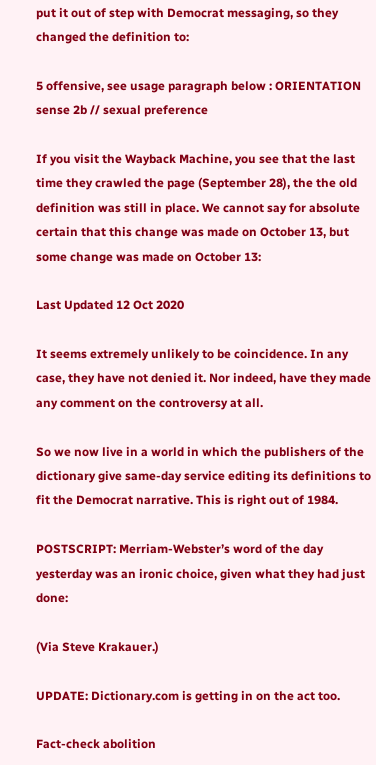put it out of step with Democrat messaging, so they changed the definition to:

5 offensive, see usage paragraph below : ORIENTATION sense 2b // sexual preference

If you visit the Wayback Machine, you see that the last time they crawled the page (September 28), the the old definition was still in place. We cannot say for absolute certain that this change was made on October 13, but some change was made on October 13:

Last Updated 12 Oct 2020

It seems extremely unlikely to be coincidence. In any case, they have not denied it. Nor indeed, have they made any comment on the controversy at all.

So we now live in a world in which the publishers of the dictionary give same-day service editing its definitions to fit the Democrat narrative. This is right out of 1984.

POSTSCRIPT: Merriam-Webster’s word of the day yesterday was an ironic choice, given what they had just done:

(Via Steve Krakauer.)

UPDATE: Dictionary.com is getting in on the act too.

Fact-check abolition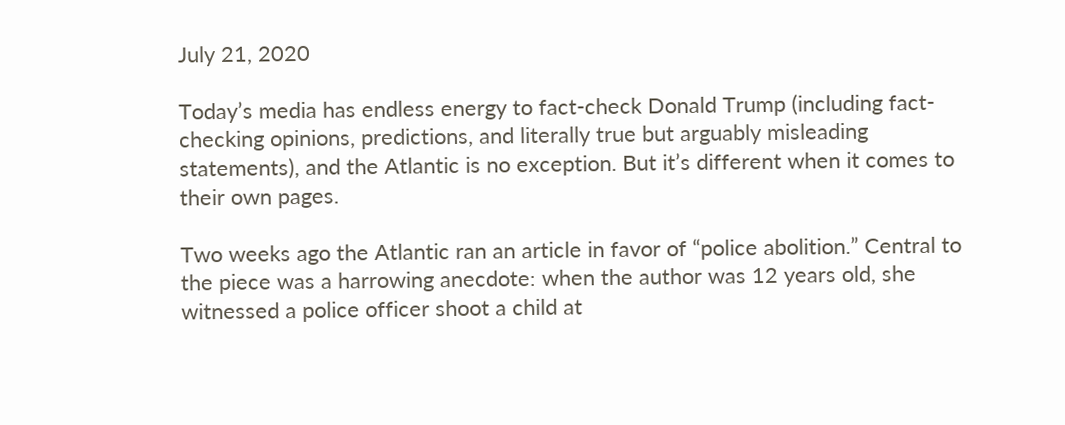July 21, 2020

Today’s media has endless energy to fact-check Donald Trump (including fact-checking opinions, predictions, and literally true but arguably misleading statements), and the Atlantic is no exception. But it’s different when it comes to their own pages.

Two weeks ago the Atlantic ran an article in favor of “police abolition.” Central to the piece was a harrowing anecdote: when the author was 12 years old, she witnessed a police officer shoot a child at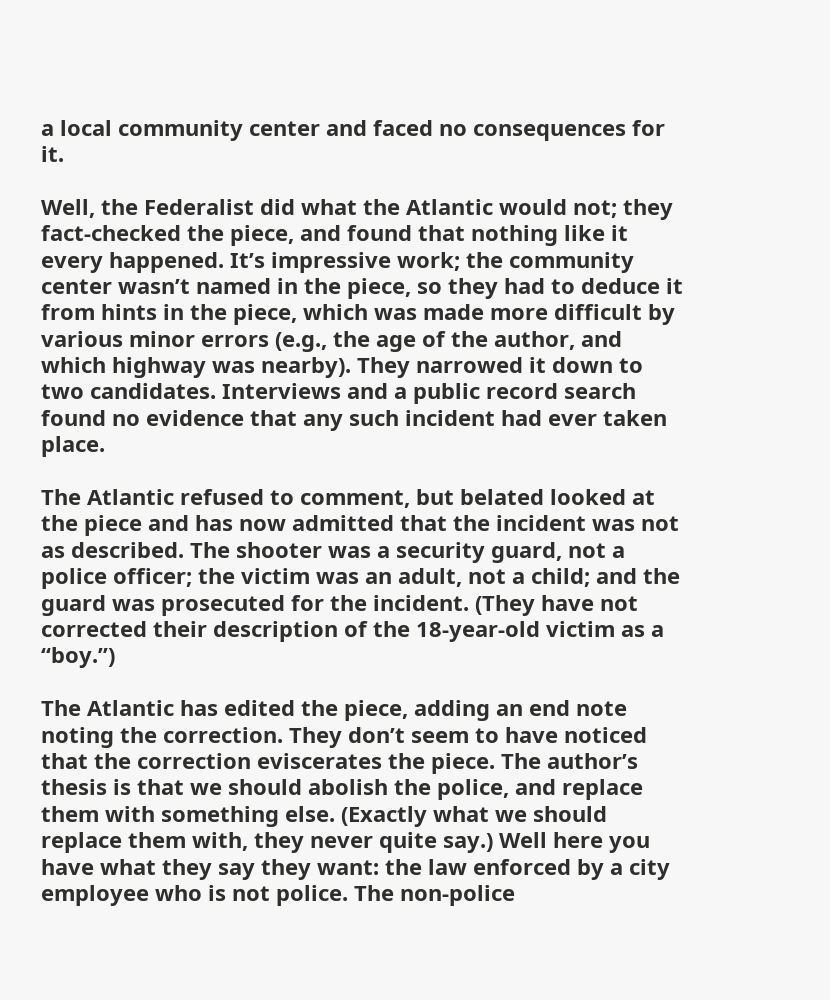a local community center and faced no consequences for it.

Well, the Federalist did what the Atlantic would not; they fact-checked the piece, and found that nothing like it every happened. It’s impressive work; the community center wasn’t named in the piece, so they had to deduce it from hints in the piece, which was made more difficult by various minor errors (e.g., the age of the author, and which highway was nearby). They narrowed it down to two candidates. Interviews and a public record search found no evidence that any such incident had ever taken place.

The Atlantic refused to comment, but belated looked at the piece and has now admitted that the incident was not as described. The shooter was a security guard, not a police officer; the victim was an adult, not a child; and the guard was prosecuted for the incident. (They have not corrected their description of the 18-year-old victim as a “boy.”)

The Atlantic has edited the piece, adding an end note noting the correction. They don’t seem to have noticed that the correction eviscerates the piece. The author’s thesis is that we should abolish the police, and replace them with something else. (Exactly what we should replace them with, they never quite say.) Well here you have what they say they want: the law enforced by a city employee who is not police. The non-police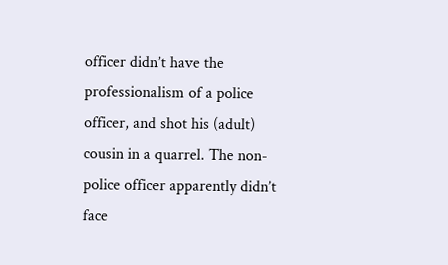officer didn’t have the professionalism of a police officer, and shot his (adult) cousin in a quarrel. The non-police officer apparently didn’t face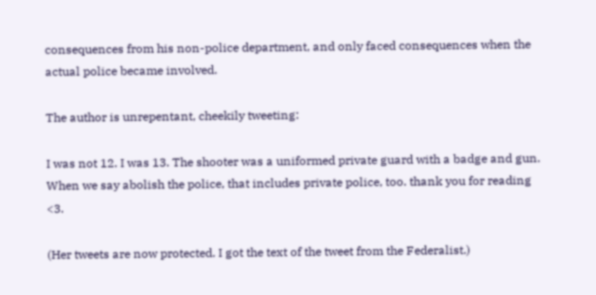consequences from his non-police department, and only faced consequences when the actual police became involved.

The author is unrepentant, cheekily tweeting:

I was not 12. I was 13. The shooter was a uniformed private guard with a badge and gun. When we say abolish the police, that includes private police, too. thank you for reading <3.

(Her tweets are now protected. I got the text of the tweet from the Federalist.)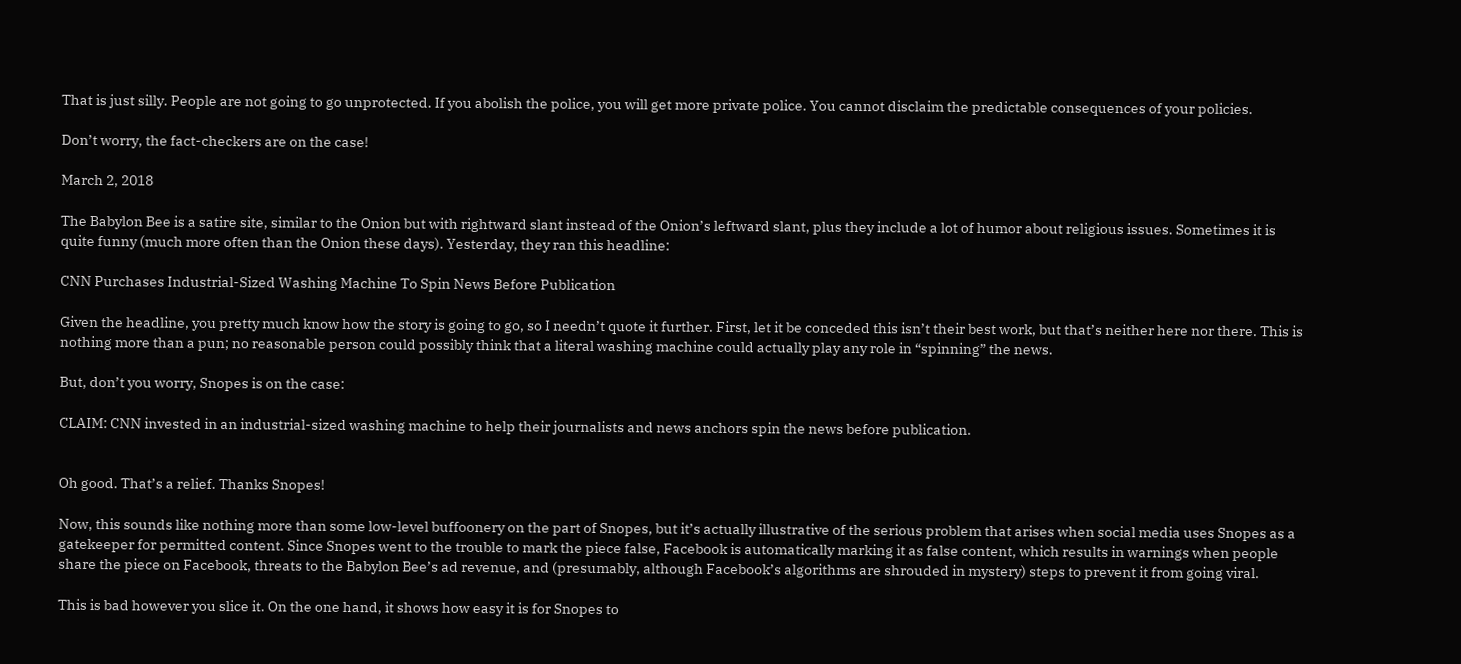That is just silly. People are not going to go unprotected. If you abolish the police, you will get more private police. You cannot disclaim the predictable consequences of your policies.

Don’t worry, the fact-checkers are on the case!

March 2, 2018

The Babylon Bee is a satire site, similar to the Onion but with rightward slant instead of the Onion’s leftward slant, plus they include a lot of humor about religious issues. Sometimes it is quite funny (much more often than the Onion these days). Yesterday, they ran this headline:

CNN Purchases Industrial-Sized Washing Machine To Spin News Before Publication

Given the headline, you pretty much know how the story is going to go, so I needn’t quote it further. First, let it be conceded this isn’t their best work, but that’s neither here nor there. This is nothing more than a pun; no reasonable person could possibly think that a literal washing machine could actually play any role in “spinning” the news.

But, don’t you worry, Snopes is on the case:

CLAIM: CNN invested in an industrial-sized washing machine to help their journalists and news anchors spin the news before publication.


Oh good. That’s a relief. Thanks Snopes!

Now, this sounds like nothing more than some low-level buffoonery on the part of Snopes, but it’s actually illustrative of the serious problem that arises when social media uses Snopes as a gatekeeper for permitted content. Since Snopes went to the trouble to mark the piece false, Facebook is automatically marking it as false content, which results in warnings when people share the piece on Facebook, threats to the Babylon Bee’s ad revenue, and (presumably, although Facebook’s algorithms are shrouded in mystery) steps to prevent it from going viral.

This is bad however you slice it. On the one hand, it shows how easy it is for Snopes to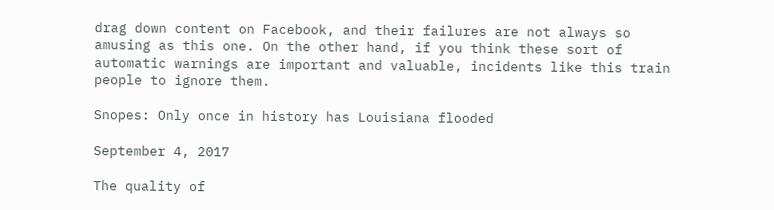drag down content on Facebook, and their failures are not always so amusing as this one. On the other hand, if you think these sort of automatic warnings are important and valuable, incidents like this train people to ignore them.

Snopes: Only once in history has Louisiana flooded

September 4, 2017

The quality of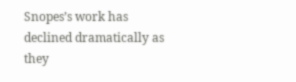Snopes’s work has declined dramatically as they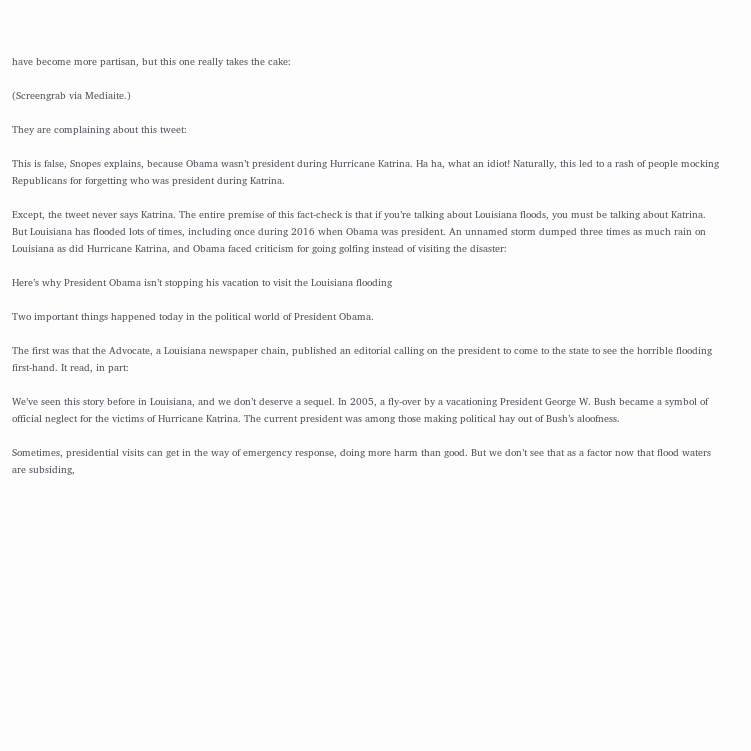have become more partisan, but this one really takes the cake:

(Screengrab via Mediaite.)

They are complaining about this tweet:

This is false, Snopes explains, because Obama wasn’t president during Hurricane Katrina. Ha ha, what an idiot! Naturally, this led to a rash of people mocking Republicans for forgetting who was president during Katrina.

Except, the tweet never says Katrina. The entire premise of this fact-check is that if you’re talking about Louisiana floods, you must be talking about Katrina. But Louisiana has flooded lots of times, including once during 2016 when Obama was president. An unnamed storm dumped three times as much rain on Louisiana as did Hurricane Katrina, and Obama faced criticism for going golfing instead of visiting the disaster:

Here’s why President Obama isn’t stopping his vacation to visit the Louisiana flooding

Two important things happened today in the political world of President Obama.

The first was that the Advocate, a Louisiana newspaper chain, published an editorial calling on the president to come to the state to see the horrible flooding first-hand. It read, in part:

We’ve seen this story before in Louisiana, and we don’t deserve a sequel. In 2005, a fly-over by a vacationing President George W. Bush became a symbol of official neglect for the victims of Hurricane Katrina. The current president was among those making political hay out of Bush’s aloofness.

Sometimes, presidential visits can get in the way of emergency response, doing more harm than good. But we don’t see that as a factor now that flood waters are subsiding,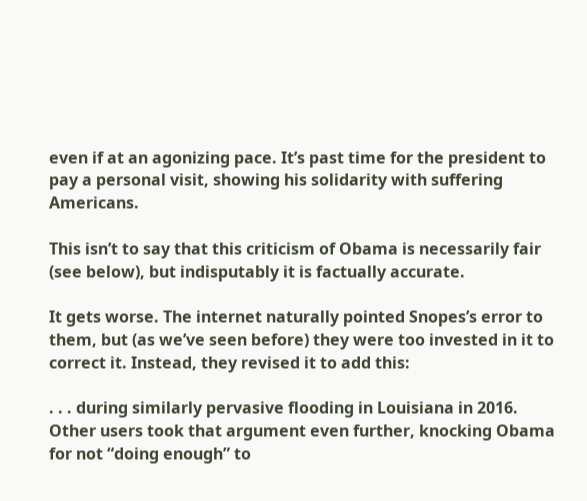even if at an agonizing pace. It’s past time for the president to pay a personal visit, showing his solidarity with suffering Americans.

This isn’t to say that this criticism of Obama is necessarily fair (see below), but indisputably it is factually accurate.

It gets worse. The internet naturally pointed Snopes’s error to them, but (as we’ve seen before) they were too invested in it to correct it. Instead, they revised it to add this:

. . . during similarly pervasive flooding in Louisiana in 2016. Other users took that argument even further, knocking Obama for not “doing enough” to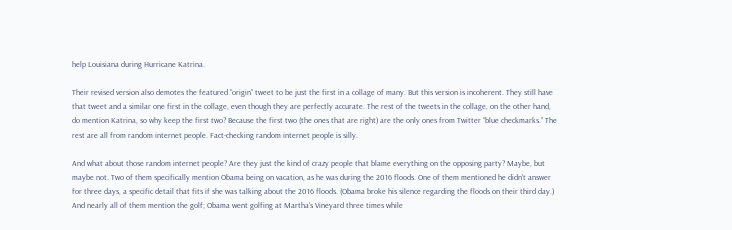help Louisiana during Hurricane Katrina.

Their revised version also demotes the featured “origin” tweet to be just the first in a collage of many. But this version is incoherent. They still have that tweet and a similar one first in the collage, even though they are perfectly accurate. The rest of the tweets in the collage, on the other hand, do mention Katrina, so why keep the first two? Because the first two (the ones that are right) are the only ones from Twitter “blue checkmarks.” The rest are all from random internet people. Fact-checking random internet people is silly.

And what about those random internet people? Are they just the kind of crazy people that blame everything on the opposing party? Maybe, but maybe not. Two of them specifically mention Obama being on vacation, as he was during the 2016 floods. One of them mentioned he didn’t answer for three days, a specific detail that fits if she was talking about the 2016 floods. (Obama broke his silence regarding the floods on their third day.) And nearly all of them mention the golf; Obama went golfing at Martha’s Vineyard three times while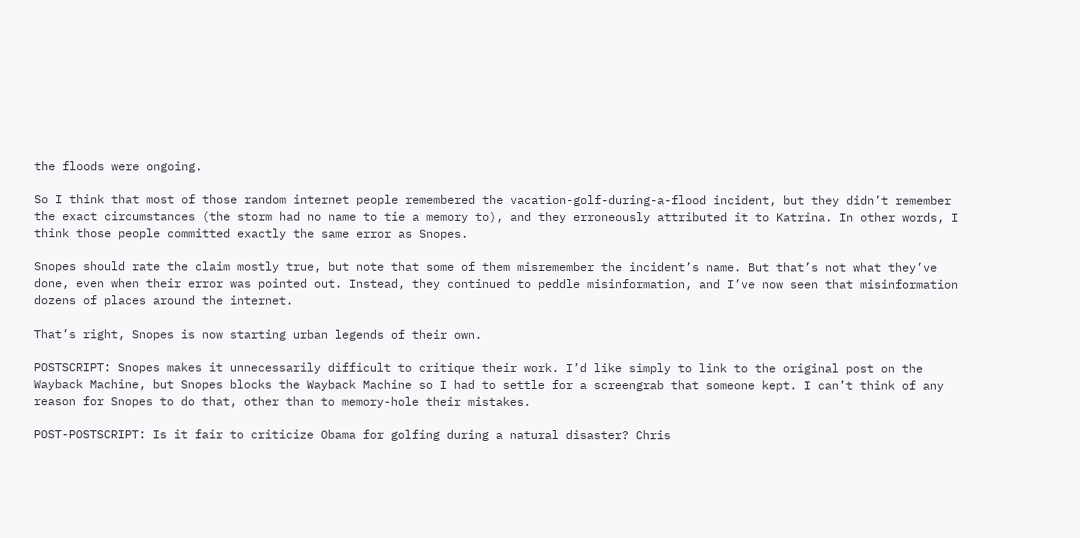the floods were ongoing.

So I think that most of those random internet people remembered the vacation-golf-during-a-flood incident, but they didn’t remember the exact circumstances (the storm had no name to tie a memory to), and they erroneously attributed it to Katrina. In other words, I think those people committed exactly the same error as Snopes.

Snopes should rate the claim mostly true, but note that some of them misremember the incident’s name. But that’s not what they’ve done, even when their error was pointed out. Instead, they continued to peddle misinformation, and I’ve now seen that misinformation dozens of places around the internet.

That’s right, Snopes is now starting urban legends of their own.

POSTSCRIPT: Snopes makes it unnecessarily difficult to critique their work. I’d like simply to link to the original post on the Wayback Machine, but Snopes blocks the Wayback Machine so I had to settle for a screengrab that someone kept. I can’t think of any reason for Snopes to do that, other than to memory-hole their mistakes.

POST-POSTSCRIPT: Is it fair to criticize Obama for golfing during a natural disaster? Chris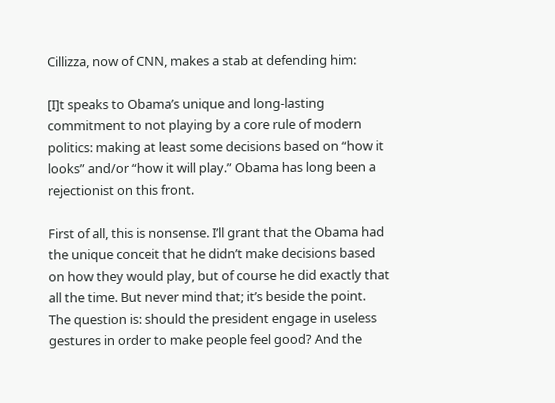Cillizza, now of CNN, makes a stab at defending him:

[I]t speaks to Obama’s unique and long-lasting commitment to not playing by a core rule of modern politics: making at least some decisions based on “how it looks” and/or “how it will play.” Obama has long been a rejectionist on this front.

First of all, this is nonsense. I’ll grant that the Obama had the unique conceit that he didn’t make decisions based on how they would play, but of course he did exactly that all the time. But never mind that; it’s beside the point. The question is: should the president engage in useless gestures in order to make people feel good? And the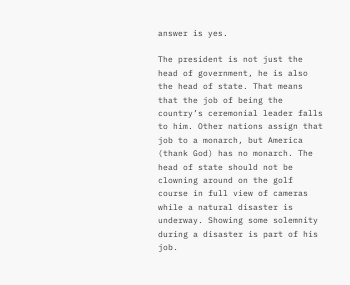answer is yes.

The president is not just the head of government, he is also the head of state. That means that the job of being the country’s ceremonial leader falls to him. Other nations assign that job to a monarch, but America (thank God) has no monarch. The head of state should not be clowning around on the golf course in full view of cameras while a natural disaster is underway. Showing some solemnity during a disaster is part of his job.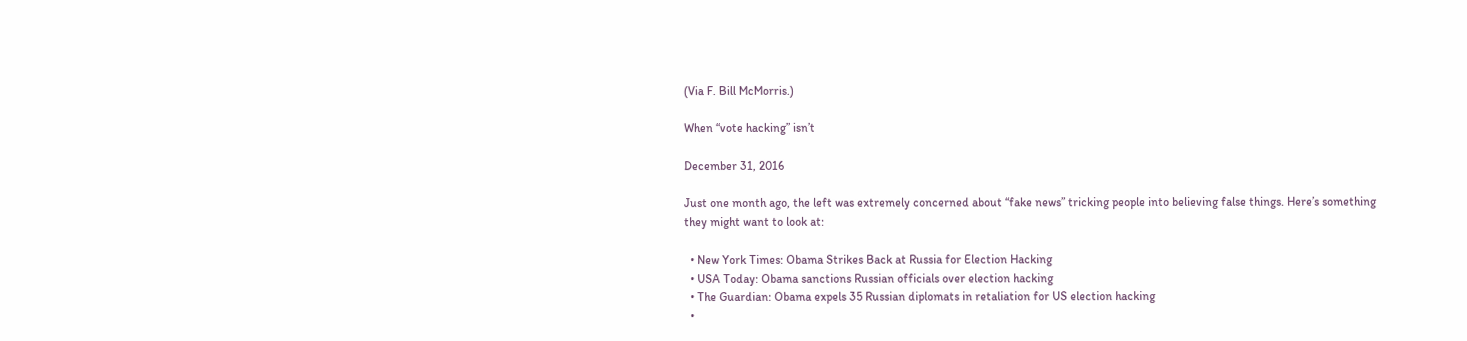(Via F. Bill McMorris.)

When “vote hacking” isn’t

December 31, 2016

Just one month ago, the left was extremely concerned about “fake news” tricking people into believing false things. Here’s something they might want to look at:

  • New York Times: Obama Strikes Back at Russia for Election Hacking
  • USA Today: Obama sanctions Russian officials over election hacking
  • The Guardian: Obama expels 35 Russian diplomats in retaliation for US election hacking
  •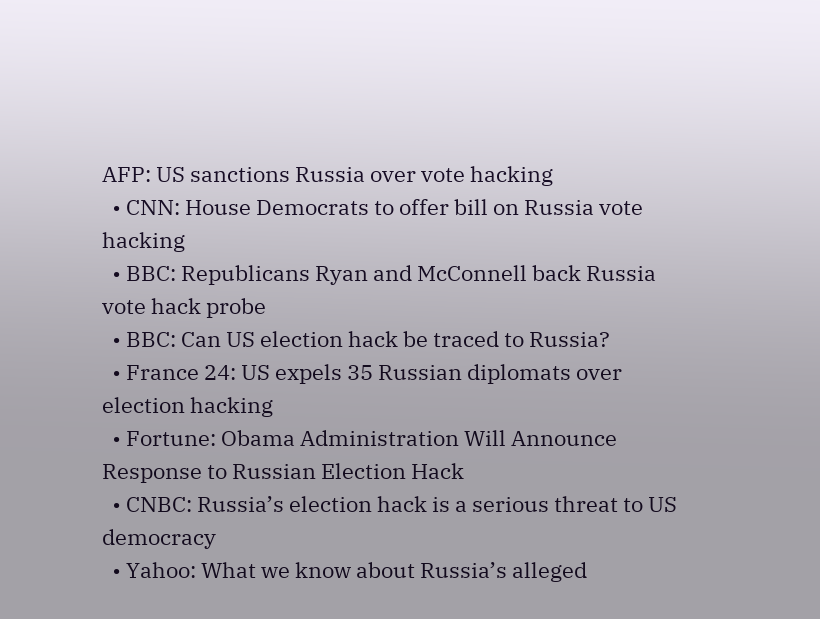AFP: US sanctions Russia over vote hacking
  • CNN: House Democrats to offer bill on Russia vote hacking
  • BBC: Republicans Ryan and McConnell back Russia vote hack probe
  • BBC: Can US election hack be traced to Russia?
  • France 24: US expels 35 Russian diplomats over election hacking
  • Fortune: Obama Administration Will Announce Response to Russian Election Hack
  • CNBC: Russia’s election hack is a serious threat to US democracy
  • Yahoo: What we know about Russia’s alleged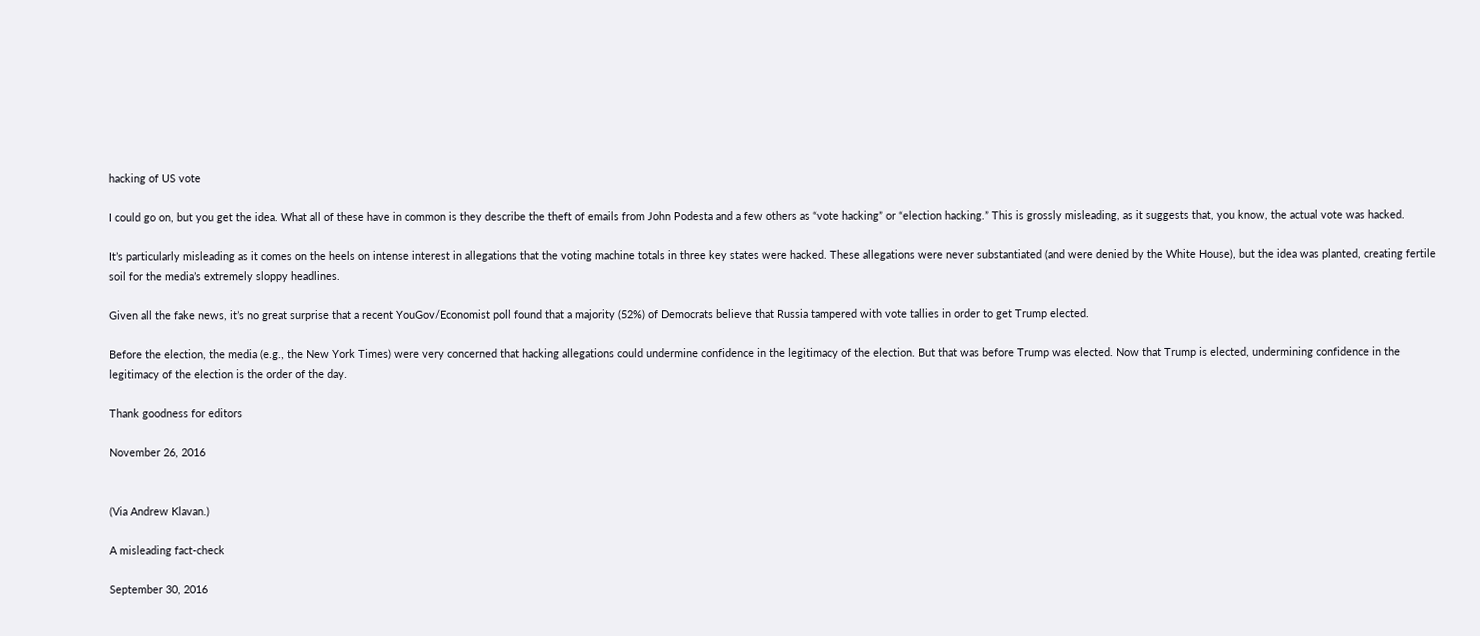hacking of US vote

I could go on, but you get the idea. What all of these have in common is they describe the theft of emails from John Podesta and a few others as “vote hacking” or “election hacking.” This is grossly misleading, as it suggests that, you know, the actual vote was hacked.

It’s particularly misleading as it comes on the heels on intense interest in allegations that the voting machine totals in three key states were hacked. These allegations were never substantiated (and were denied by the White House), but the idea was planted, creating fertile soil for the media’s extremely sloppy headlines.

Given all the fake news, it’s no great surprise that a recent YouGov/Economist poll found that a majority (52%) of Democrats believe that Russia tampered with vote tallies in order to get Trump elected.

Before the election, the media (e.g., the New York Times) were very concerned that hacking allegations could undermine confidence in the legitimacy of the election. But that was before Trump was elected. Now that Trump is elected, undermining confidence in the legitimacy of the election is the order of the day.

Thank goodness for editors

November 26, 2016


(Via Andrew Klavan.)

A misleading fact-check

September 30, 2016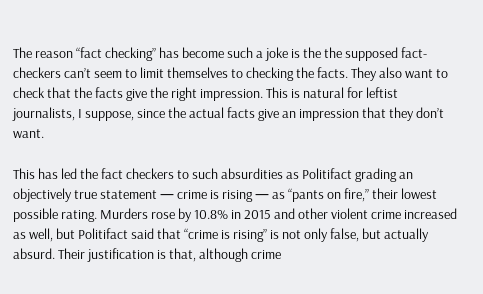The reason “fact checking” has become such a joke is the the supposed fact-checkers can’t seem to limit themselves to checking the facts. They also want to check that the facts give the right impression. This is natural for leftist journalists, I suppose, since the actual facts give an impression that they don’t want.

This has led the fact checkers to such absurdities as Politifact grading an objectively true statement — crime is rising — as “pants on fire,” their lowest possible rating. Murders rose by 10.8% in 2015 and other violent crime increased as well, but Politifact said that “crime is rising” is not only false, but actually absurd. Their justification is that, although crime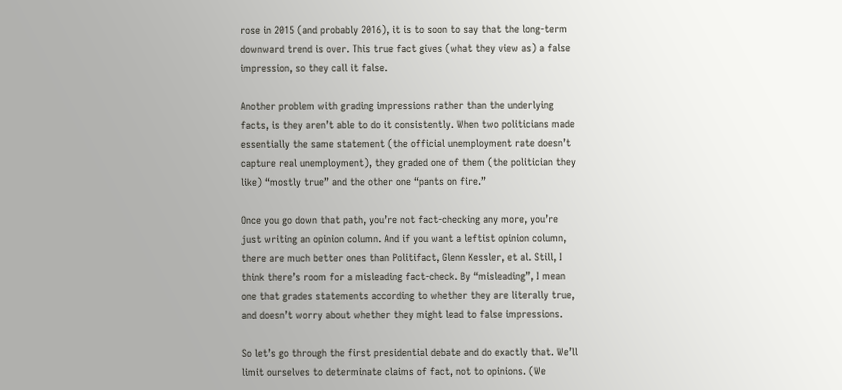rose in 2015 (and probably 2016), it is to soon to say that the long-term downward trend is over. This true fact gives (what they view as) a false impression, so they call it false.

Another problem with grading impressions rather than the underlying facts, is they aren’t able to do it consistently. When two politicians made essentially the same statement (the official unemployment rate doesn’t capture real unemployment), they graded one of them (the politician they like) “mostly true” and the other one “pants on fire.”

Once you go down that path, you’re not fact-checking any more, you’re just writing an opinion column. And if you want a leftist opinion column, there are much better ones than Politifact, Glenn Kessler, et al. Still, I think there’s room for a misleading fact-check. By “misleading”, I mean one that grades statements according to whether they are literally true, and doesn’t worry about whether they might lead to false impressions.

So let’s go through the first presidential debate and do exactly that. We’ll limit ourselves to determinate claims of fact, not to opinions. (We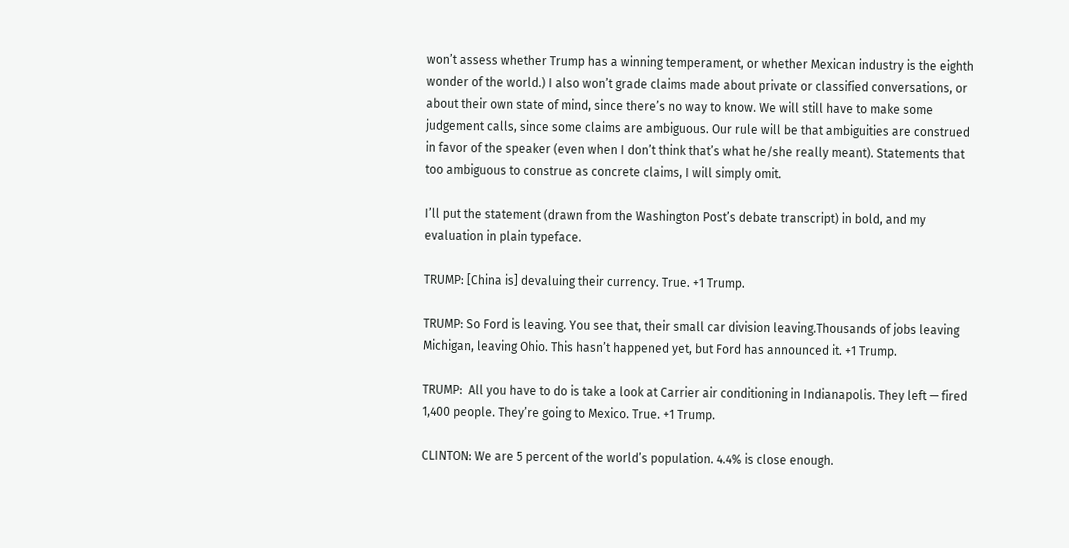won’t assess whether Trump has a winning temperament, or whether Mexican industry is the eighth wonder of the world.) I also won’t grade claims made about private or classified conversations, or about their own state of mind, since there’s no way to know. We will still have to make some judgement calls, since some claims are ambiguous. Our rule will be that ambiguities are construed in favor of the speaker (even when I don’t think that’s what he/she really meant). Statements that too ambiguous to construe as concrete claims, I will simply omit.

I’ll put the statement (drawn from the Washington Post’s debate transcript) in bold, and my evaluation in plain typeface.

TRUMP: [China is] devaluing their currency. True. +1 Trump.

TRUMP: So Ford is leaving. You see that, their small car division leaving.Thousands of jobs leaving Michigan, leaving Ohio. This hasn’t happened yet, but Ford has announced it. +1 Trump.

TRUMP:  All you have to do is take a look at Carrier air conditioning in Indianapolis. They left — fired 1,400 people. They’re going to Mexico. True. +1 Trump.

CLINTON: We are 5 percent of the world’s population. 4.4% is close enough.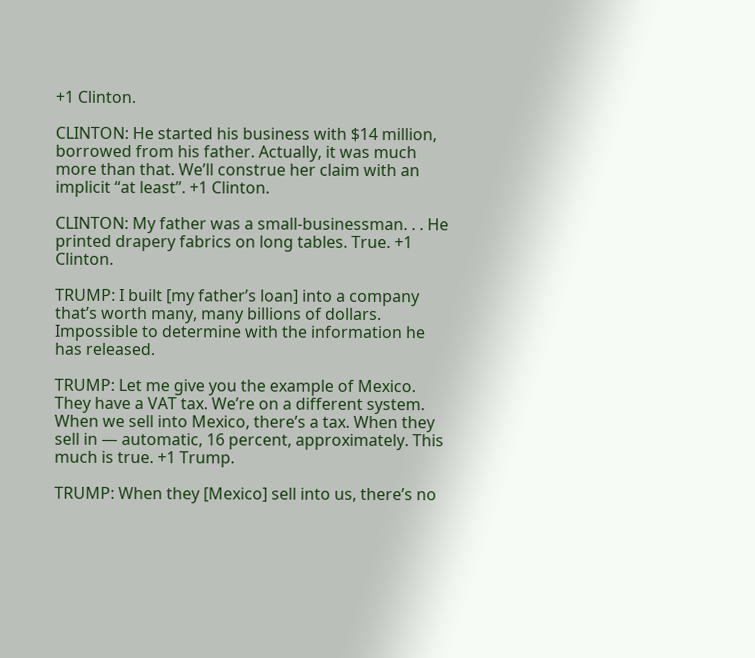+1 Clinton.

CLINTON: He started his business with $14 million, borrowed from his father. Actually, it was much more than that. We’ll construe her claim with an implicit “at least”. +1 Clinton.

CLINTON: My father was a small-businessman. . . He printed drapery fabrics on long tables. True. +1 Clinton.

TRUMP: I built [my father’s loan] into a company that’s worth many, many billions of dollars. Impossible to determine with the information he has released.

TRUMP: Let me give you the example of Mexico. They have a VAT tax. We’re on a different system. When we sell into Mexico, there’s a tax. When they sell in — automatic, 16 percent, approximately. This much is true. +1 Trump.

TRUMP: When they [Mexico] sell into us, there’s no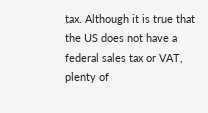tax. Although it is true that the US does not have a federal sales tax or VAT, plenty of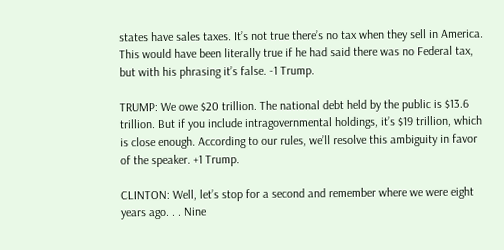states have sales taxes. It’s not true there’s no tax when they sell in America. This would have been literally true if he had said there was no Federal tax, but with his phrasing it’s false. -1 Trump.

TRUMP: We owe $20 trillion. The national debt held by the public is $13.6 trillion. But if you include intragovernmental holdings, it’s $19 trillion, which is close enough. According to our rules, we’ll resolve this ambiguity in favor of the speaker. +1 Trump.

CLINTON: Well, let’s stop for a second and remember where we were eight years ago. . . Nine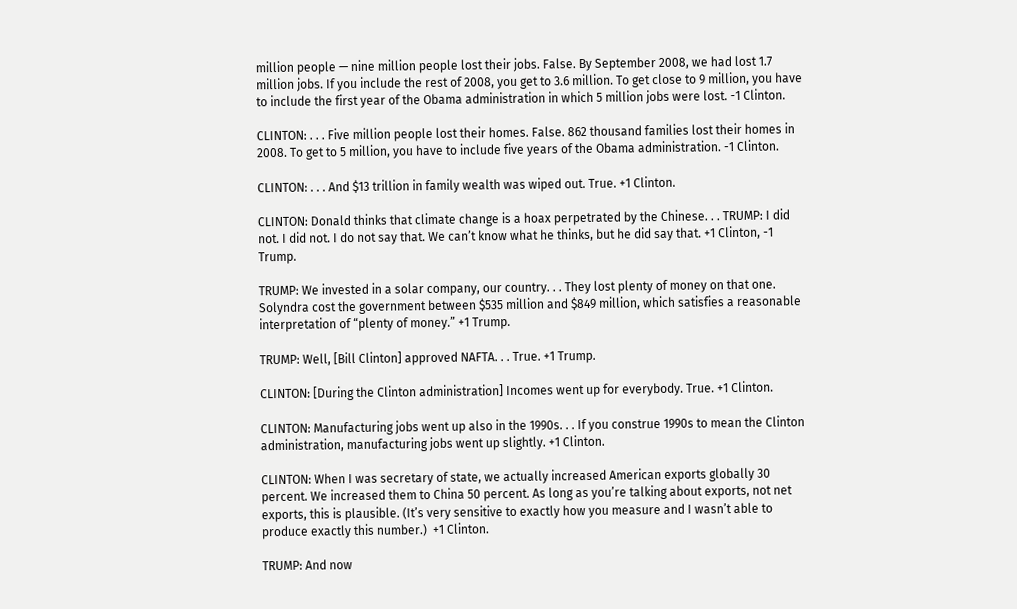million people — nine million people lost their jobs. False. By September 2008, we had lost 1.7 million jobs. If you include the rest of 2008, you get to 3.6 million. To get close to 9 million, you have to include the first year of the Obama administration in which 5 million jobs were lost. -1 Clinton.

CLINTON: . . . Five million people lost their homes. False. 862 thousand families lost their homes in 2008. To get to 5 million, you have to include five years of the Obama administration. -1 Clinton.

CLINTON: . . . And $13 trillion in family wealth was wiped out. True. +1 Clinton.

CLINTON: Donald thinks that climate change is a hoax perpetrated by the Chinese. . . TRUMP: I did not. I did not. I do not say that. We can’t know what he thinks, but he did say that. +1 Clinton, -1 Trump.

TRUMP: We invested in a solar company, our country. . . They lost plenty of money on that one. Solyndra cost the government between $535 million and $849 million, which satisfies a reasonable interpretation of “plenty of money.” +1 Trump.

TRUMP: Well, [Bill Clinton] approved NAFTA. . . True. +1 Trump.

CLINTON: [During the Clinton administration] Incomes went up for everybody. True. +1 Clinton.

CLINTON: Manufacturing jobs went up also in the 1990s. . . If you construe 1990s to mean the Clinton administration, manufacturing jobs went up slightly. +1 Clinton.

CLINTON: When I was secretary of state, we actually increased American exports globally 30 percent. We increased them to China 50 percent. As long as you’re talking about exports, not net exports, this is plausible. (It’s very sensitive to exactly how you measure and I wasn’t able to produce exactly this number.)  +1 Clinton.

TRUMP: And now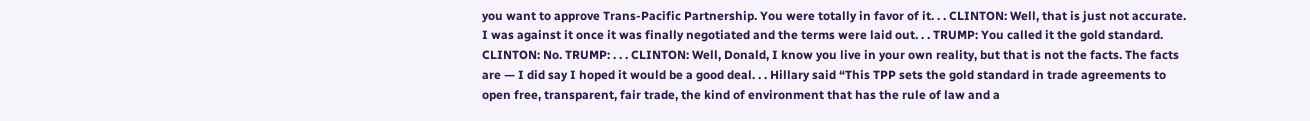you want to approve Trans-Pacific Partnership. You were totally in favor of it. . . CLINTON: Well, that is just not accurate. I was against it once it was finally negotiated and the terms were laid out. . . TRUMP: You called it the gold standard. CLINTON: No. TRUMP: . . . CLINTON: Well, Donald, I know you live in your own reality, but that is not the facts. The facts are — I did say I hoped it would be a good deal. . . Hillary said “This TPP sets the gold standard in trade agreements to open free, transparent, fair trade, the kind of environment that has the rule of law and a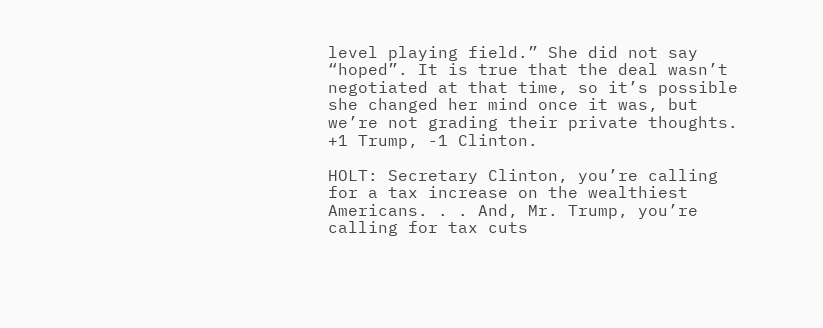level playing field.” She did not say “hoped”. It is true that the deal wasn’t negotiated at that time, so it’s possible she changed her mind once it was, but we’re not grading their private thoughts. +1 Trump, -1 Clinton.

HOLT: Secretary Clinton, you’re calling for a tax increase on the wealthiest Americans. . . And, Mr. Trump, you’re calling for tax cuts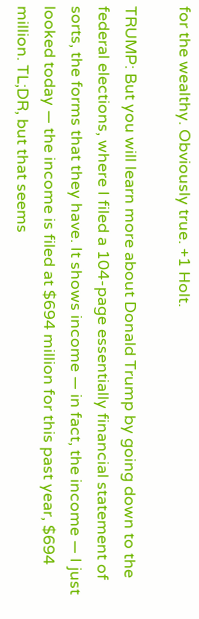for the wealthy. Obviously true. +1 Holt.

TRUMP: But you will learn more about Donald Trump by going down to the federal elections, where I filed a 104-page essentially financial statement of sorts, the forms that they have. It shows income — in fact, the income — I just looked today — the income is filed at $694 million for this past year, $694 million. TL;DR, but that seems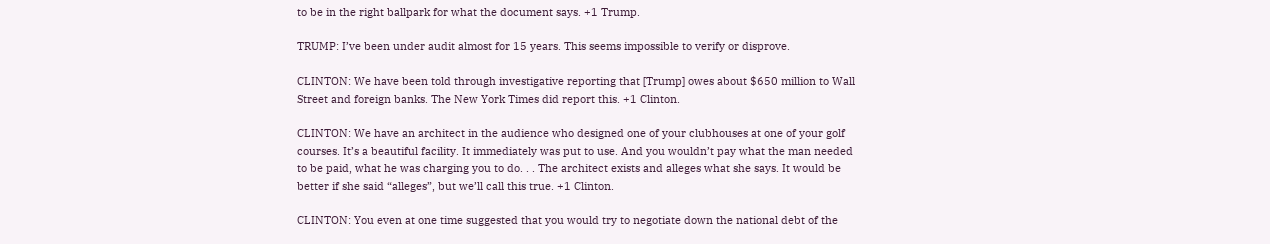to be in the right ballpark for what the document says. +1 Trump.

TRUMP: I’ve been under audit almost for 15 years. This seems impossible to verify or disprove.

CLINTON: We have been told through investigative reporting that [Trump] owes about $650 million to Wall Street and foreign banks. The New York Times did report this. +1 Clinton.

CLINTON: We have an architect in the audience who designed one of your clubhouses at one of your golf courses. It’s a beautiful facility. It immediately was put to use. And you wouldn’t pay what the man needed to be paid, what he was charging you to do. . . The architect exists and alleges what she says. It would be better if she said “alleges”, but we’ll call this true. +1 Clinton.

CLINTON: You even at one time suggested that you would try to negotiate down the national debt of the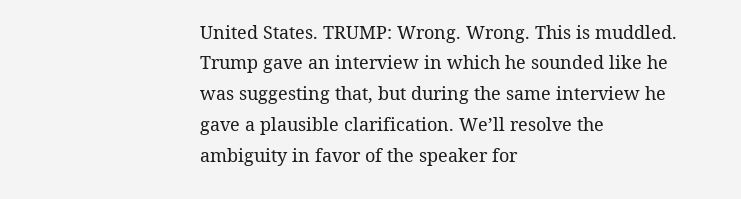United States. TRUMP: Wrong. Wrong. This is muddled. Trump gave an interview in which he sounded like he was suggesting that, but during the same interview he gave a plausible clarification. We’ll resolve the ambiguity in favor of the speaker for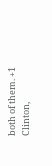both of them. +1 Clinton,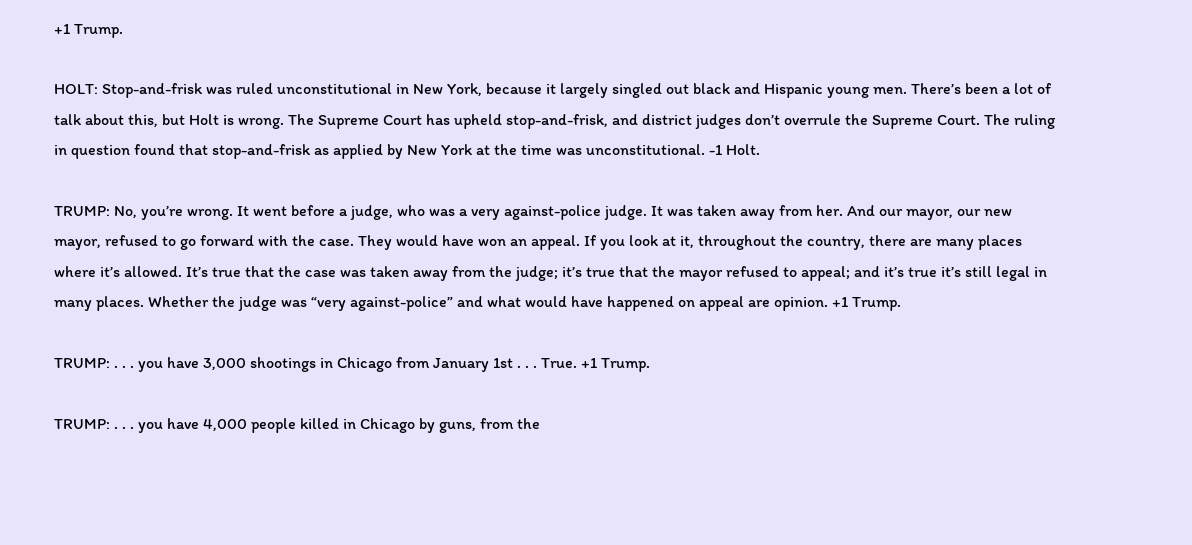+1 Trump.

HOLT: Stop-and-frisk was ruled unconstitutional in New York, because it largely singled out black and Hispanic young men. There’s been a lot of talk about this, but Holt is wrong. The Supreme Court has upheld stop-and-frisk, and district judges don’t overrule the Supreme Court. The ruling in question found that stop-and-frisk as applied by New York at the time was unconstitutional. -1 Holt.

TRUMP: No, you’re wrong. It went before a judge, who was a very against-police judge. It was taken away from her. And our mayor, our new mayor, refused to go forward with the case. They would have won an appeal. If you look at it, throughout the country, there are many places where it’s allowed. It’s true that the case was taken away from the judge; it’s true that the mayor refused to appeal; and it’s true it’s still legal in many places. Whether the judge was “very against-police” and what would have happened on appeal are opinion. +1 Trump.

TRUMP: . . . you have 3,000 shootings in Chicago from January 1st . . . True. +1 Trump.

TRUMP: . . . you have 4,000 people killed in Chicago by guns, from the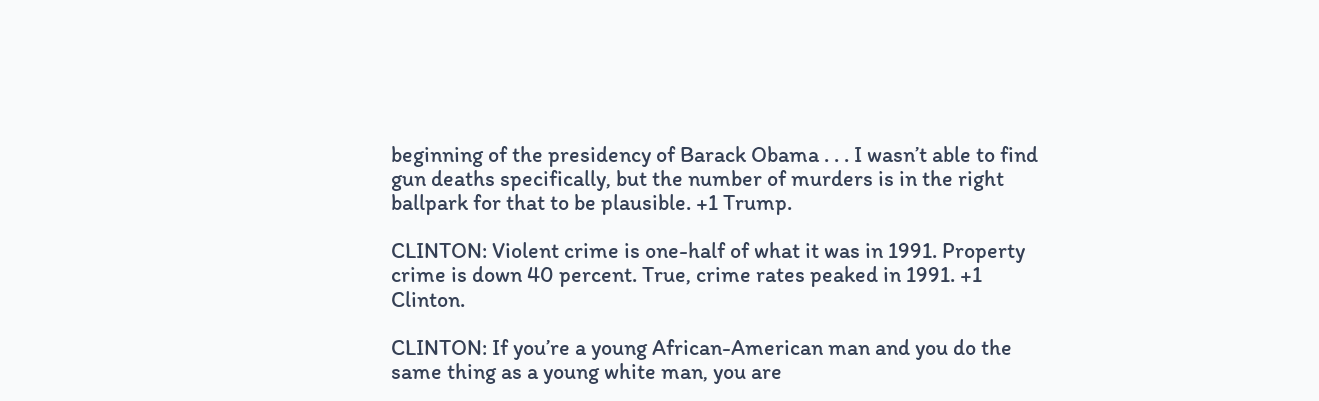beginning of the presidency of Barack Obama . . . I wasn’t able to find gun deaths specifically, but the number of murders is in the right ballpark for that to be plausible. +1 Trump.

CLINTON: Violent crime is one-half of what it was in 1991. Property crime is down 40 percent. True, crime rates peaked in 1991. +1 Clinton.

CLINTON: If you’re a young African-American man and you do the same thing as a young white man, you are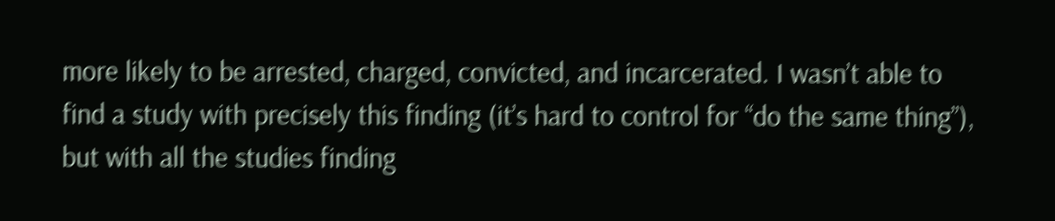more likely to be arrested, charged, convicted, and incarcerated. I wasn’t able to find a study with precisely this finding (it’s hard to control for “do the same thing”), but with all the studies finding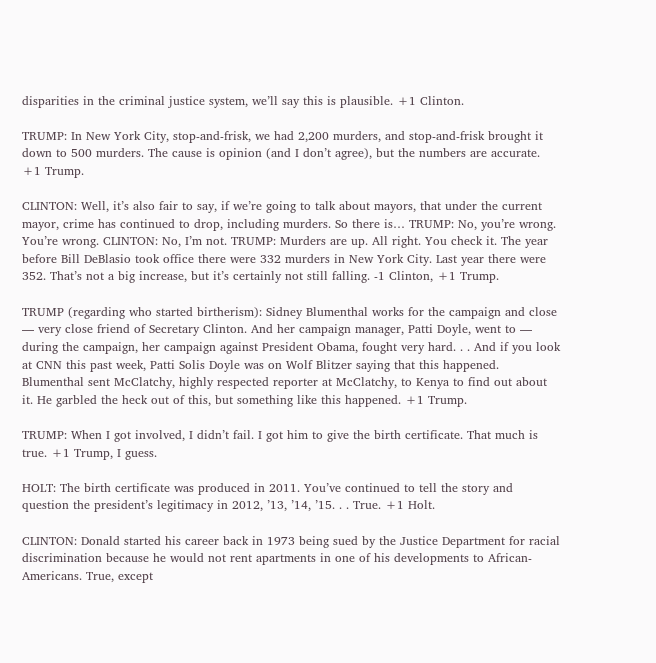disparities in the criminal justice system, we’ll say this is plausible. +1 Clinton.

TRUMP: In New York City, stop-and-frisk, we had 2,200 murders, and stop-and-frisk brought it down to 500 murders. The cause is opinion (and I don’t agree), but the numbers are accurate. +1 Trump.

CLINTON: Well, it’s also fair to say, if we’re going to talk about mayors, that under the current mayor, crime has continued to drop, including murders. So there is… TRUMP: No, you’re wrong. You’re wrong. CLINTON: No, I’m not. TRUMP: Murders are up. All right. You check it. The year before Bill DeBlasio took office there were 332 murders in New York City. Last year there were 352. That’s not a big increase, but it’s certainly not still falling. -1 Clinton, +1 Trump.

TRUMP (regarding who started birtherism): Sidney Blumenthal works for the campaign and close — very close friend of Secretary Clinton. And her campaign manager, Patti Doyle, went to — during the campaign, her campaign against President Obama, fought very hard. . . And if you look at CNN this past week, Patti Solis Doyle was on Wolf Blitzer saying that this happened. Blumenthal sent McClatchy, highly respected reporter at McClatchy, to Kenya to find out about it. He garbled the heck out of this, but something like this happened. +1 Trump.

TRUMP: When I got involved, I didn’t fail. I got him to give the birth certificate. That much is true. +1 Trump, I guess.

HOLT: The birth certificate was produced in 2011. You’ve continued to tell the story and question the president’s legitimacy in 2012, ’13, ’14, ’15. . . True. +1 Holt.

CLINTON: Donald started his career back in 1973 being sued by the Justice Department for racial discrimination because he would not rent apartments in one of his developments to African-Americans. True, except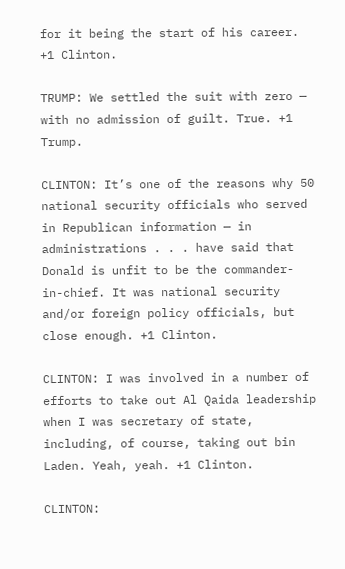for it being the start of his career. +1 Clinton.

TRUMP: We settled the suit with zero — with no admission of guilt. True. +1 Trump.

CLINTON: It’s one of the reasons why 50 national security officials who served in Republican information — in administrations . . . have said that Donald is unfit to be the commander- in-chief. It was national security and/or foreign policy officials, but close enough. +1 Clinton.

CLINTON: I was involved in a number of efforts to take out Al Qaida leadership when I was secretary of state, including, of course, taking out bin Laden. Yeah, yeah. +1 Clinton.

CLINTON: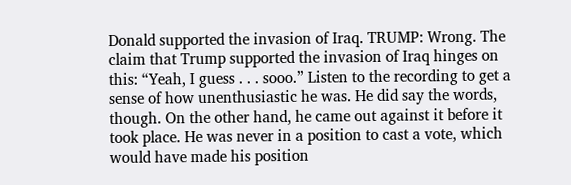Donald supported the invasion of Iraq. TRUMP: Wrong. The claim that Trump supported the invasion of Iraq hinges on this: “Yeah, I guess . . . sooo.” Listen to the recording to get a sense of how unenthusiastic he was. He did say the words, though. On the other hand, he came out against it before it took place. He was never in a position to cast a vote, which would have made his position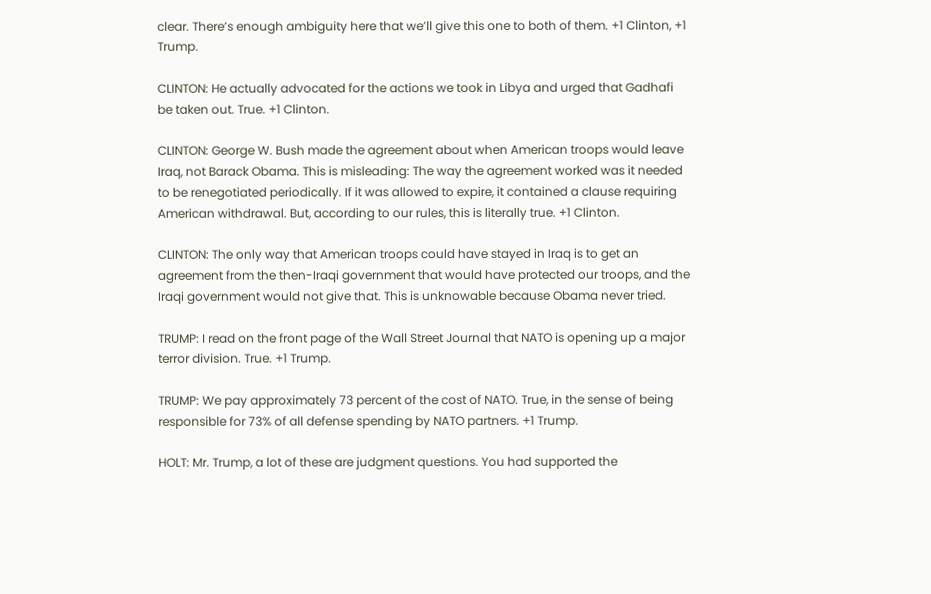clear. There’s enough ambiguity here that we’ll give this one to both of them. +1 Clinton, +1 Trump.

CLINTON: He actually advocated for the actions we took in Libya and urged that Gadhafi be taken out. True. +1 Clinton.

CLINTON: George W. Bush made the agreement about when American troops would leave Iraq, not Barack Obama. This is misleading: The way the agreement worked was it needed to be renegotiated periodically. If it was allowed to expire, it contained a clause requiring American withdrawal. But, according to our rules, this is literally true. +1 Clinton.

CLINTON: The only way that American troops could have stayed in Iraq is to get an agreement from the then-Iraqi government that would have protected our troops, and the Iraqi government would not give that. This is unknowable because Obama never tried.

TRUMP: I read on the front page of the Wall Street Journal that NATO is opening up a major terror division. True. +1 Trump.

TRUMP: We pay approximately 73 percent of the cost of NATO. True, in the sense of being responsible for 73% of all defense spending by NATO partners. +1 Trump.

HOLT: Mr. Trump, a lot of these are judgment questions. You had supported the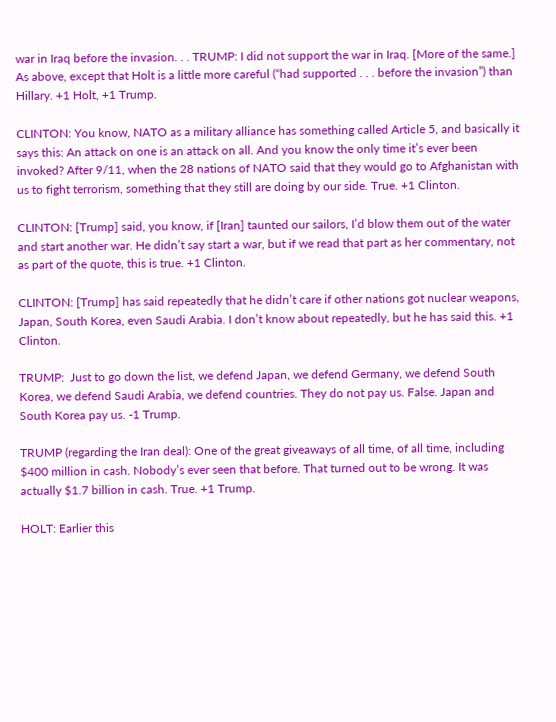war in Iraq before the invasion. . . TRUMP: I did not support the war in Iraq. [More of the same.] As above, except that Holt is a little more careful (“had supported . . . before the invasion”) than Hillary. +1 Holt, +1 Trump.

CLINTON: You know, NATO as a military alliance has something called Article 5, and basically it says this: An attack on one is an attack on all. And you know the only time it’s ever been invoked? After 9/11, when the 28 nations of NATO said that they would go to Afghanistan with us to fight terrorism, something that they still are doing by our side. True. +1 Clinton.

CLINTON: [Trump] said, you know, if [Iran] taunted our sailors, I’d blow them out of the water and start another war. He didn’t say start a war, but if we read that part as her commentary, not as part of the quote, this is true. +1 Clinton.

CLINTON: [Trump] has said repeatedly that he didn’t care if other nations got nuclear weapons, Japan, South Korea, even Saudi Arabia. I don’t know about repeatedly, but he has said this. +1 Clinton.

TRUMP:  Just to go down the list, we defend Japan, we defend Germany, we defend South Korea, we defend Saudi Arabia, we defend countries. They do not pay us. False. Japan and South Korea pay us. -1 Trump.

TRUMP (regarding the Iran deal): One of the great giveaways of all time, of all time, including $400 million in cash. Nobody’s ever seen that before. That turned out to be wrong. It was actually $1.7 billion in cash. True. +1 Trump.

HOLT: Earlier this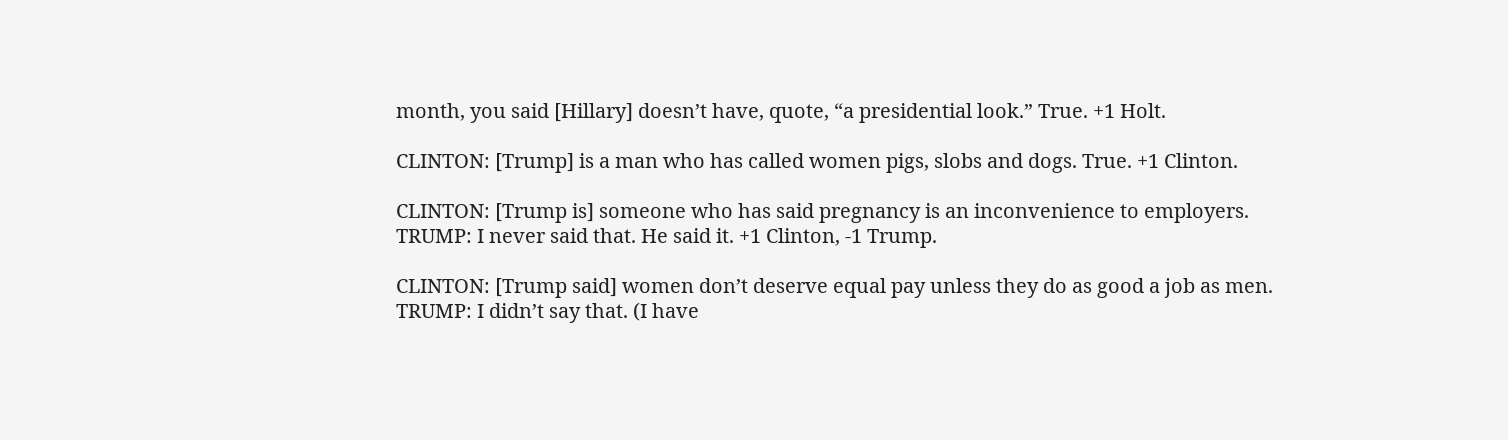month, you said [Hillary] doesn’t have, quote, “a presidential look.” True. +1 Holt.

CLINTON: [Trump] is a man who has called women pigs, slobs and dogs. True. +1 Clinton.

CLINTON: [Trump is] someone who has said pregnancy is an inconvenience to employers. TRUMP: I never said that. He said it. +1 Clinton, -1 Trump.

CLINTON: [Trump said] women don’t deserve equal pay unless they do as good a job as men. TRUMP: I didn’t say that. (I have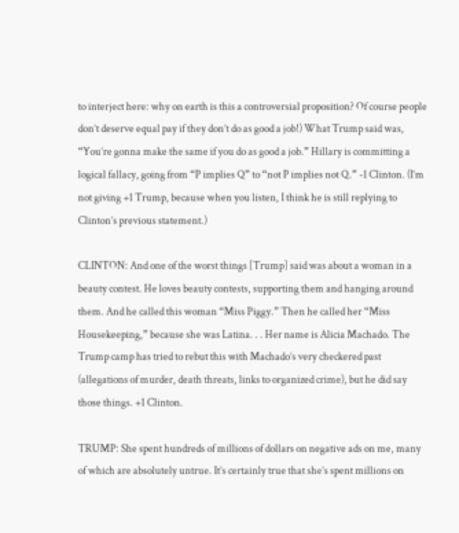to interject here: why on earth is this a controversial proposition? Of course people don’t deserve equal pay if they don’t do as good a job!) What Trump said was, “You’re gonna make the same if you do as good a job.” Hillary is committing a logical fallacy, going from “P implies Q” to “not P implies not Q.” -1 Clinton. (I’m not giving +1 Trump, because when you listen, I think he is still replying to Clinton’s previous statement.)

CLINTON: And one of the worst things [Trump] said was about a woman in a beauty contest. He loves beauty contests, supporting them and hanging around them. And he called this woman “Miss Piggy.” Then he called her “Miss Housekeeping,” because she was Latina. . . Her name is Alicia Machado. The Trump camp has tried to rebut this with Machado’s very checkered past (allegations of murder, death threats, links to organized crime), but he did say those things. +1 Clinton.

TRUMP: She spent hundreds of millions of dollars on negative ads on me, many of which are absolutely untrue. It’s certainly true that she’s spent millions on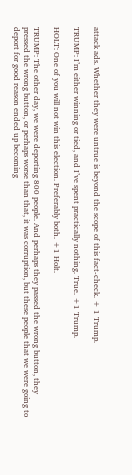attack ads. Whether they were untrue is beyond the scope of this fact-check. + 1 Trump.

TRUMP: I’m either winning or tied, and I’ve spent practically nothing. True. +1 Trump.

HOLT: One of you will not win this election. Preferably both. +1 Holt.

TRUMP: The other day, we were deporting 800 people. And perhaps they passed the wrong button, they pressed the wrong button, or perhaps worse than that, it was corruption, but these people that we were going to deport for good reason ended up becoming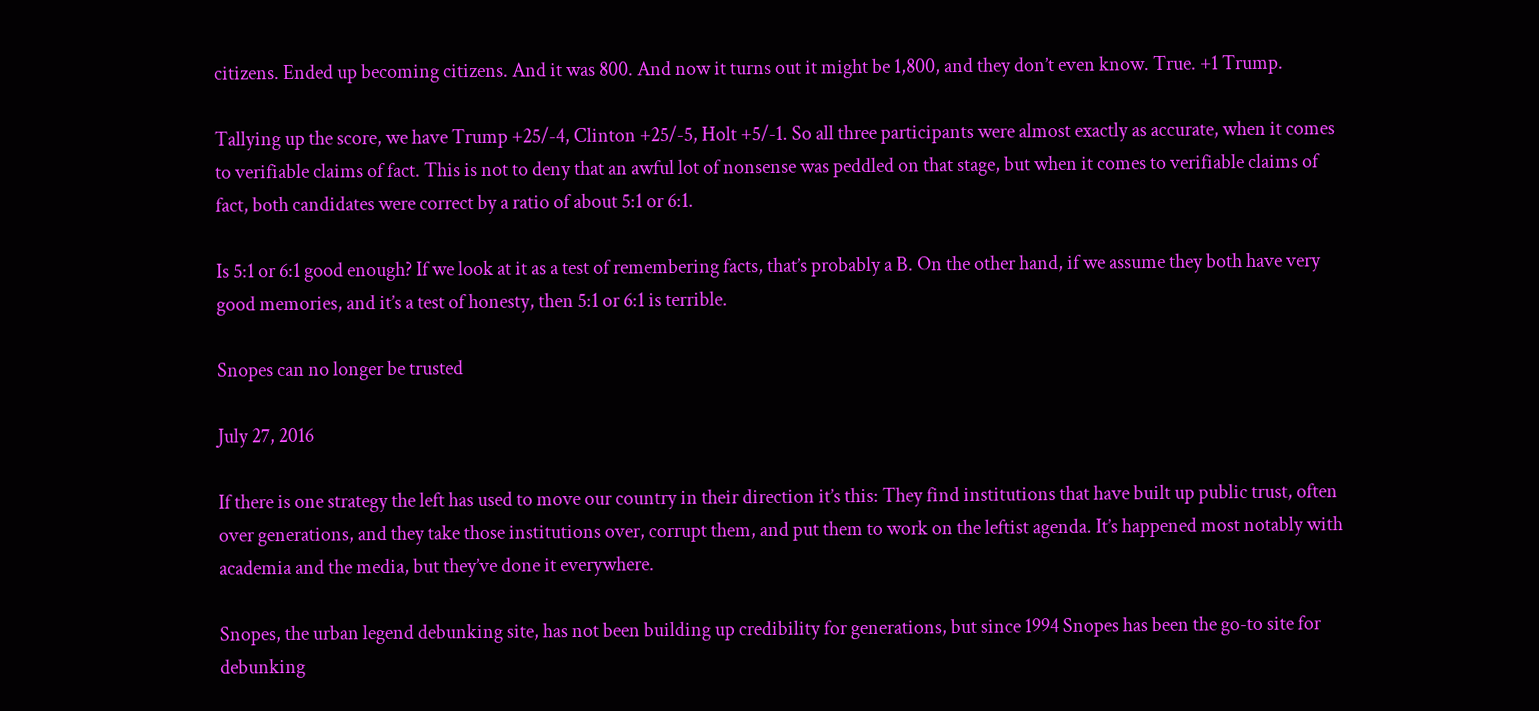citizens. Ended up becoming citizens. And it was 800. And now it turns out it might be 1,800, and they don’t even know. True. +1 Trump.

Tallying up the score, we have Trump +25/-4, Clinton +25/-5, Holt +5/-1. So all three participants were almost exactly as accurate, when it comes to verifiable claims of fact. This is not to deny that an awful lot of nonsense was peddled on that stage, but when it comes to verifiable claims of fact, both candidates were correct by a ratio of about 5:1 or 6:1.

Is 5:1 or 6:1 good enough? If we look at it as a test of remembering facts, that’s probably a B. On the other hand, if we assume they both have very good memories, and it’s a test of honesty, then 5:1 or 6:1 is terrible.

Snopes can no longer be trusted

July 27, 2016

If there is one strategy the left has used to move our country in their direction it’s this: They find institutions that have built up public trust, often over generations, and they take those institutions over, corrupt them, and put them to work on the leftist agenda. It’s happened most notably with academia and the media, but they’ve done it everywhere.

Snopes, the urban legend debunking site, has not been building up credibility for generations, but since 1994 Snopes has been the go-to site for debunking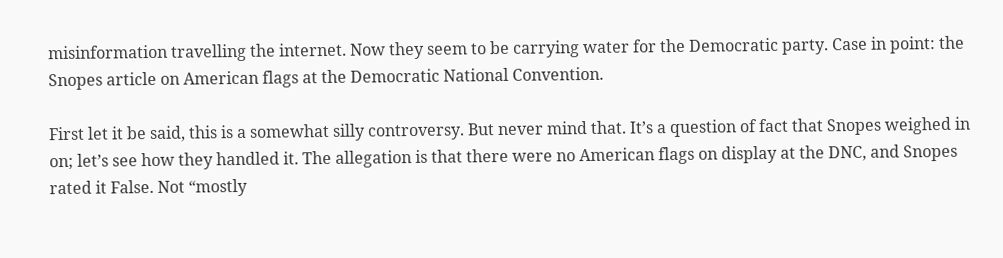misinformation travelling the internet. Now they seem to be carrying water for the Democratic party. Case in point: the Snopes article on American flags at the Democratic National Convention.

First let it be said, this is a somewhat silly controversy. But never mind that. It’s a question of fact that Snopes weighed in on; let’s see how they handled it. The allegation is that there were no American flags on display at the DNC, and Snopes rated it False. Not “mostly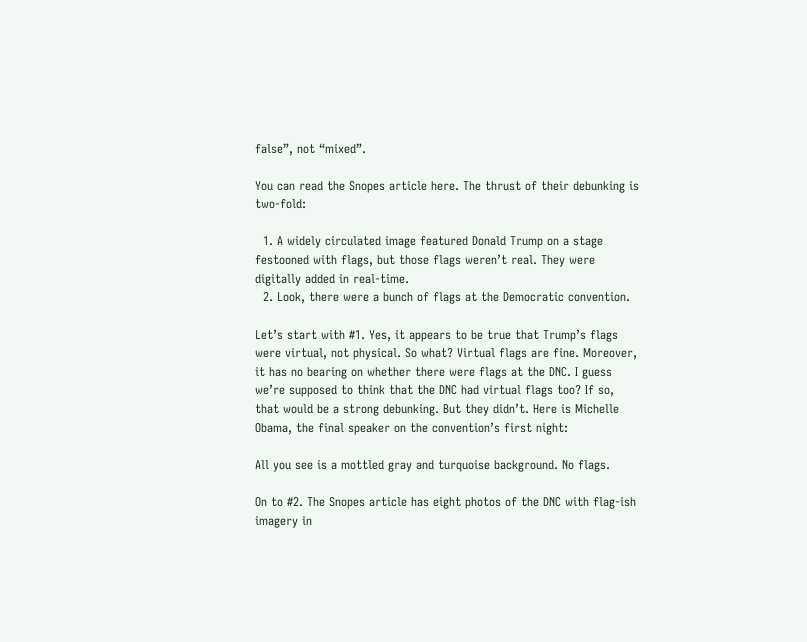false”, not “mixed”.

You can read the Snopes article here. The thrust of their debunking is two-fold:

  1. A widely circulated image featured Donald Trump on a stage festooned with flags, but those flags weren’t real. They were digitally added in real-time.
  2. Look, there were a bunch of flags at the Democratic convention.

Let’s start with #1. Yes, it appears to be true that Trump’s flags were virtual, not physical. So what? Virtual flags are fine. Moreover, it has no bearing on whether there were flags at the DNC. I guess we’re supposed to think that the DNC had virtual flags too? If so, that would be a strong debunking. But they didn’t. Here is Michelle Obama, the final speaker on the convention’s first night:

All you see is a mottled gray and turquoise background. No flags.

On to #2. The Snopes article has eight photos of the DNC with flag-ish imagery in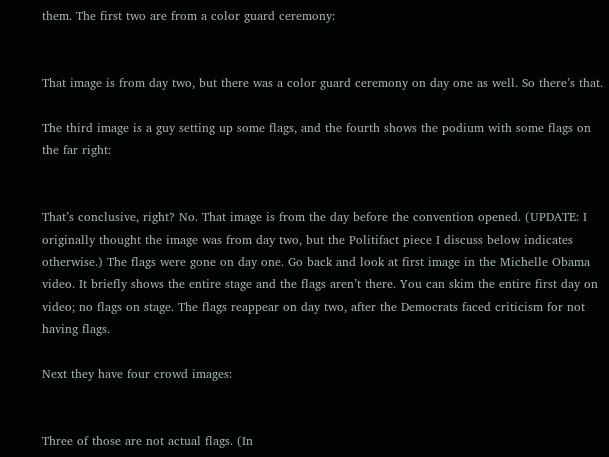them. The first two are from a color guard ceremony:


That image is from day two, but there was a color guard ceremony on day one as well. So there’s that.

The third image is a guy setting up some flags, and the fourth shows the podium with some flags on the far right:


That’s conclusive, right? No. That image is from the day before the convention opened. (UPDATE: I originally thought the image was from day two, but the Politifact piece I discuss below indicates otherwise.) The flags were gone on day one. Go back and look at first image in the Michelle Obama video. It briefly shows the entire stage and the flags aren’t there. You can skim the entire first day on video; no flags on stage. The flags reappear on day two, after the Democrats faced criticism for not having flags.

Next they have four crowd images:


Three of those are not actual flags. (In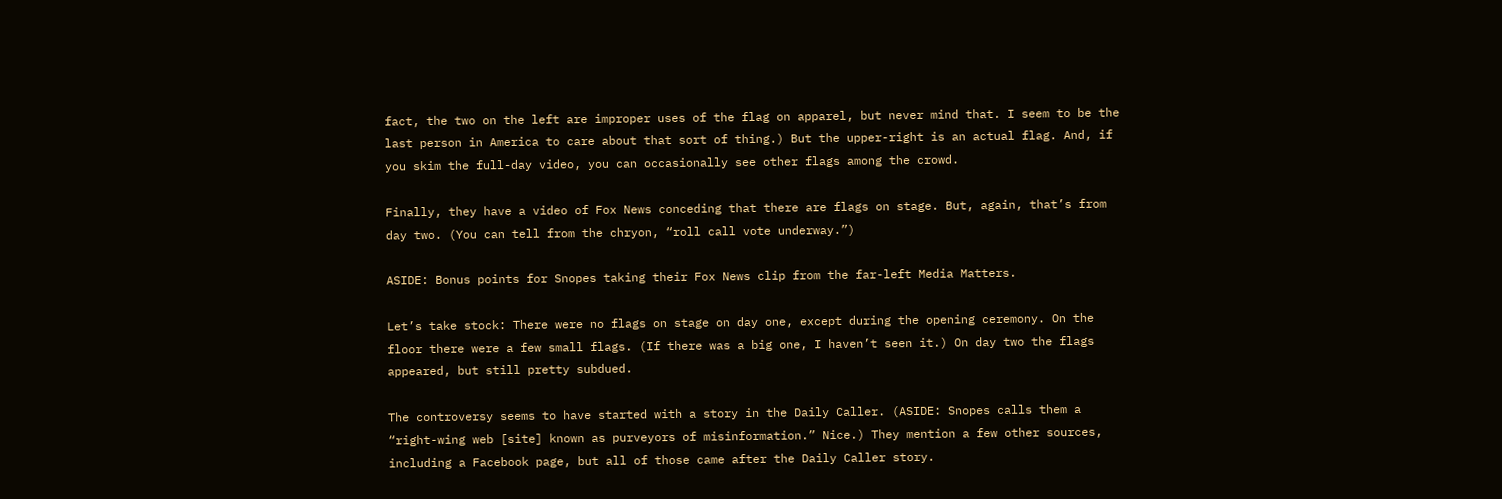fact, the two on the left are improper uses of the flag on apparel, but never mind that. I seem to be the last person in America to care about that sort of thing.) But the upper-right is an actual flag. And, if you skim the full-day video, you can occasionally see other flags among the crowd.

Finally, they have a video of Fox News conceding that there are flags on stage. But, again, that’s from day two. (You can tell from the chryon, “roll call vote underway.”)

ASIDE: Bonus points for Snopes taking their Fox News clip from the far-left Media Matters.

Let’s take stock: There were no flags on stage on day one, except during the opening ceremony. On the floor there were a few small flags. (If there was a big one, I haven’t seen it.) On day two the flags appeared, but still pretty subdued.

The controversy seems to have started with a story in the Daily Caller. (ASIDE: Snopes calls them a “right-wing web [site] known as purveyors of misinformation.” Nice.) They mention a few other sources, including a Facebook page, but all of those came after the Daily Caller story.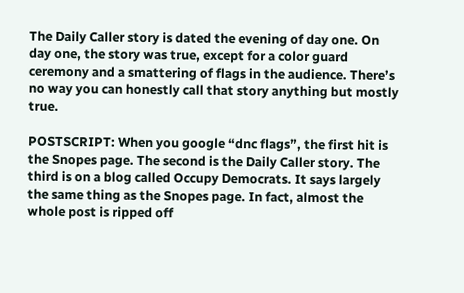The Daily Caller story is dated the evening of day one. On day one, the story was true, except for a color guard ceremony and a smattering of flags in the audience. There’s no way you can honestly call that story anything but mostly true.

POSTSCRIPT: When you google “dnc flags”, the first hit is the Snopes page. The second is the Daily Caller story. The third is on a blog called Occupy Democrats. It says largely the same thing as the Snopes page. In fact, almost the whole post is ripped off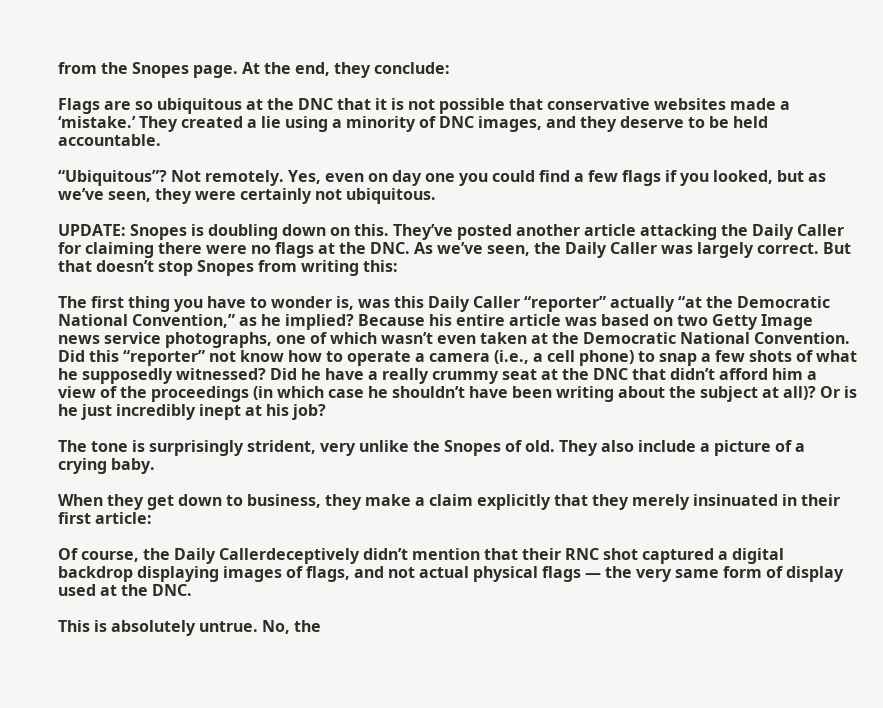from the Snopes page. At the end, they conclude:

Flags are so ubiquitous at the DNC that it is not possible that conservative websites made a ‘mistake.’ They created a lie using a minority of DNC images, and they deserve to be held accountable.

“Ubiquitous”? Not remotely. Yes, even on day one you could find a few flags if you looked, but as we’ve seen, they were certainly not ubiquitous.

UPDATE: Snopes is doubling down on this. They’ve posted another article attacking the Daily Caller for claiming there were no flags at the DNC. As we’ve seen, the Daily Caller was largely correct. But that doesn’t stop Snopes from writing this:

The first thing you have to wonder is, was this Daily Caller “reporter” actually “at the Democratic National Convention,” as he implied? Because his entire article was based on two Getty Image news service photographs, one of which wasn’t even taken at the Democratic National Convention. Did this “reporter” not know how to operate a camera (i.e., a cell phone) to snap a few shots of what he supposedly witnessed? Did he have a really crummy seat at the DNC that didn’t afford him a view of the proceedings (in which case he shouldn’t have been writing about the subject at all)? Or is he just incredibly inept at his job?

The tone is surprisingly strident, very unlike the Snopes of old. They also include a picture of a crying baby.

When they get down to business, they make a claim explicitly that they merely insinuated in their first article:

Of course, the Daily Callerdeceptively didn’t mention that their RNC shot captured a digital backdrop displaying images of flags, and not actual physical flags — the very same form of display used at the DNC.

This is absolutely untrue. No, the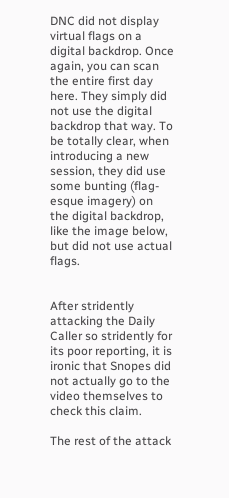DNC did not display virtual flags on a digital backdrop. Once again, you can scan the entire first day here. They simply did not use the digital backdrop that way. To be totally clear, when introducing a new session, they did use some bunting (flag-esque imagery) on the digital backdrop, like the image below, but did not use actual flags.


After stridently attacking the Daily Caller so stridently for its poor reporting, it is ironic that Snopes did not actually go to the video themselves to check this claim.

The rest of the attack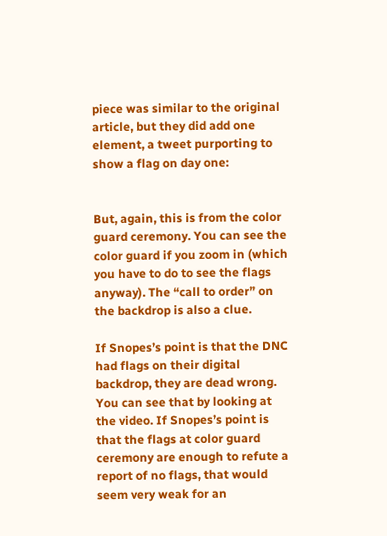piece was similar to the original article, but they did add one element, a tweet purporting to show a flag on day one:


But, again, this is from the color guard ceremony. You can see the color guard if you zoom in (which you have to do to see the flags anyway). The “call to order” on the backdrop is also a clue.

If Snopes’s point is that the DNC had flags on their digital backdrop, they are dead wrong. You can see that by looking at the video. If Snopes’s point is that the flags at color guard ceremony are enough to refute a report of no flags, that would seem very weak for an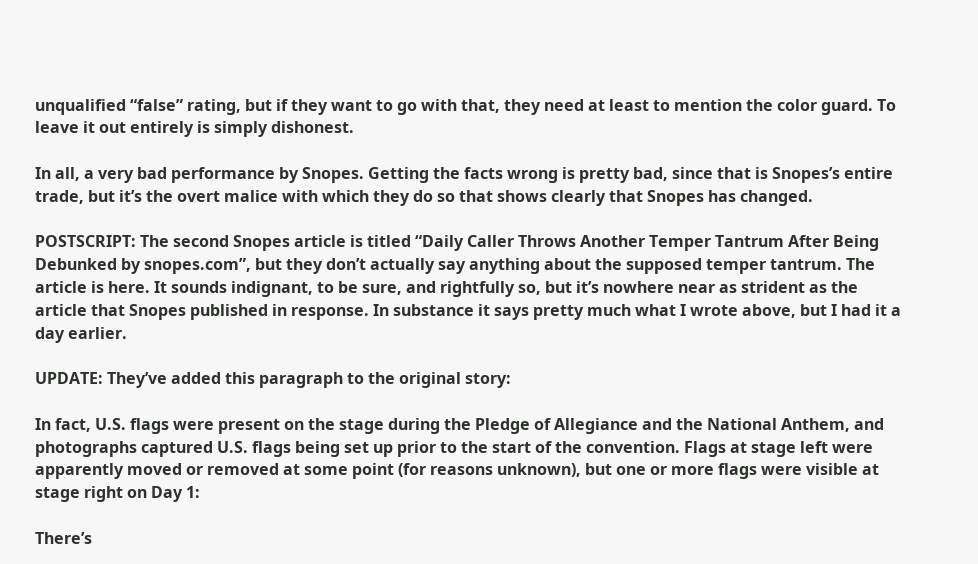unqualified “false” rating, but if they want to go with that, they need at least to mention the color guard. To leave it out entirely is simply dishonest.

In all, a very bad performance by Snopes. Getting the facts wrong is pretty bad, since that is Snopes’s entire trade, but it’s the overt malice with which they do so that shows clearly that Snopes has changed.

POSTSCRIPT: The second Snopes article is titled “Daily Caller Throws Another Temper Tantrum After Being Debunked by snopes.com”, but they don’t actually say anything about the supposed temper tantrum. The article is here. It sounds indignant, to be sure, and rightfully so, but it’s nowhere near as strident as the article that Snopes published in response. In substance it says pretty much what I wrote above, but I had it a day earlier.

UPDATE: They’ve added this paragraph to the original story:

In fact, U.S. flags were present on the stage during the Pledge of Allegiance and the National Anthem, and photographs captured U.S. flags being set up prior to the start of the convention. Flags at stage left were apparently moved or removed at some point (for reasons unknown), but one or more flags were visible at stage right on Day 1:

There’s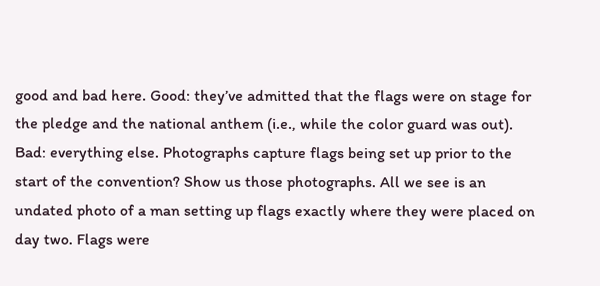good and bad here. Good: they’ve admitted that the flags were on stage for the pledge and the national anthem (i.e., while the color guard was out). Bad: everything else. Photographs capture flags being set up prior to the start of the convention? Show us those photographs. All we see is an undated photo of a man setting up flags exactly where they were placed on day two. Flags were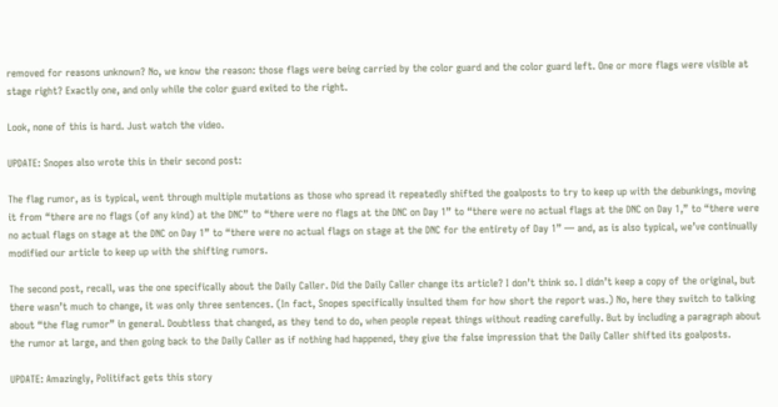removed for reasons unknown? No, we know the reason: those flags were being carried by the color guard and the color guard left. One or more flags were visible at stage right? Exactly one, and only while the color guard exited to the right.

Look, none of this is hard. Just watch the video.

UPDATE: Snopes also wrote this in their second post:

The flag rumor, as is typical, went through multiple mutations as those who spread it repeatedly shifted the goalposts to try to keep up with the debunkings, moving it from “there are no flags (of any kind) at the DNC” to “there were no flags at the DNC on Day 1” to “there were no actual flags at the DNC on Day 1,” to “there were no actual flags on stage at the DNC on Day 1” to “there were no actual flags on stage at the DNC for the entirety of Day 1” — and, as is also typical, we’ve continually modified our article to keep up with the shifting rumors.

The second post, recall, was the one specifically about the Daily Caller. Did the Daily Caller change its article? I don’t think so. I didn’t keep a copy of the original, but there wasn’t much to change, it was only three sentences. (In fact, Snopes specifically insulted them for how short the report was.) No, here they switch to talking about “the flag rumor” in general. Doubtless that changed, as they tend to do, when people repeat things without reading carefully. But by including a paragraph about the rumor at large, and then going back to the Daily Caller as if nothing had happened, they give the false impression that the Daily Caller shifted its goalposts.

UPDATE: Amazingly, Politifact gets this story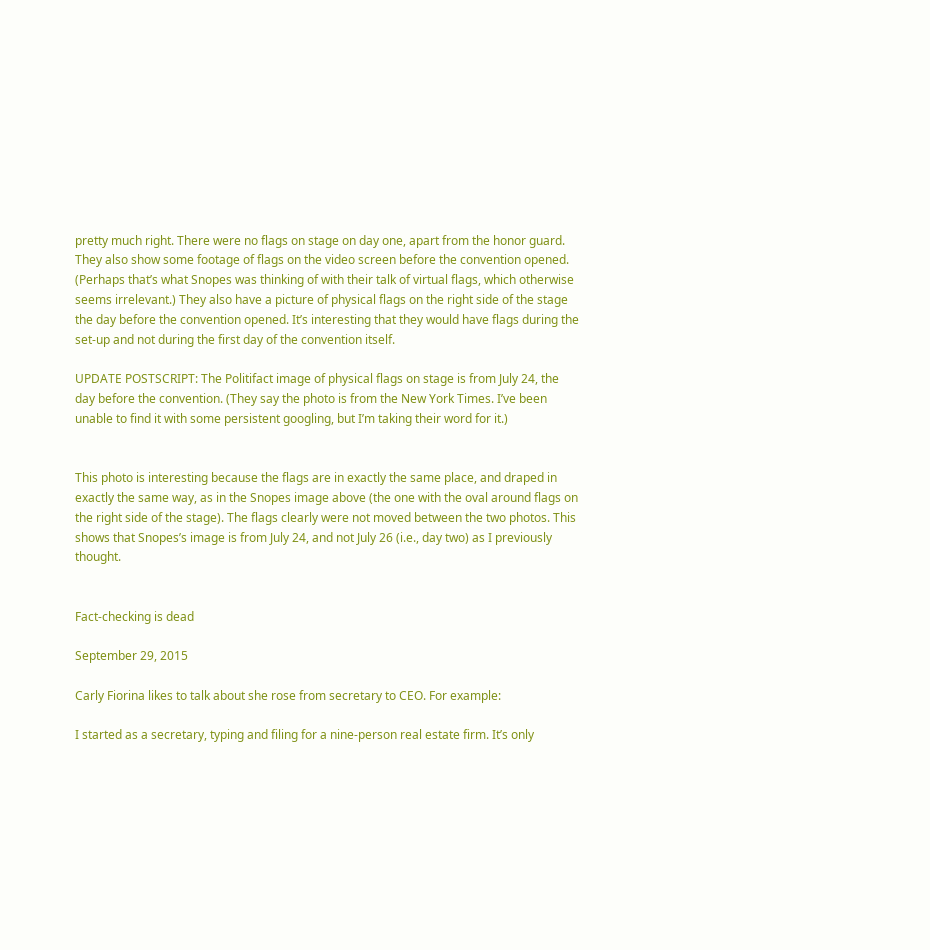pretty much right. There were no flags on stage on day one, apart from the honor guard. They also show some footage of flags on the video screen before the convention opened. (Perhaps that’s what Snopes was thinking of with their talk of virtual flags, which otherwise seems irrelevant.) They also have a picture of physical flags on the right side of the stage the day before the convention opened. It’s interesting that they would have flags during the set-up and not during the first day of the convention itself.

UPDATE POSTSCRIPT: The Politifact image of physical flags on stage is from July 24, the day before the convention. (They say the photo is from the New York Times. I’ve been unable to find it with some persistent googling, but I’m taking their word for it.)


This photo is interesting because the flags are in exactly the same place, and draped in exactly the same way, as in the Snopes image above (the one with the oval around flags on the right side of the stage). The flags clearly were not moved between the two photos. This shows that Snopes’s image is from July 24, and not July 26 (i.e., day two) as I previously thought.


Fact-checking is dead

September 29, 2015

Carly Fiorina likes to talk about she rose from secretary to CEO. For example:

I started as a secretary, typing and filing for a nine-person real estate firm. It’s only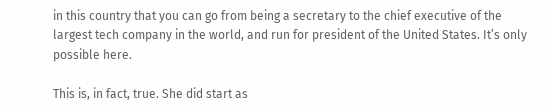in this country that you can go from being a secretary to the chief executive of the largest tech company in the world, and run for president of the United States. It’s only possible here.

This is, in fact, true. She did start as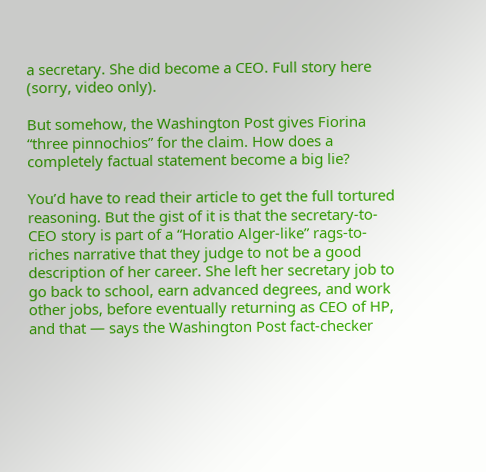a secretary. She did become a CEO. Full story here (sorry, video only).

But somehow, the Washington Post gives Fiorina “three pinnochios” for the claim. How does a completely factual statement become a big lie?

You’d have to read their article to get the full tortured reasoning. But the gist of it is that the secretary-to-CEO story is part of a “Horatio Alger-like” rags-to-riches narrative that they judge to not be a good description of her career. She left her secretary job to go back to school, earn advanced degrees, and work other jobs, before eventually returning as CEO of HP, and that — says the Washington Post fact-checker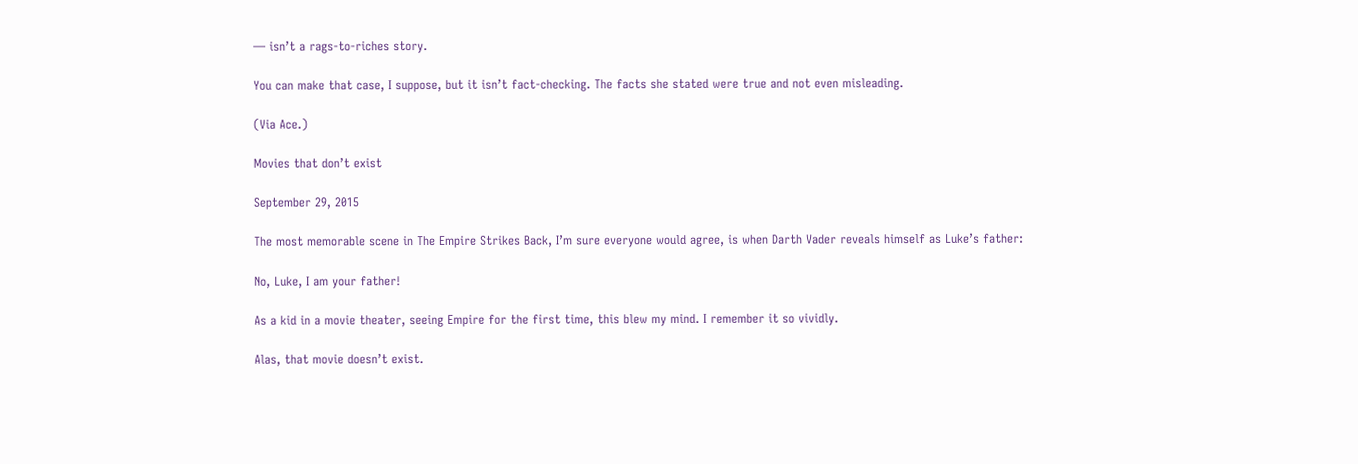— isn’t a rags-to-riches story.

You can make that case, I suppose, but it isn’t fact-checking. The facts she stated were true and not even misleading.

(Via Ace.)

Movies that don’t exist

September 29, 2015

The most memorable scene in The Empire Strikes Back, I’m sure everyone would agree, is when Darth Vader reveals himself as Luke’s father:

No, Luke, I am your father!

As a kid in a movie theater, seeing Empire for the first time, this blew my mind. I remember it so vividly.

Alas, that movie doesn’t exist.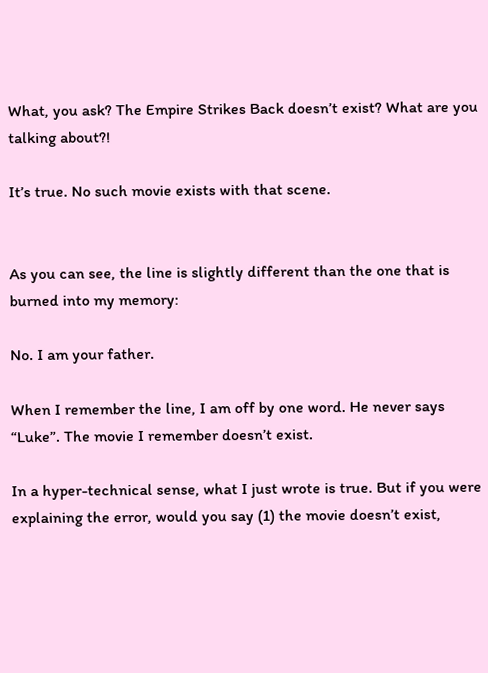What, you ask? The Empire Strikes Back doesn’t exist? What are you talking about?!

It’s true. No such movie exists with that scene.


As you can see, the line is slightly different than the one that is burned into my memory:

No. I am your father.

When I remember the line, I am off by one word. He never says “Luke”. The movie I remember doesn’t exist.

In a hyper-technical sense, what I just wrote is true. But if you were explaining the error, would you say (1) the movie doesn’t exist,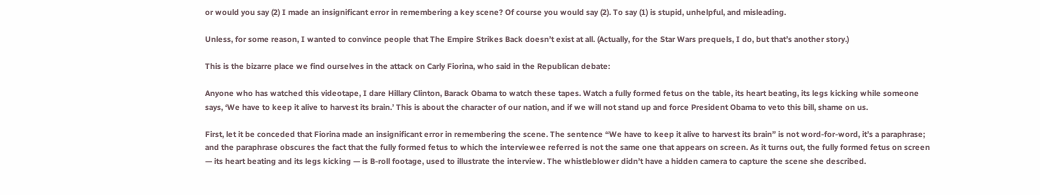or would you say (2) I made an insignificant error in remembering a key scene? Of course you would say (2). To say (1) is stupid, unhelpful, and misleading.

Unless, for some reason, I wanted to convince people that The Empire Strikes Back doesn’t exist at all. (Actually, for the Star Wars prequels, I do, but that’s another story.)

This is the bizarre place we find ourselves in the attack on Carly Fiorina, who said in the Republican debate:

Anyone who has watched this videotape, I dare Hillary Clinton, Barack Obama to watch these tapes. Watch a fully formed fetus on the table, its heart beating, its legs kicking while someone says, ‘We have to keep it alive to harvest its brain.’ This is about the character of our nation, and if we will not stand up and force President Obama to veto this bill, shame on us.

First, let it be conceded that Fiorina made an insignificant error in remembering the scene. The sentence “We have to keep it alive to harvest its brain” is not word-for-word, it’s a paraphrase; and the paraphrase obscures the fact that the fully formed fetus to which the interviewee referred is not the same one that appears on screen. As it turns out, the fully formed fetus on screen — its heart beating and its legs kicking — is B-roll footage, used to illustrate the interview. The whistleblower didn’t have a hidden camera to capture the scene she described.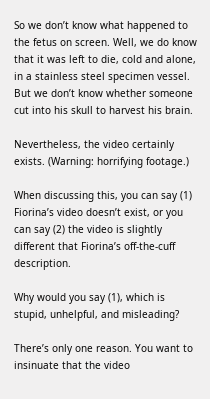So we don’t know what happened to the fetus on screen. Well, we do know that it was left to die, cold and alone, in a stainless steel specimen vessel. But we don’t know whether someone cut into his skull to harvest his brain.

Nevertheless, the video certainly exists. (Warning: horrifying footage.)

When discussing this, you can say (1) Fiorina’s video doesn’t exist, or you can say (2) the video is slightly different that Fiorina’s off-the-cuff description.

Why would you say (1), which is stupid, unhelpful, and misleading?

There’s only one reason. You want to insinuate that the video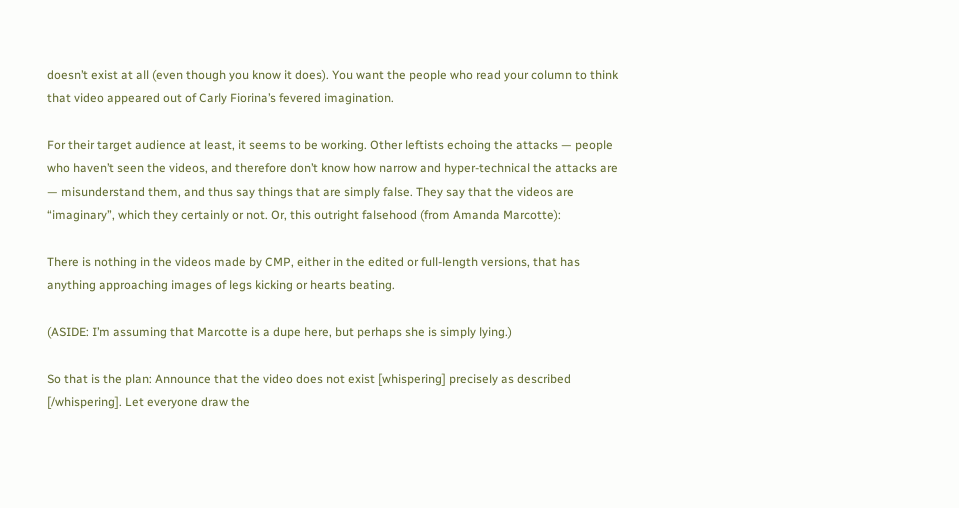doesn’t exist at all (even though you know it does). You want the people who read your column to think that video appeared out of Carly Fiorina’s fevered imagination.

For their target audience at least, it seems to be working. Other leftists echoing the attacks — people who haven’t seen the videos, and therefore don’t know how narrow and hyper-technical the attacks are — misunderstand them, and thus say things that are simply false. They say that the videos are “imaginary”, which they certainly or not. Or, this outright falsehood (from Amanda Marcotte):

There is nothing in the videos made by CMP, either in the edited or full-length versions, that has anything approaching images of legs kicking or hearts beating.

(ASIDE: I’m assuming that Marcotte is a dupe here, but perhaps she is simply lying.)

So that is the plan: Announce that the video does not exist [whispering] precisely as described [/whispering]. Let everyone draw the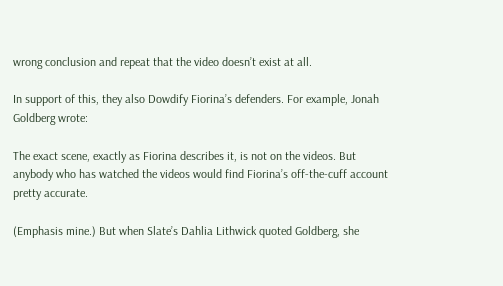wrong conclusion and repeat that the video doesn’t exist at all.

In support of this, they also Dowdify Fiorina’s defenders. For example, Jonah Goldberg wrote:

The exact scene, exactly as Fiorina describes it, is not on the videos. But anybody who has watched the videos would find Fiorina’s off-the-cuff account pretty accurate.

(Emphasis mine.) But when Slate’s Dahlia Lithwick quoted Goldberg, she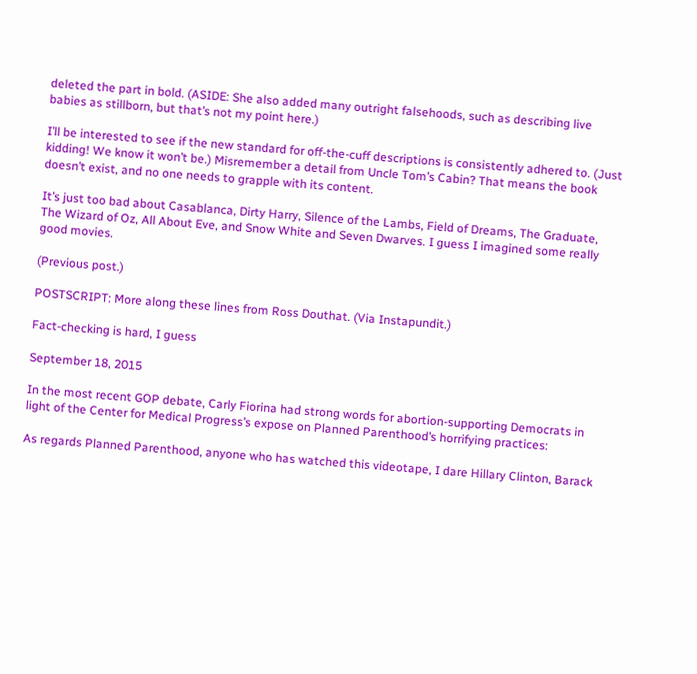deleted the part in bold. (ASIDE: She also added many outright falsehoods, such as describing live babies as stillborn, but that’s not my point here.)

I’ll be interested to see if the new standard for off-the-cuff descriptions is consistently adhered to. (Just kidding! We know it won’t be.) Misremember a detail from Uncle Tom’s Cabin? That means the book doesn’t exist, and no one needs to grapple with its content.

It’s just too bad about Casablanca, Dirty Harry, Silence of the Lambs, Field of Dreams, The Graduate, The Wizard of Oz, All About Eve, and Snow White and Seven Dwarves. I guess I imagined some really good movies.

(Previous post.)

POSTSCRIPT: More along these lines from Ross Douthat. (Via Instapundit.)

Fact-checking is hard, I guess

September 18, 2015

In the most recent GOP debate, Carly Fiorina had strong words for abortion-supporting Democrats in light of the Center for Medical Progress’s expose on Planned Parenthood’s horrifying practices:

As regards Planned Parenthood, anyone who has watched this videotape, I dare Hillary Clinton, Barack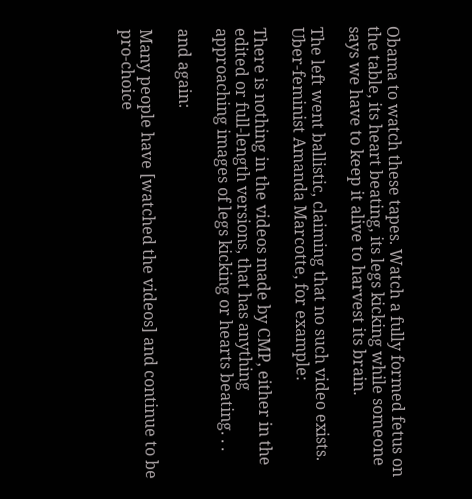Obama to watch these tapes. Watch a fully formed fetus on the table, its heart beating, its legs kicking while someone says we have to keep it alive to harvest its brain.

The left went ballistic, claiming that no such video exists. Uber-feminist Amanda Marcotte, for example:

There is nothing in the videos made by CMP, either in the edited or full-length versions, that has anything approaching images of legs kicking or hearts beating. . .

and again:

Many people have [watched the videos] and continue to be pro-choice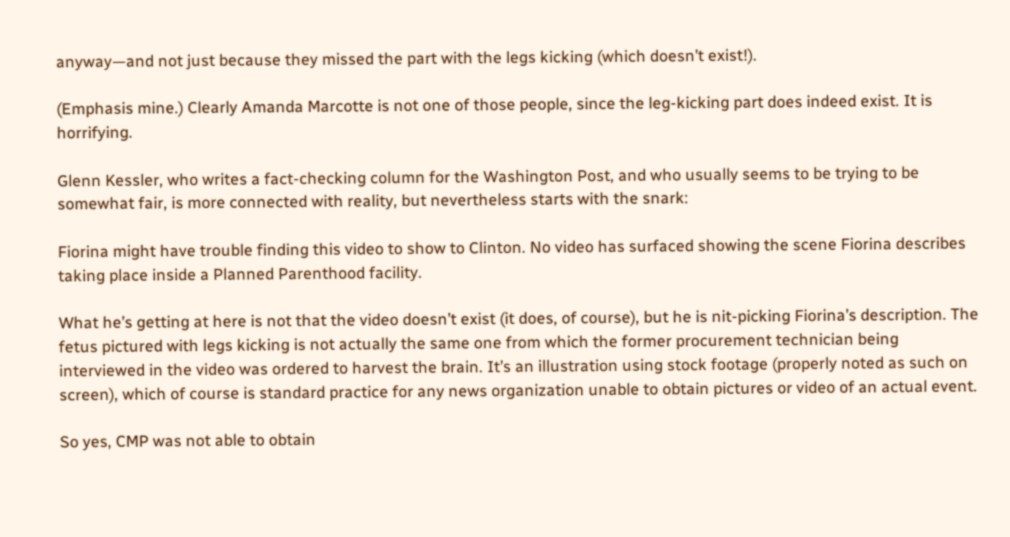anyway—and not just because they missed the part with the legs kicking (which doesn’t exist!).

(Emphasis mine.) Clearly Amanda Marcotte is not one of those people, since the leg-kicking part does indeed exist. It is horrifying.

Glenn Kessler, who writes a fact-checking column for the Washington Post, and who usually seems to be trying to be somewhat fair, is more connected with reality, but nevertheless starts with the snark:

Fiorina might have trouble finding this video to show to Clinton. No video has surfaced showing the scene Fiorina describes taking place inside a Planned Parenthood facility.

What he’s getting at here is not that the video doesn’t exist (it does, of course), but he is nit-picking Fiorina’s description. The fetus pictured with legs kicking is not actually the same one from which the former procurement technician being interviewed in the video was ordered to harvest the brain. It’s an illustration using stock footage (properly noted as such on screen), which of course is standard practice for any news organization unable to obtain pictures or video of an actual event.

So yes, CMP was not able to obtain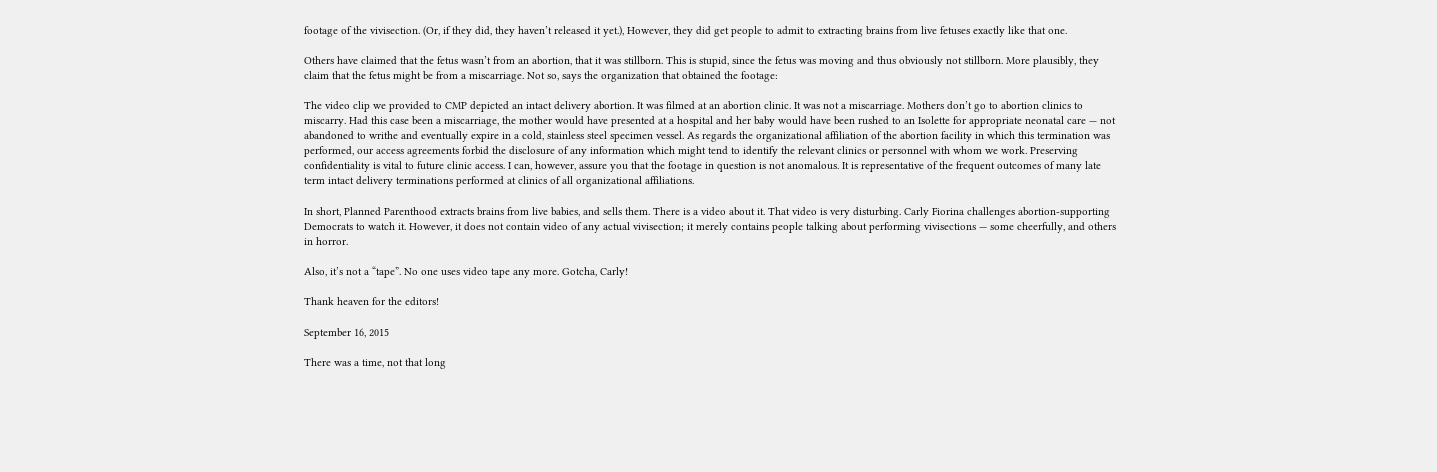footage of the vivisection. (Or, if they did, they haven’t released it yet.), However, they did get people to admit to extracting brains from live fetuses exactly like that one.

Others have claimed that the fetus wasn’t from an abortion, that it was stillborn. This is stupid, since the fetus was moving and thus obviously not stillborn. More plausibly, they claim that the fetus might be from a miscarriage. Not so, says the organization that obtained the footage:

The video clip we provided to CMP depicted an intact delivery abortion. It was filmed at an abortion clinic. It was not a miscarriage. Mothers don’t go to abortion clinics to miscarry. Had this case been a miscarriage, the mother would have presented at a hospital and her baby would have been rushed to an Isolette for appropriate neonatal care — not abandoned to writhe and eventually expire in a cold, stainless steel specimen vessel. As regards the organizational affiliation of the abortion facility in which this termination was performed, our access agreements forbid the disclosure of any information which might tend to identify the relevant clinics or personnel with whom we work. Preserving confidentiality is vital to future clinic access. I can, however, assure you that the footage in question is not anomalous. It is representative of the frequent outcomes of many late term intact delivery terminations performed at clinics of all organizational affiliations.

In short, Planned Parenthood extracts brains from live babies, and sells them. There is a video about it. That video is very disturbing. Carly Fiorina challenges abortion-supporting Democrats to watch it. However, it does not contain video of any actual vivisection; it merely contains people talking about performing vivisections — some cheerfully, and others in horror.

Also, it’s not a “tape”. No one uses video tape any more. Gotcha, Carly!

Thank heaven for the editors!

September 16, 2015

There was a time, not that long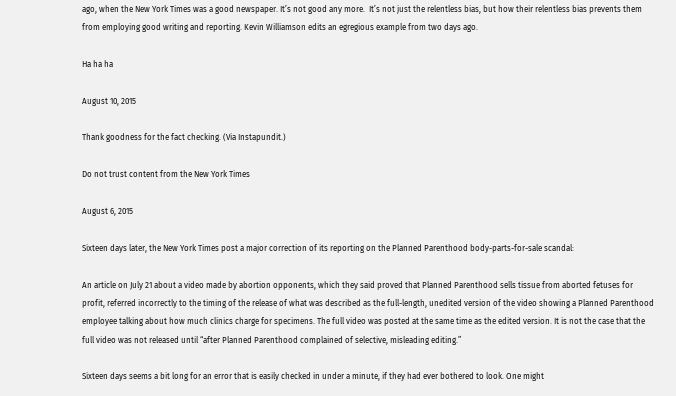ago, when the New York Times was a good newspaper. It’s not good any more.  It’s not just the relentless bias, but how their relentless bias prevents them from employing good writing and reporting. Kevin Williamson edits an egregious example from two days ago.

Ha ha ha

August 10, 2015

Thank goodness for the fact checking. (Via Instapundit.)

Do not trust content from the New York Times

August 6, 2015

Sixteen days later, the New York Times post a major correction of its reporting on the Planned Parenthood body-parts-for-sale scandal:

An article on July 21 about a video made by abortion opponents, which they said proved that Planned Parenthood sells tissue from aborted fetuses for profit, referred incorrectly to the timing of the release of what was described as the full-length, unedited version of the video showing a Planned Parenthood employee talking about how much clinics charge for specimens. The full video was posted at the same time as the edited version. It is not the case that the full video was not released until “after Planned Parenthood complained of selective, misleading editing.”

Sixteen days seems a bit long for an error that is easily checked in under a minute, if they had ever bothered to look. One might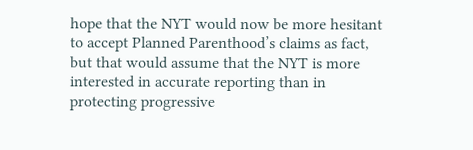hope that the NYT would now be more hesitant to accept Planned Parenthood’s claims as fact, but that would assume that the NYT is more interested in accurate reporting than in protecting progressive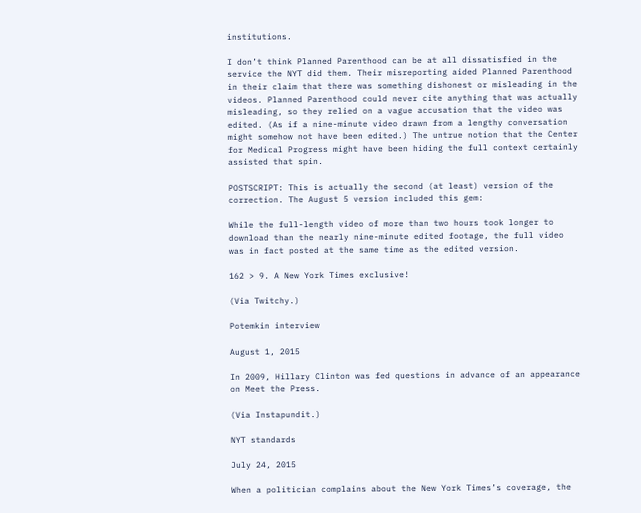institutions.

I don’t think Planned Parenthood can be at all dissatisfied in the service the NYT did them. Their misreporting aided Planned Parenthood in their claim that there was something dishonest or misleading in the videos. Planned Parenthood could never cite anything that was actually misleading, so they relied on a vague accusation that the video was edited. (As if a nine-minute video drawn from a lengthy conversation might somehow not have been edited.) The untrue notion that the Center for Medical Progress might have been hiding the full context certainly assisted that spin.

POSTSCRIPT: This is actually the second (at least) version of the correction. The August 5 version included this gem:

While the full-length video of more than two hours took longer to download than the nearly nine-minute edited footage, the full video was in fact posted at the same time as the edited version.

162 > 9. A New York Times exclusive!

(Via Twitchy.)

Potemkin interview

August 1, 2015

In 2009, Hillary Clinton was fed questions in advance of an appearance on Meet the Press.

(Via Instapundit.)

NYT standards

July 24, 2015

When a politician complains about the New York Times’s coverage, the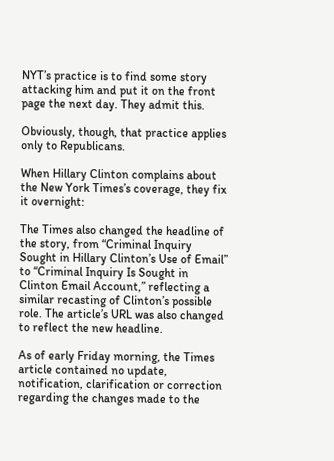NYT’s practice is to find some story attacking him and put it on the front page the next day. They admit this.

Obviously, though, that practice applies only to Republicans.

When Hillary Clinton complains about the New York Times’s coverage, they fix it overnight:

The Times also changed the headline of the story, from “Criminal Inquiry Sought in Hillary Clinton’s Use of Email” to “Criminal Inquiry Is Sought in Clinton Email Account,” reflecting a similar recasting of Clinton’s possible role. The article’s URL was also changed to reflect the new headline.

As of early Friday morning, the Times article contained no update, notification, clarification or correction regarding the changes made to the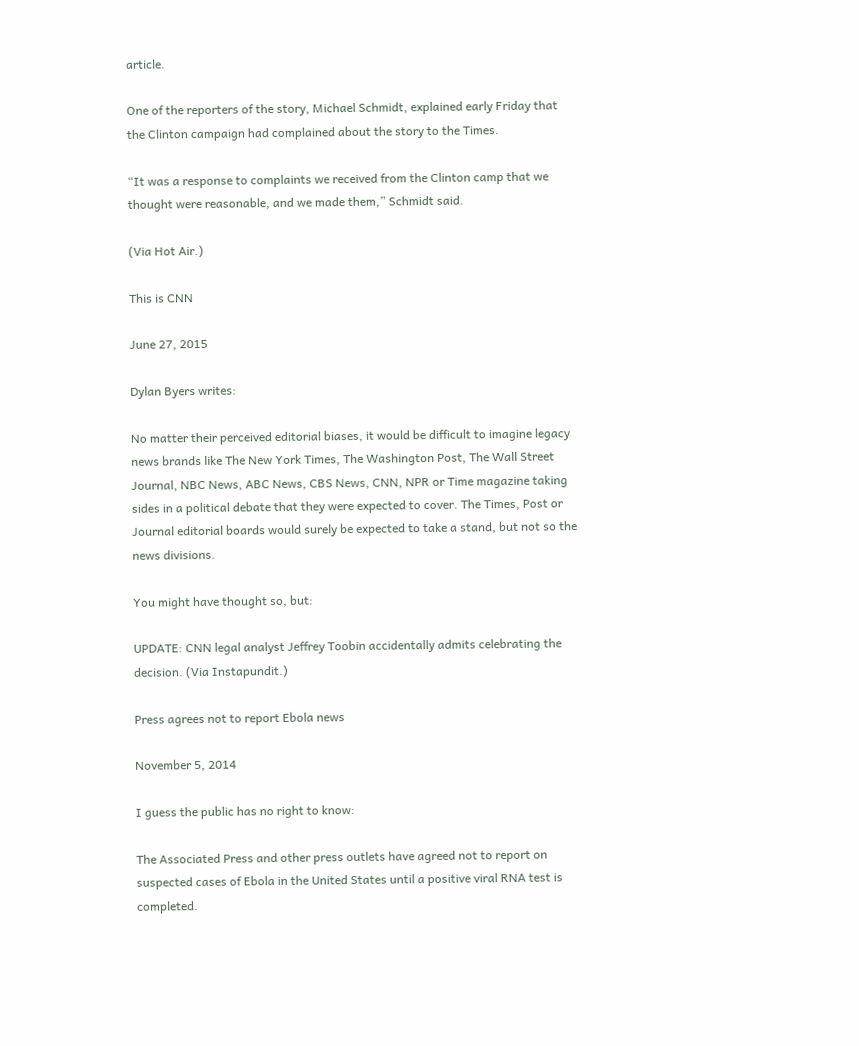article.

One of the reporters of the story, Michael Schmidt, explained early Friday that the Clinton campaign had complained about the story to the Times.

“It was a response to complaints we received from the Clinton camp that we thought were reasonable, and we made them,” Schmidt said.

(Via Hot Air.)

This is CNN

June 27, 2015

Dylan Byers writes:

No matter their perceived editorial biases, it would be difficult to imagine legacy news brands like The New York Times, The Washington Post, The Wall Street Journal, NBC News, ABC News, CBS News, CNN, NPR or Time magazine taking sides in a political debate that they were expected to cover. The Times, Post or Journal editorial boards would surely be expected to take a stand, but not so the news divisions.

You might have thought so, but:

UPDATE: CNN legal analyst Jeffrey Toobin accidentally admits celebrating the decision. (Via Instapundit.)

Press agrees not to report Ebola news

November 5, 2014

I guess the public has no right to know:

The Associated Press and other press outlets have agreed not to report on suspected cases of Ebola in the United States until a positive viral RNA test is completed.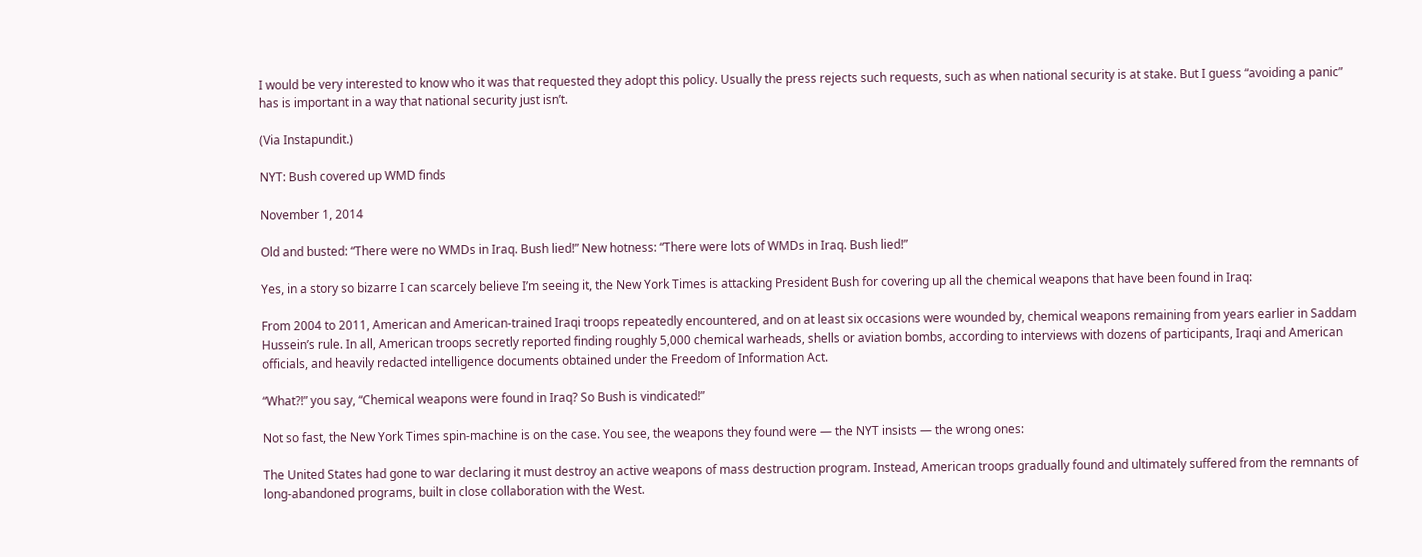I would be very interested to know who it was that requested they adopt this policy. Usually the press rejects such requests, such as when national security is at stake. But I guess “avoiding a panic” has is important in a way that national security just isn’t.

(Via Instapundit.)

NYT: Bush covered up WMD finds

November 1, 2014

Old and busted: “There were no WMDs in Iraq. Bush lied!” New hotness: “There were lots of WMDs in Iraq. Bush lied!”

Yes, in a story so bizarre I can scarcely believe I’m seeing it, the New York Times is attacking President Bush for covering up all the chemical weapons that have been found in Iraq:

From 2004 to 2011, American and American-trained Iraqi troops repeatedly encountered, and on at least six occasions were wounded by, chemical weapons remaining from years earlier in Saddam Hussein’s rule. In all, American troops secretly reported finding roughly 5,000 chemical warheads, shells or aviation bombs, according to interviews with dozens of participants, Iraqi and American officials, and heavily redacted intelligence documents obtained under the Freedom of Information Act.

“What?!” you say, “Chemical weapons were found in Iraq? So Bush is vindicated!”

Not so fast, the New York Times spin-machine is on the case. You see, the weapons they found were — the NYT insists — the wrong ones:

The United States had gone to war declaring it must destroy an active weapons of mass destruction program. Instead, American troops gradually found and ultimately suffered from the remnants of long-abandoned programs, built in close collaboration with the West.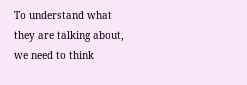To understand what they are talking about, we need to think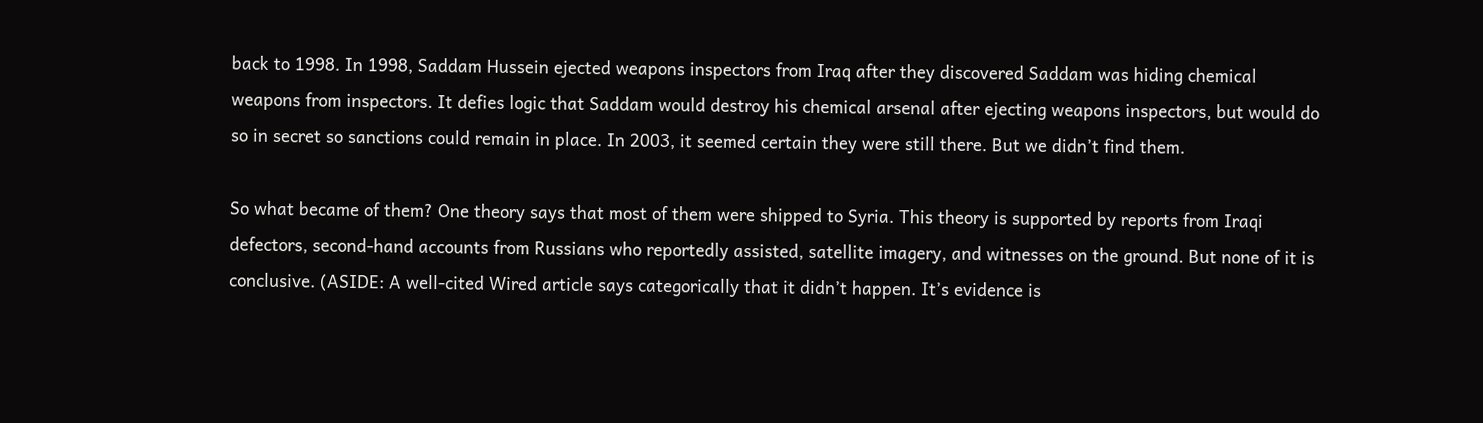back to 1998. In 1998, Saddam Hussein ejected weapons inspectors from Iraq after they discovered Saddam was hiding chemical weapons from inspectors. It defies logic that Saddam would destroy his chemical arsenal after ejecting weapons inspectors, but would do so in secret so sanctions could remain in place. In 2003, it seemed certain they were still there. But we didn’t find them.

So what became of them? One theory says that most of them were shipped to Syria. This theory is supported by reports from Iraqi defectors, second-hand accounts from Russians who reportedly assisted, satellite imagery, and witnesses on the ground. But none of it is conclusive. (ASIDE: A well-cited Wired article says categorically that it didn’t happen. It’s evidence is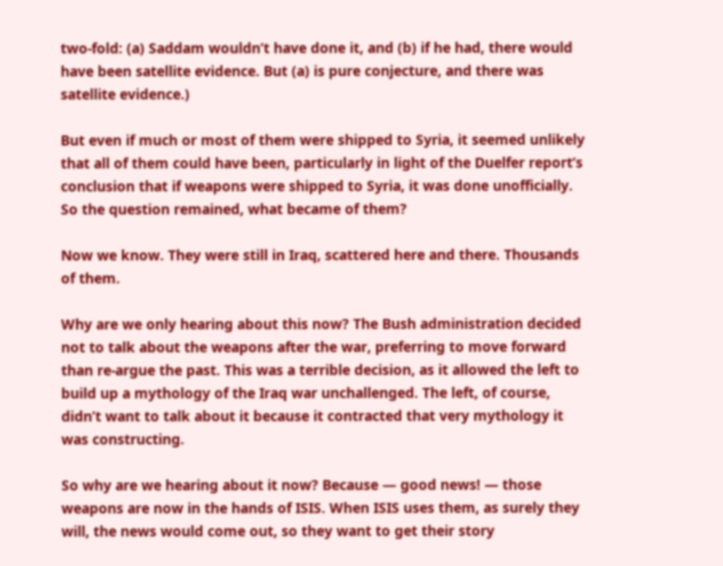two-fold: (a) Saddam wouldn’t have done it, and (b) if he had, there would have been satellite evidence. But (a) is pure conjecture, and there was satellite evidence.)

But even if much or most of them were shipped to Syria, it seemed unlikely that all of them could have been, particularly in light of the Duelfer report’s conclusion that if weapons were shipped to Syria, it was done unofficially. So the question remained, what became of them?

Now we know. They were still in Iraq, scattered here and there. Thousands of them.

Why are we only hearing about this now? The Bush administration decided not to talk about the weapons after the war, preferring to move forward than re-argue the past. This was a terrible decision, as it allowed the left to build up a mythology of the Iraq war unchallenged. The left, of course, didn’t want to talk about it because it contracted that very mythology it was constructing.

So why are we hearing about it now? Because — good news! — those weapons are now in the hands of ISIS. When ISIS uses them, as surely they will, the news would come out, so they want to get their story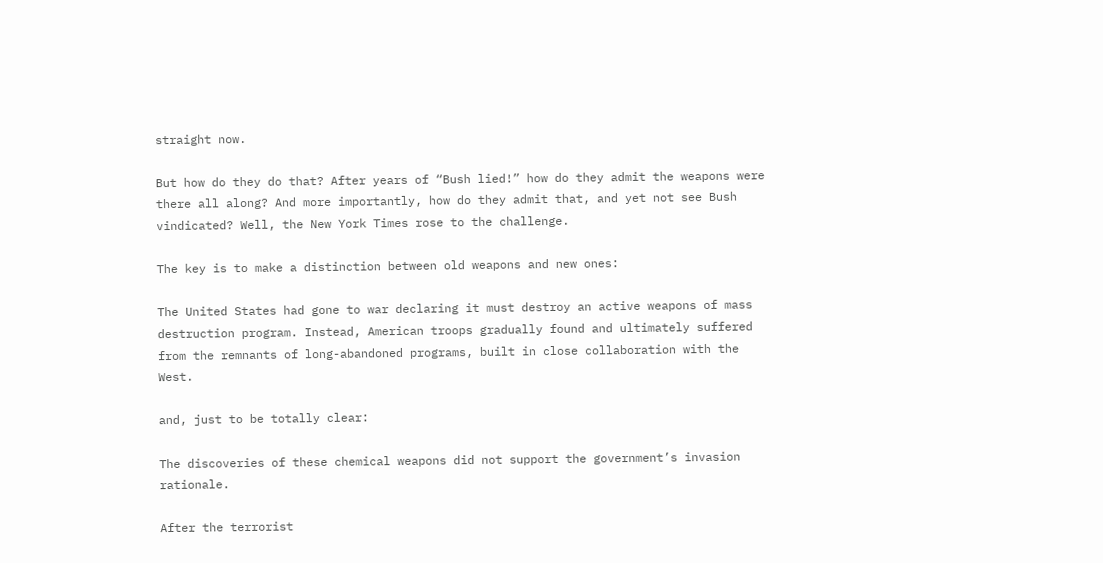straight now.

But how do they do that? After years of “Bush lied!” how do they admit the weapons were there all along? And more importantly, how do they admit that, and yet not see Bush vindicated? Well, the New York Times rose to the challenge.

The key is to make a distinction between old weapons and new ones:

The United States had gone to war declaring it must destroy an active weapons of mass destruction program. Instead, American troops gradually found and ultimately suffered from the remnants of long-abandoned programs, built in close collaboration with the West.

and, just to be totally clear:

The discoveries of these chemical weapons did not support the government’s invasion rationale.

After the terrorist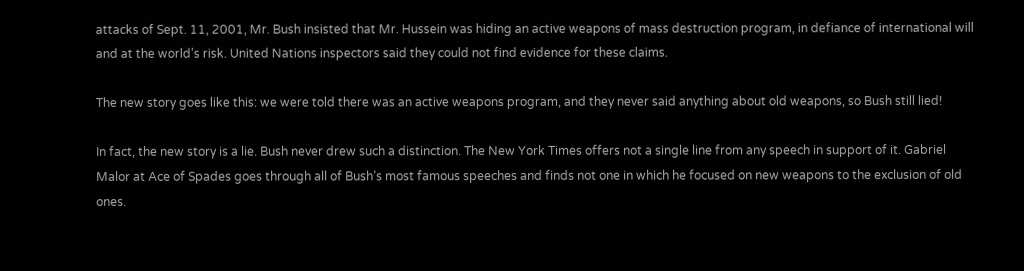attacks of Sept. 11, 2001, Mr. Bush insisted that Mr. Hussein was hiding an active weapons of mass destruction program, in defiance of international will and at the world’s risk. United Nations inspectors said they could not find evidence for these claims.

The new story goes like this: we were told there was an active weapons program, and they never said anything about old weapons, so Bush still lied!

In fact, the new story is a lie. Bush never drew such a distinction. The New York Times offers not a single line from any speech in support of it. Gabriel Malor at Ace of Spades goes through all of Bush’s most famous speeches and finds not one in which he focused on new weapons to the exclusion of old ones.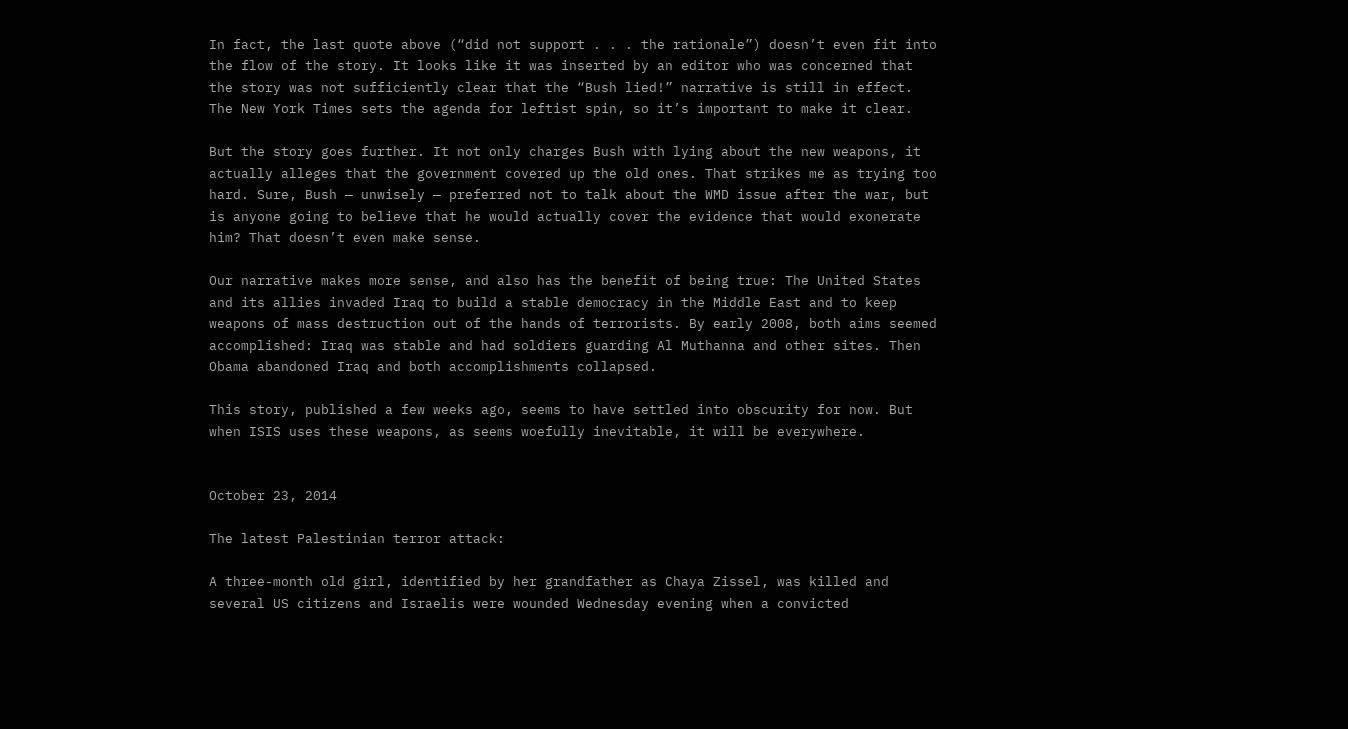In fact, the last quote above (“did not support . . . the rationale”) doesn’t even fit into the flow of the story. It looks like it was inserted by an editor who was concerned that the story was not sufficiently clear that the “Bush lied!” narrative is still in effect. The New York Times sets the agenda for leftist spin, so it’s important to make it clear.

But the story goes further. It not only charges Bush with lying about the new weapons, it actually alleges that the government covered up the old ones. That strikes me as trying too hard. Sure, Bush — unwisely — preferred not to talk about the WMD issue after the war, but is anyone going to believe that he would actually cover the evidence that would exonerate him? That doesn’t even make sense.

Our narrative makes more sense, and also has the benefit of being true: The United States and its allies invaded Iraq to build a stable democracy in the Middle East and to keep weapons of mass destruction out of the hands of terrorists. By early 2008, both aims seemed accomplished: Iraq was stable and had soldiers guarding Al Muthanna and other sites. Then Obama abandoned Iraq and both accomplishments collapsed.

This story, published a few weeks ago, seems to have settled into obscurity for now. But when ISIS uses these weapons, as seems woefully inevitable, it will be everywhere.


October 23, 2014

The latest Palestinian terror attack:

A three-month old girl, identified by her grandfather as Chaya Zissel, was killed and several US citizens and Israelis were wounded Wednesday evening when a convicted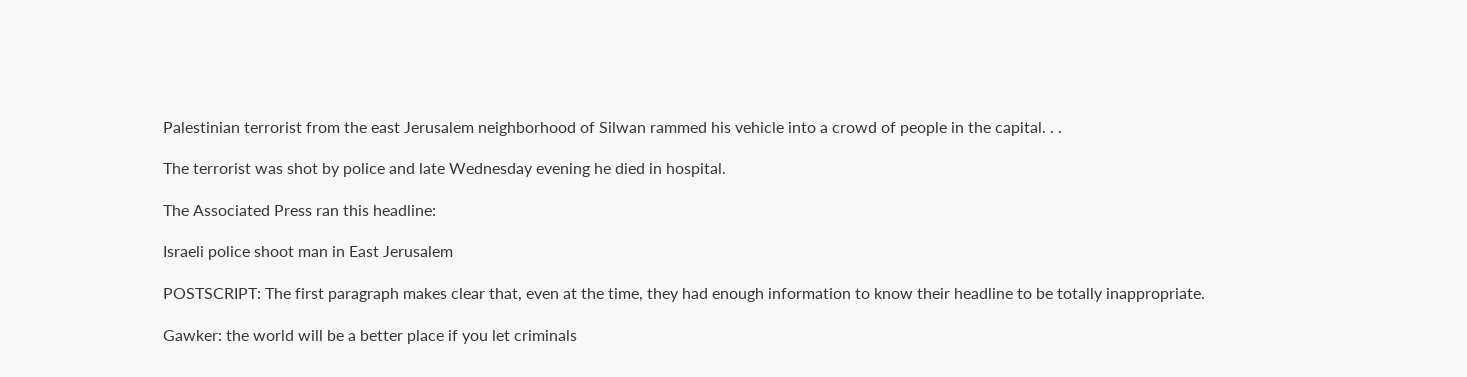Palestinian terrorist from the east Jerusalem neighborhood of Silwan rammed his vehicle into a crowd of people in the capital. . .

The terrorist was shot by police and late Wednesday evening he died in hospital.

The Associated Press ran this headline:

Israeli police shoot man in East Jerusalem

POSTSCRIPT: The first paragraph makes clear that, even at the time, they had enough information to know their headline to be totally inappropriate.

Gawker: the world will be a better place if you let criminals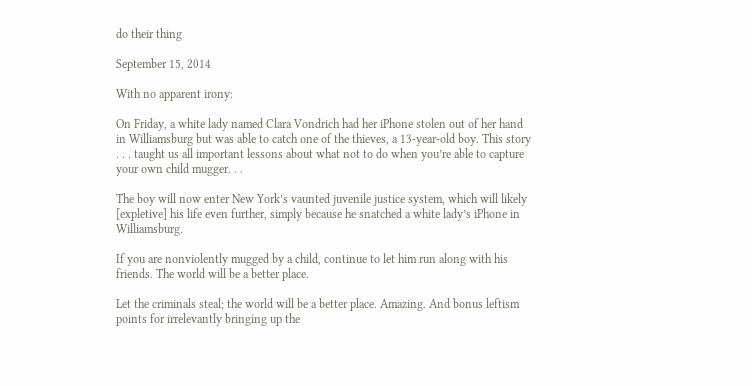do their thing

September 15, 2014

With no apparent irony:

On Friday, a white lady named Clara Vondrich had her iPhone stolen out of her hand in Williamsburg but was able to catch one of the thieves, a 13-year-old boy. This story . . . taught us all important lessons about what not to do when you’re able to capture your own child mugger. . .

The boy will now enter New York’s vaunted juvenile justice system, which will likely [expletive] his life even further, simply because he snatched a white lady’s iPhone in Williamsburg.

If you are nonviolently mugged by a child, continue to let him run along with his friends. The world will be a better place.

Let the criminals steal; the world will be a better place. Amazing. And bonus leftism points for irrelevantly bringing up the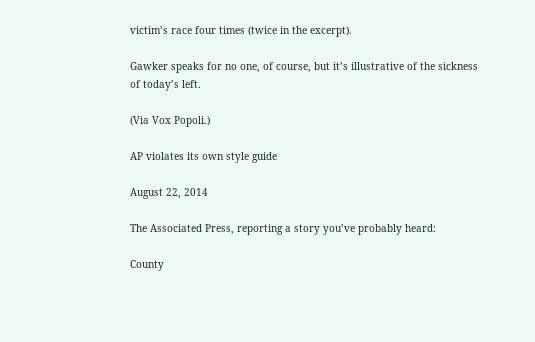victim’s race four times (twice in the excerpt).

Gawker speaks for no one, of course, but it’s illustrative of the sickness of today’s left.

(Via Vox Popoli.)

AP violates its own style guide

August 22, 2014

The Associated Press, reporting a story you’ve probably heard:

County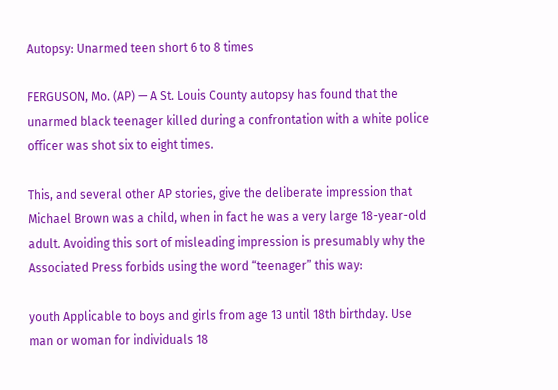Autopsy: Unarmed teen short 6 to 8 times

FERGUSON, Mo. (AP) — A St. Louis County autopsy has found that the unarmed black teenager killed during a confrontation with a white police officer was shot six to eight times.

This, and several other AP stories, give the deliberate impression that Michael Brown was a child, when in fact he was a very large 18-year-old adult. Avoiding this sort of misleading impression is presumably why the Associated Press forbids using the word “teenager” this way:

youth Applicable to boys and girls from age 13 until 18th birthday. Use man or woman for individuals 18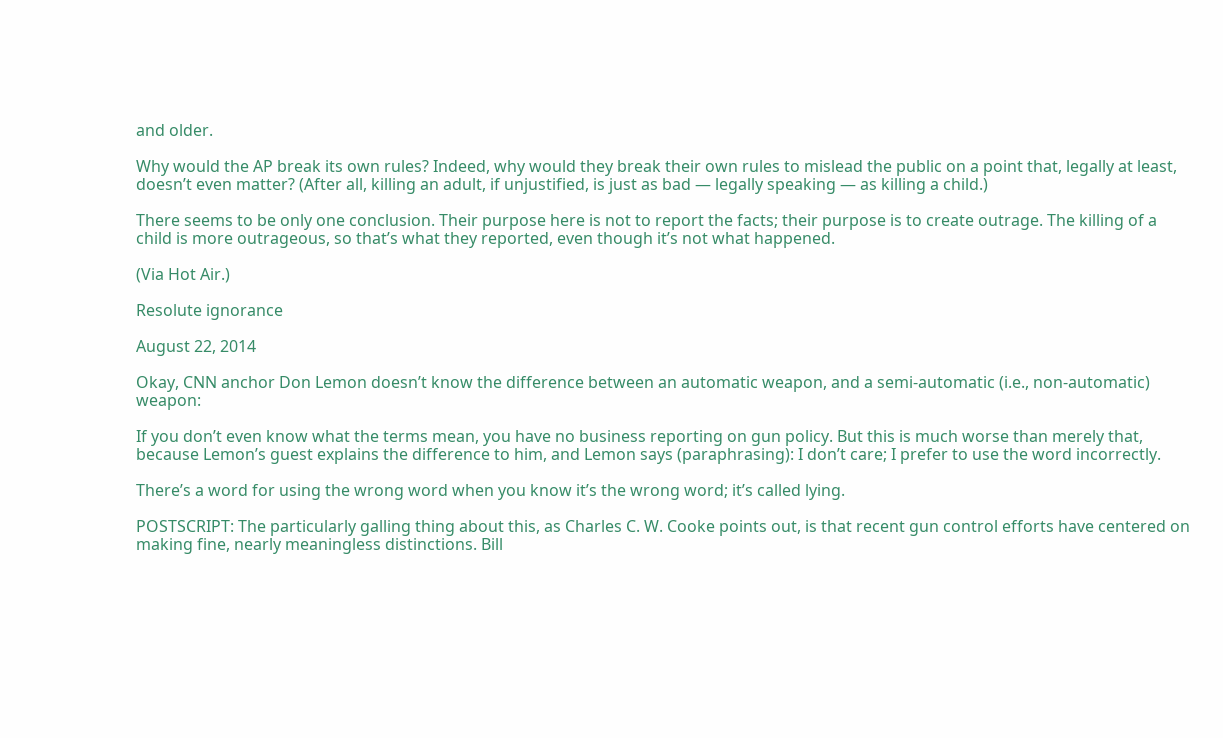and older.

Why would the AP break its own rules? Indeed, why would they break their own rules to mislead the public on a point that, legally at least, doesn’t even matter? (After all, killing an adult, if unjustified, is just as bad — legally speaking — as killing a child.)

There seems to be only one conclusion. Their purpose here is not to report the facts; their purpose is to create outrage. The killing of a child is more outrageous, so that’s what they reported, even though it’s not what happened.

(Via Hot Air.)

Resolute ignorance

August 22, 2014

Okay, CNN anchor Don Lemon doesn’t know the difference between an automatic weapon, and a semi-automatic (i.e., non-automatic) weapon:

If you don’t even know what the terms mean, you have no business reporting on gun policy. But this is much worse than merely that, because Lemon’s guest explains the difference to him, and Lemon says (paraphrasing): I don’t care; I prefer to use the word incorrectly.

There’s a word for using the wrong word when you know it’s the wrong word; it’s called lying.

POSTSCRIPT: The particularly galling thing about this, as Charles C. W. Cooke points out, is that recent gun control efforts have centered on making fine, nearly meaningless distinctions. Bill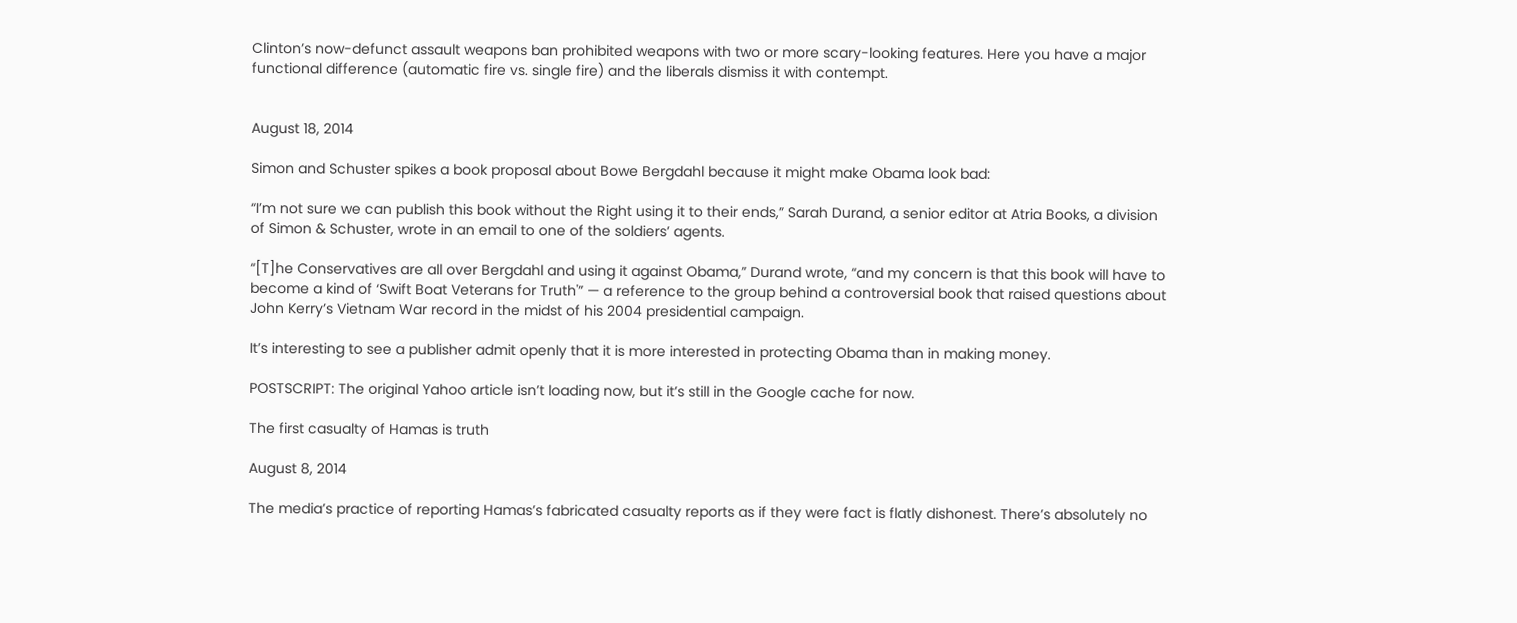Clinton’s now-defunct assault weapons ban prohibited weapons with two or more scary-looking features. Here you have a major functional difference (automatic fire vs. single fire) and the liberals dismiss it with contempt.


August 18, 2014

Simon and Schuster spikes a book proposal about Bowe Bergdahl because it might make Obama look bad:

“I’m not sure we can publish this book without the Right using it to their ends,” Sarah Durand, a senior editor at Atria Books, a division of Simon & Schuster, wrote in an email to one of the soldiers’ agents.

“[T]he Conservatives are all over Bergdahl and using it against Obama,” Durand wrote, “and my concern is that this book will have to become a kind of ‘Swift Boat Veterans for Truth'” — a reference to the group behind a controversial book that raised questions about John Kerry’s Vietnam War record in the midst of his 2004 presidential campaign.

It’s interesting to see a publisher admit openly that it is more interested in protecting Obama than in making money.

POSTSCRIPT: The original Yahoo article isn’t loading now, but it’s still in the Google cache for now.

The first casualty of Hamas is truth

August 8, 2014

The media’s practice of reporting Hamas’s fabricated casualty reports as if they were fact is flatly dishonest. There’s absolutely no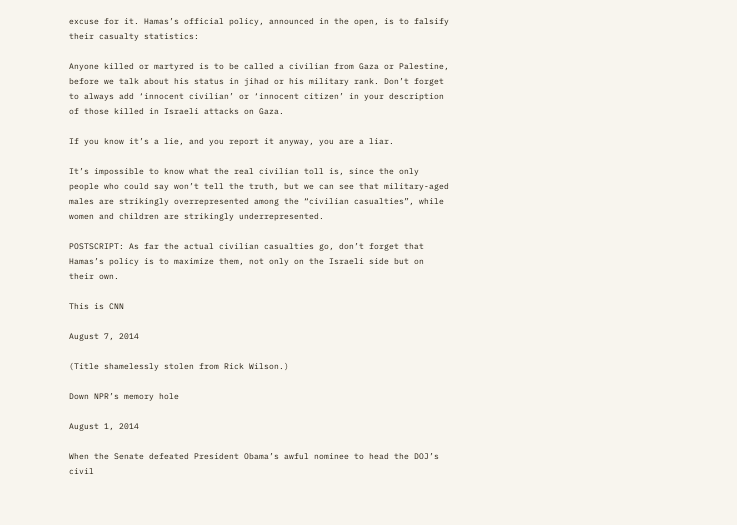excuse for it. Hamas’s official policy, announced in the open, is to falsify their casualty statistics:

Anyone killed or martyred is to be called a civilian from Gaza or Palestine, before we talk about his status in jihad or his military rank. Don’t forget to always add ‘innocent civilian’ or ‘innocent citizen’ in your description of those killed in Israeli attacks on Gaza.

If you know it’s a lie, and you report it anyway, you are a liar.

It’s impossible to know what the real civilian toll is, since the only people who could say won’t tell the truth, but we can see that military-aged males are strikingly overrepresented among the “civilian casualties”, while women and children are strikingly underrepresented.

POSTSCRIPT: As far the actual civilian casualties go, don’t forget that Hamas’s policy is to maximize them, not only on the Israeli side but on their own.

This is CNN

August 7, 2014

(Title shamelessly stolen from Rick Wilson.)

Down NPR’s memory hole

August 1, 2014

When the Senate defeated President Obama’s awful nominee to head the DOJ’s civil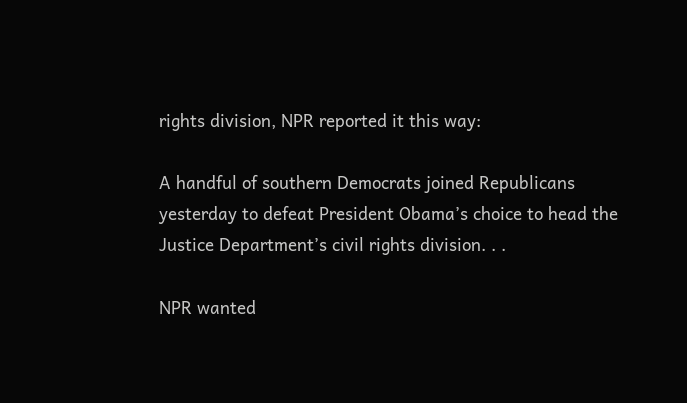rights division, NPR reported it this way:

A handful of southern Democrats joined Republicans yesterday to defeat President Obama’s choice to head the Justice Department’s civil rights division. . .

NPR wanted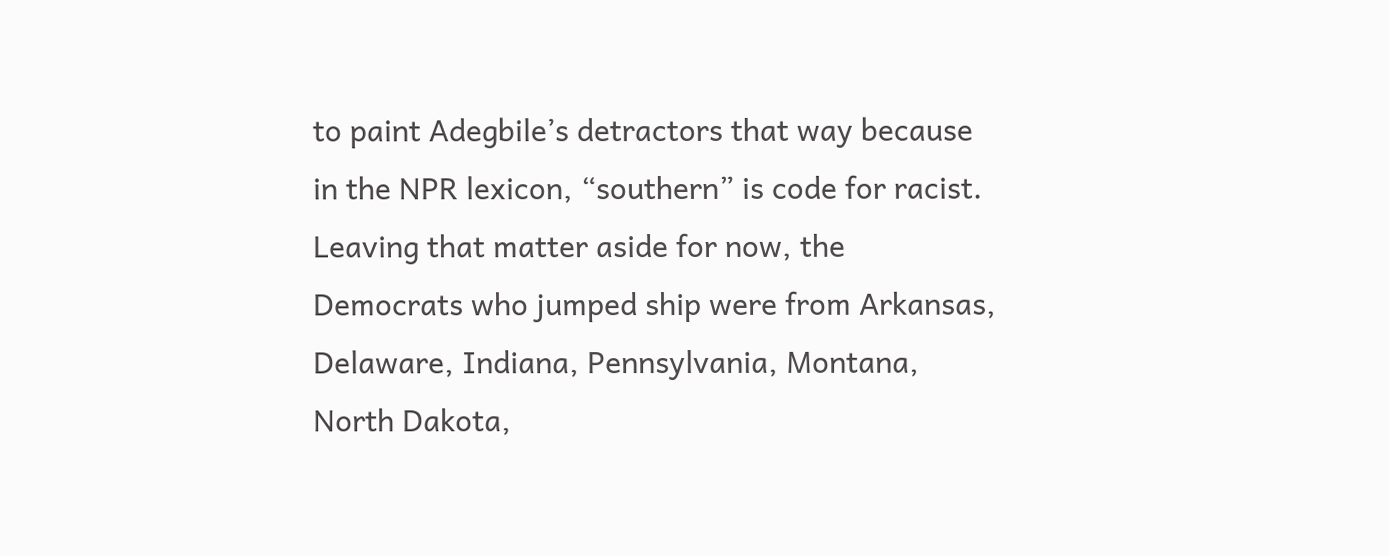to paint Adegbile’s detractors that way because in the NPR lexicon, “southern” is code for racist. Leaving that matter aside for now, the Democrats who jumped ship were from Arkansas, Delaware, Indiana, Pennsylvania, Montana, North Dakota,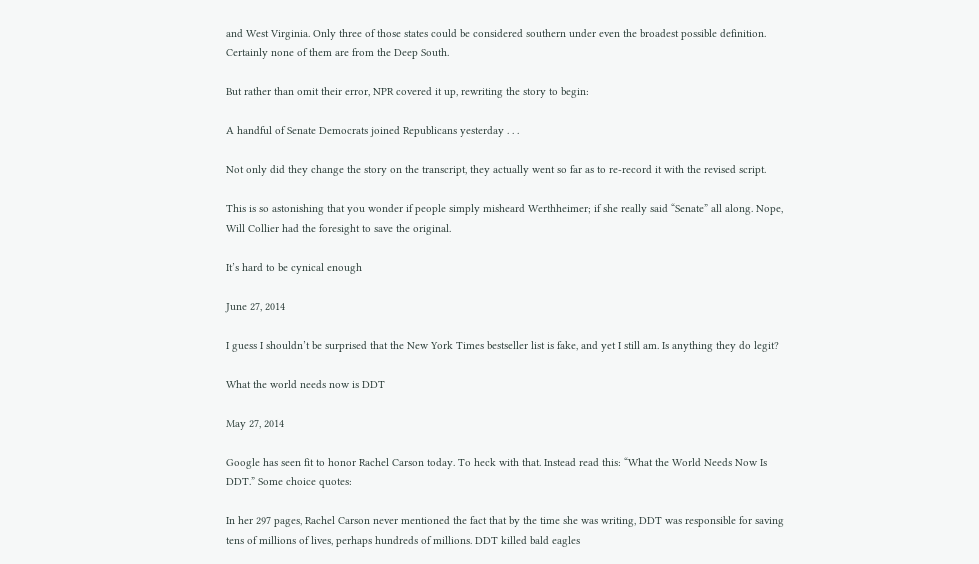and West Virginia. Only three of those states could be considered southern under even the broadest possible definition. Certainly none of them are from the Deep South.

But rather than omit their error, NPR covered it up, rewriting the story to begin:

A handful of Senate Democrats joined Republicans yesterday . . .

Not only did they change the story on the transcript, they actually went so far as to re-record it with the revised script.

This is so astonishing that you wonder if people simply misheard Werthheimer; if she really said “Senate” all along. Nope, Will Collier had the foresight to save the original.

It’s hard to be cynical enough

June 27, 2014

I guess I shouldn’t be surprised that the New York Times bestseller list is fake, and yet I still am. Is anything they do legit?

What the world needs now is DDT

May 27, 2014

Google has seen fit to honor Rachel Carson today. To heck with that. Instead read this: “What the World Needs Now Is DDT.” Some choice quotes:

In her 297 pages, Rachel Carson never mentioned the fact that by the time she was writing, DDT was responsible for saving tens of millions of lives, perhaps hundreds of millions. DDT killed bald eagles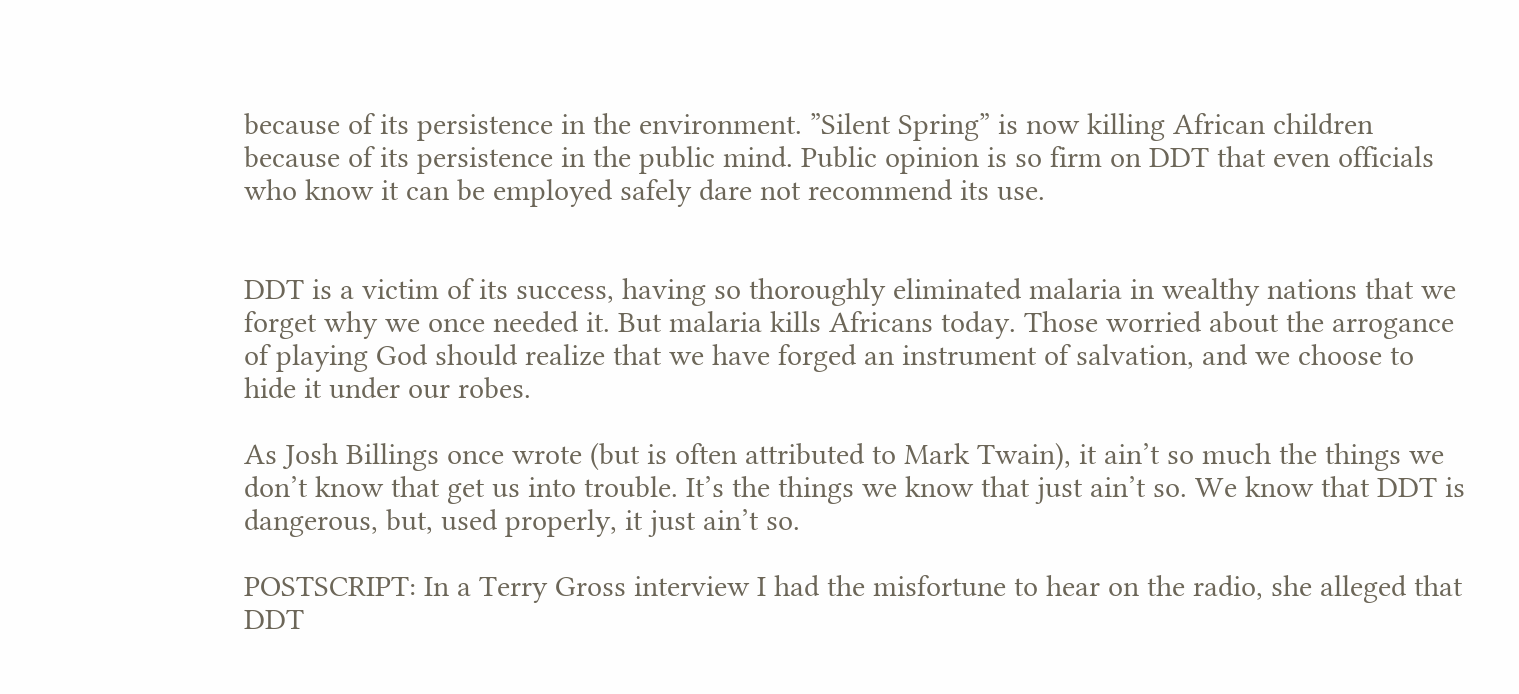because of its persistence in the environment. ”Silent Spring” is now killing African children because of its persistence in the public mind. Public opinion is so firm on DDT that even officials who know it can be employed safely dare not recommend its use.


DDT is a victim of its success, having so thoroughly eliminated malaria in wealthy nations that we forget why we once needed it. But malaria kills Africans today. Those worried about the arrogance of playing God should realize that we have forged an instrument of salvation, and we choose to hide it under our robes.

As Josh Billings once wrote (but is often attributed to Mark Twain), it ain’t so much the things we don’t know that get us into trouble. It’s the things we know that just ain’t so. We know that DDT is dangerous, but, used properly, it just ain’t so.

POSTSCRIPT: In a Terry Gross interview I had the misfortune to hear on the radio, she alleged that DDT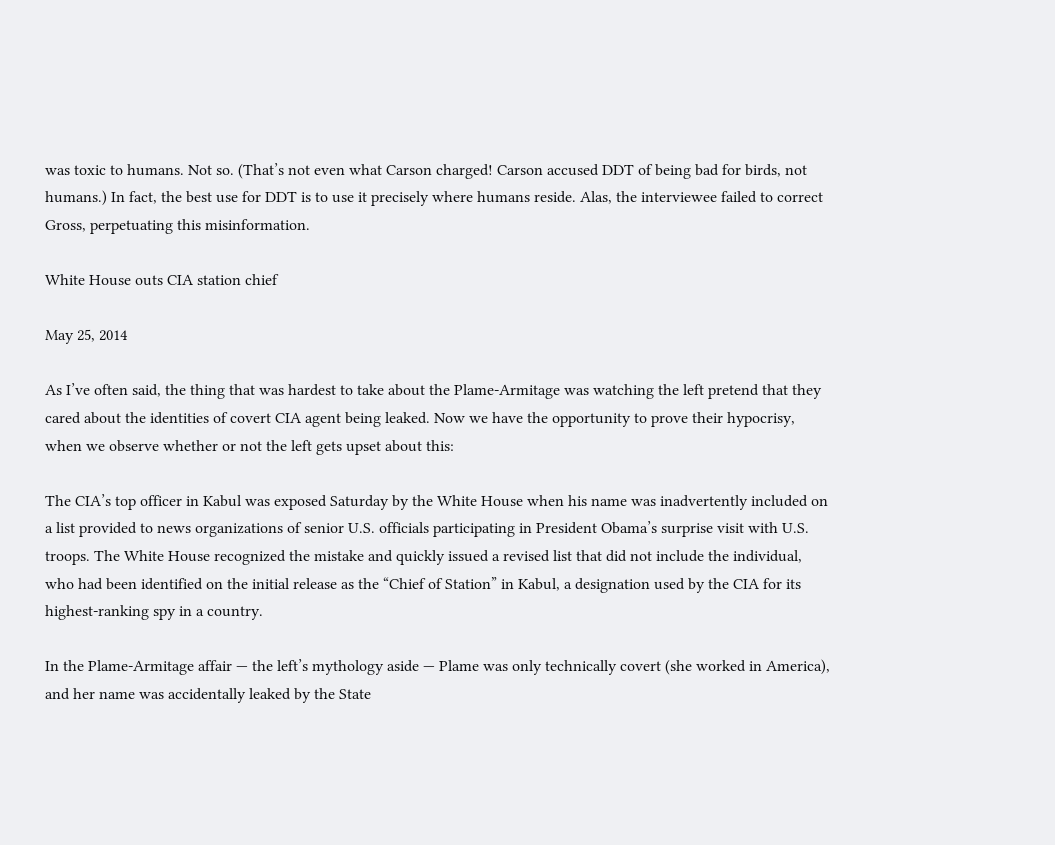was toxic to humans. Not so. (That’s not even what Carson charged! Carson accused DDT of being bad for birds, not humans.) In fact, the best use for DDT is to use it precisely where humans reside. Alas, the interviewee failed to correct Gross, perpetuating this misinformation.

White House outs CIA station chief

May 25, 2014

As I’ve often said, the thing that was hardest to take about the Plame-Armitage was watching the left pretend that they cared about the identities of covert CIA agent being leaked. Now we have the opportunity to prove their hypocrisy, when we observe whether or not the left gets upset about this:

The CIA’s top officer in Kabul was exposed Saturday by the White House when his name was inadvertently included on a list provided to news organizations of senior U.S. officials participating in President Obama’s surprise visit with U.S. troops. The White House recognized the mistake and quickly issued a revised list that did not include the individual, who had been identified on the initial release as the “Chief of Station” in Kabul, a designation used by the CIA for its highest-ranking spy in a country.

In the Plame-Armitage affair — the left’s mythology aside — Plame was only technically covert (she worked in America), and her name was accidentally leaked by the State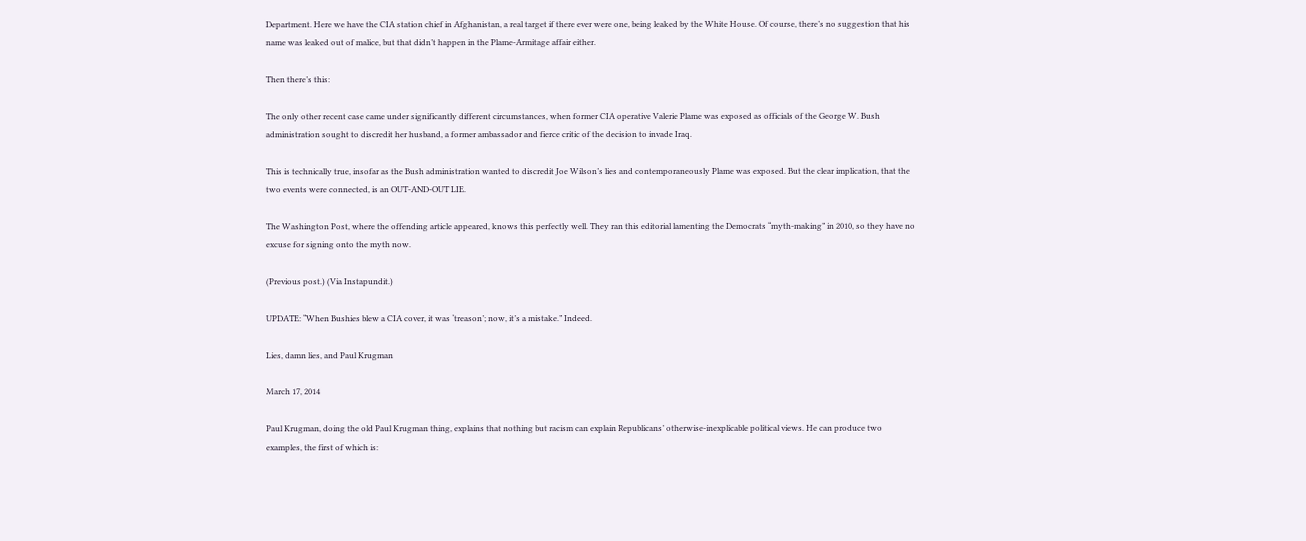Department. Here we have the CIA station chief in Afghanistan, a real target if there ever were one, being leaked by the White House. Of course, there’s no suggestion that his name was leaked out of malice, but that didn’t happen in the Plame-Armitage affair either.

Then there’s this:

The only other recent case came under significantly different circumstances, when former CIA operative Valerie Plame was exposed as officials of the George W. Bush administration sought to discredit her husband, a former ambassador and fierce critic of the decision to invade Iraq.

This is technically true, insofar as the Bush administration wanted to discredit Joe Wilson’s lies and contemporaneously Plame was exposed. But the clear implication, that the two events were connected, is an OUT-AND-OUT LIE.

The Washington Post, where the offending article appeared, knows this perfectly well. They ran this editorial lamenting the Democrats “myth-making” in 2010, so they have no excuse for signing onto the myth now.

(Previous post.) (Via Instapundit.)

UPDATE: “When Bushies blew a CIA cover, it was ‘treason’; now, it’s a mistake.” Indeed.

Lies, damn lies, and Paul Krugman

March 17, 2014

Paul Krugman, doing the old Paul Krugman thing, explains that nothing but racism can explain Republicans’ otherwise-inexplicable political views. He can produce two examples, the first of which is: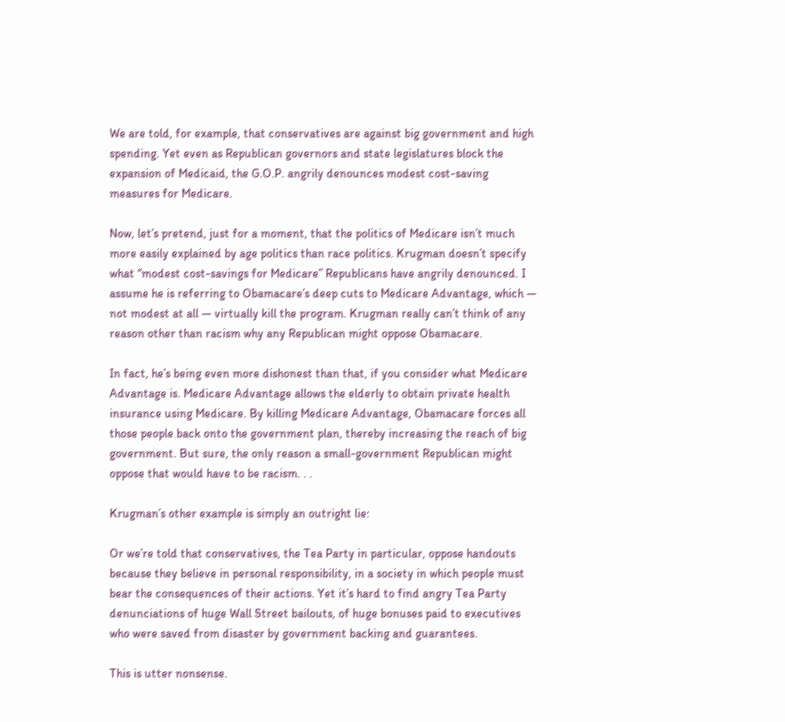We are told, for example, that conservatives are against big government and high spending. Yet even as Republican governors and state legislatures block the expansion of Medicaid, the G.O.P. angrily denounces modest cost-saving measures for Medicare.

Now, let’s pretend, just for a moment, that the politics of Medicare isn’t much more easily explained by age politics than race politics. Krugman doesn’t specify what “modest cost-savings for Medicare” Republicans have angrily denounced. I assume he is referring to Obamacare’s deep cuts to Medicare Advantage, which — not modest at all — virtually kill the program. Krugman really can’t think of any reason other than racism why any Republican might oppose Obamacare.

In fact, he’s being even more dishonest than that, if you consider what Medicare Advantage is. Medicare Advantage allows the elderly to obtain private health insurance using Medicare. By killing Medicare Advantage, Obamacare forces all those people back onto the government plan, thereby increasing the reach of big government. But sure, the only reason a small-government Republican might oppose that would have to be racism. . .

Krugman’s other example is simply an outright lie:

Or we’re told that conservatives, the Tea Party in particular, oppose handouts because they believe in personal responsibility, in a society in which people must bear the consequences of their actions. Yet it’s hard to find angry Tea Party denunciations of huge Wall Street bailouts, of huge bonuses paid to executives who were saved from disaster by government backing and guarantees.

This is utter nonsense.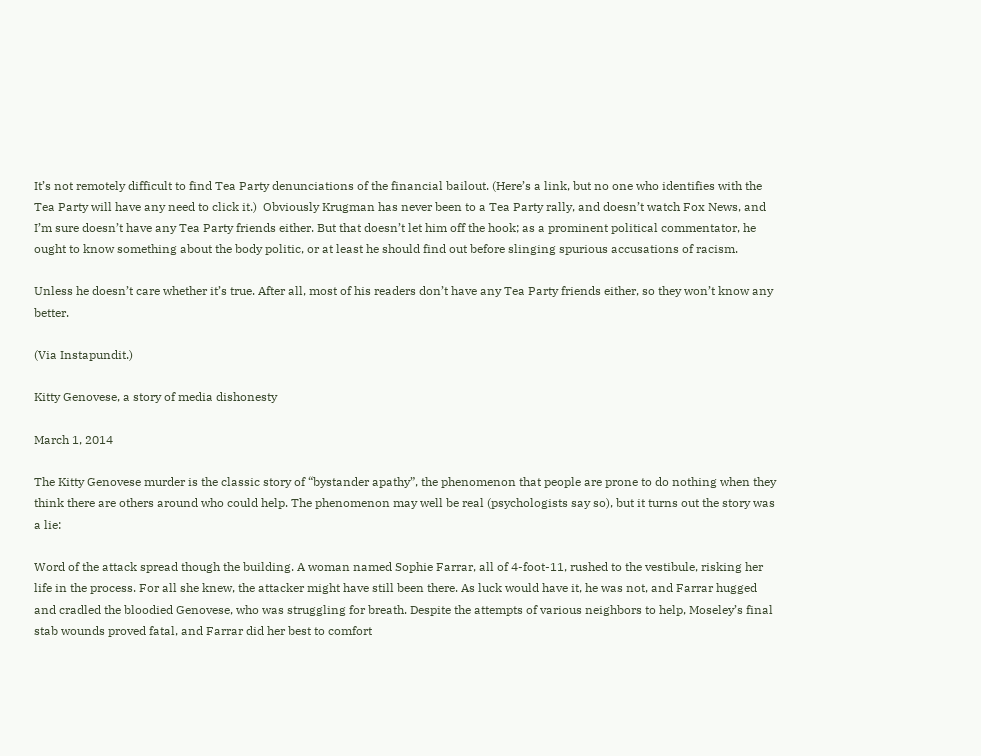It’s not remotely difficult to find Tea Party denunciations of the financial bailout. (Here’s a link, but no one who identifies with the Tea Party will have any need to click it.)  Obviously Krugman has never been to a Tea Party rally, and doesn’t watch Fox News, and I’m sure doesn’t have any Tea Party friends either. But that doesn’t let him off the hook; as a prominent political commentator, he ought to know something about the body politic, or at least he should find out before slinging spurious accusations of racism.

Unless he doesn’t care whether it’s true. After all, most of his readers don’t have any Tea Party friends either, so they won’t know any better.

(Via Instapundit.)

Kitty Genovese, a story of media dishonesty

March 1, 2014

The Kitty Genovese murder is the classic story of “bystander apathy”, the phenomenon that people are prone to do nothing when they think there are others around who could help. The phenomenon may well be real (psychologists say so), but it turns out the story was a lie:

Word of the attack spread though the building. A woman named Sophie Farrar, all of 4-foot-11, rushed to the vestibule, risking her life in the process. For all she knew, the attacker might have still been there. As luck would have it, he was not, and Farrar hugged and cradled the bloodied Genovese, who was struggling for breath. Despite the attempts of various neighbors to help, Moseley’s final stab wounds proved fatal, and Farrar did her best to comfort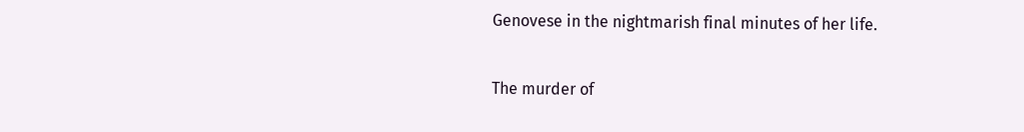Genovese in the nightmarish final minutes of her life.

The murder of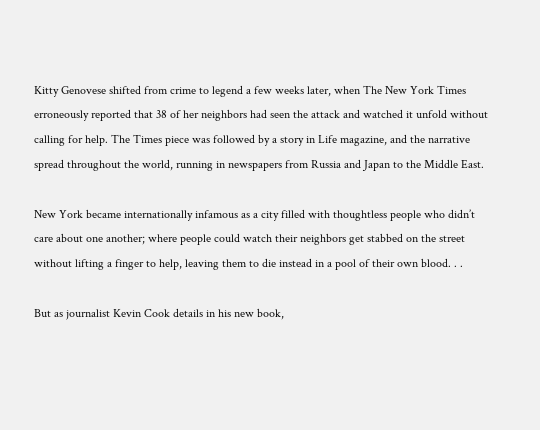Kitty Genovese shifted from crime to legend a few weeks later, when The New York Times erroneously reported that 38 of her neighbors had seen the attack and watched it unfold without calling for help. The Times piece was followed by a story in Life magazine, and the narrative spread throughout the world, running in newspapers from Russia and Japan to the Middle East.

New York became internationally infamous as a city filled with thoughtless people who didn’t care about one another; where people could watch their neighbors get stabbed on the street without lifting a finger to help, leaving them to die instead in a pool of their own blood. . .

But as journalist Kevin Cook details in his new book,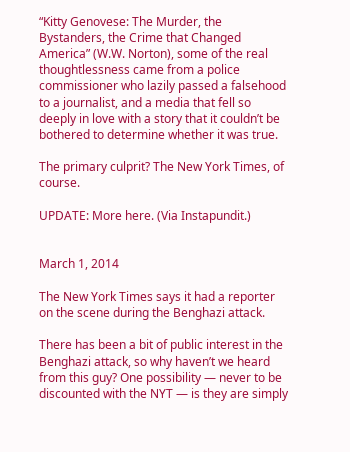“Kitty Genovese: The Murder, the Bystanders, the Crime that Changed America” (W.W. Norton), some of the real thoughtlessness came from a police commissioner who lazily passed a falsehood to a journalist, and a media that fell so deeply in love with a story that it couldn’t be bothered to determine whether it was true.

The primary culprit? The New York Times, of course.

UPDATE: More here. (Via Instapundit.)


March 1, 2014

The New York Times says it had a reporter on the scene during the Benghazi attack.

There has been a bit of public interest in the Benghazi attack, so why haven’t we heard from this guy? One possibility — never to be discounted with the NYT — is they are simply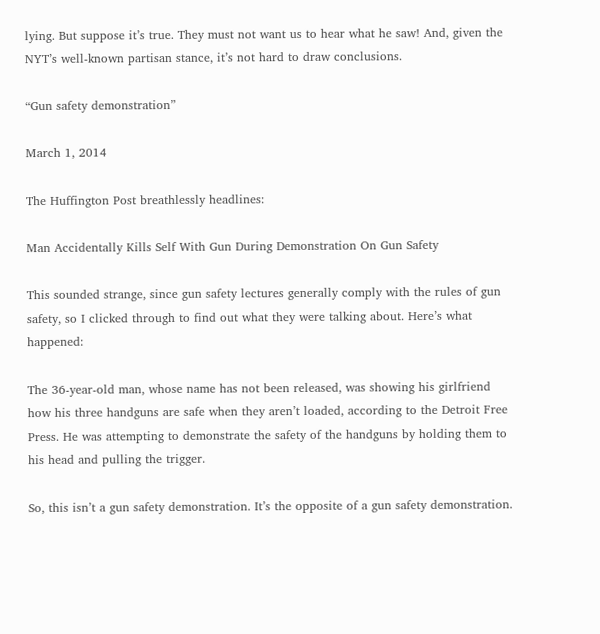lying. But suppose it’s true. They must not want us to hear what he saw! And, given the NYT’s well-known partisan stance, it’s not hard to draw conclusions.

“Gun safety demonstration”

March 1, 2014

The Huffington Post breathlessly headlines:

Man Accidentally Kills Self With Gun During Demonstration On Gun Safety

This sounded strange, since gun safety lectures generally comply with the rules of gun safety, so I clicked through to find out what they were talking about. Here’s what happened:

The 36-year-old man, whose name has not been released, was showing his girlfriend how his three handguns are safe when they aren’t loaded, according to the Detroit Free Press. He was attempting to demonstrate the safety of the handguns by holding them to his head and pulling the trigger.

So, this isn’t a gun safety demonstration. It’s the opposite of a gun safety demonstration.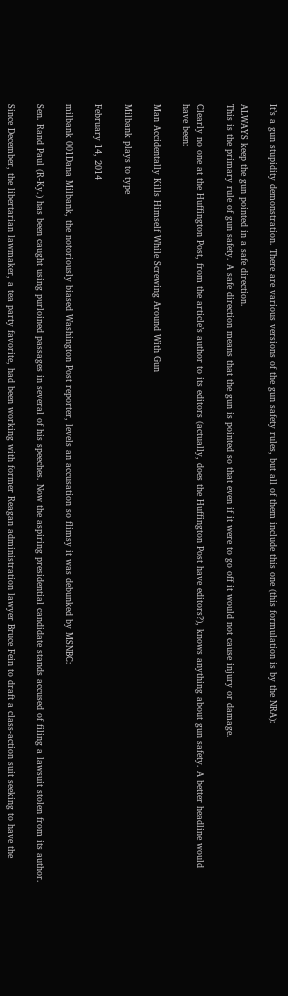It’s a gun stupidity demonstration. There are various versions of the gun safety rules, but all of them include this one (this formulation is by the NRA):

ALWAYS keep the gun pointed in a safe direction.
This is the primary rule of gun safety. A safe direction means that the gun is pointed so that even if it were to go off it would not cause injury or damage.

Clearly no one at the Huffington Post, from the article’s author to its editors (actually, does the Huffington Post have editors?), knows anything about gun safety. A better headline would have been:

Man Accidentally Kills Himself While Screwing Around With Gun

Milbank plays to type

February 14, 2014

milbank 001Dana Milbank, the notoriously biased Washington Post reporter, levels an accusation so flimsy it was debunked by MSNBC:

Sen. Rand Paul (R-Ky.) has been caught using purloined passages in several of his speeches. Now the aspiring presidential candidate stands accused of filing a lawsuit stolen from its author.

Since December, the libertarian lawmaker, a tea party favorite, had been working with former Reagan administration lawyer Bruce Fein to draft a class-action suit seeking to have the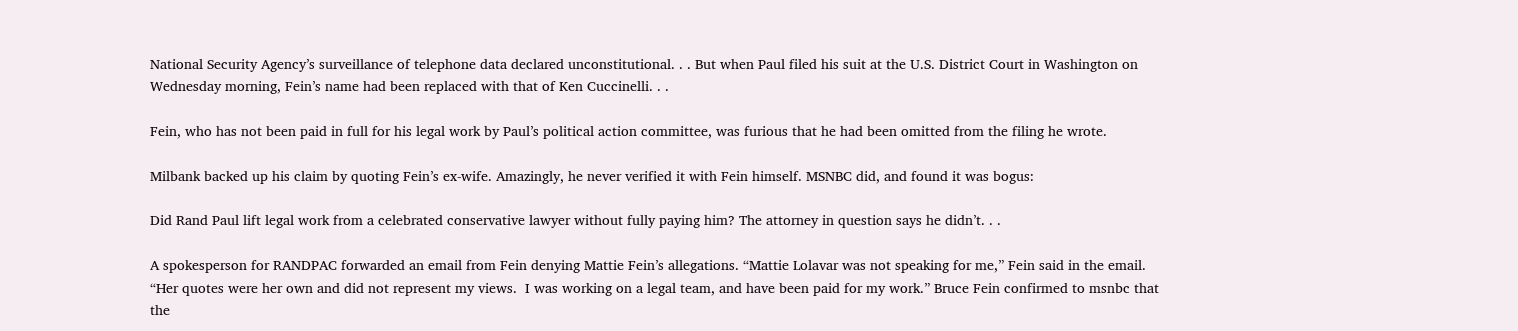National Security Agency’s surveillance of telephone data declared unconstitutional. . . But when Paul filed his suit at the U.S. District Court in Washington on Wednesday morning, Fein’s name had been replaced with that of Ken Cuccinelli. . .

Fein, who has not been paid in full for his legal work by Paul’s political action committee, was furious that he had been omitted from the filing he wrote.

Milbank backed up his claim by quoting Fein’s ex-wife. Amazingly, he never verified it with Fein himself. MSNBC did, and found it was bogus:

Did Rand Paul lift legal work from a celebrated conservative lawyer without fully paying him? The attorney in question says he didn’t. . .

A spokesperson for RANDPAC forwarded an email from Fein denying Mattie Fein’s allegations. “Mattie Lolavar was not speaking for me,” Fein said in the email. “Her quotes were her own and did not represent my views.  I was working on a legal team, and have been paid for my work.” Bruce Fein confirmed to msnbc that the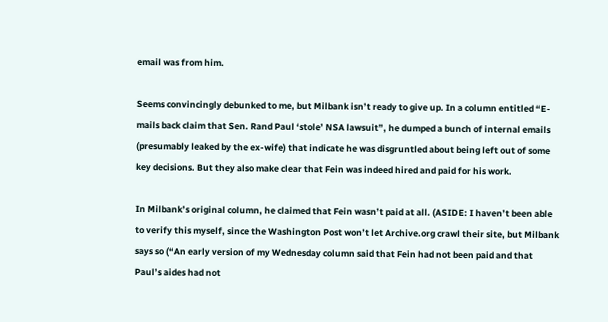email was from him.

Seems convincingly debunked to me, but Milbank isn’t ready to give up. In a column entitled “E-mails back claim that Sen. Rand Paul ‘stole’ NSA lawsuit”, he dumped a bunch of internal emails (presumably leaked by the ex-wife) that indicate he was disgruntled about being left out of some key decisions. But they also make clear that Fein was indeed hired and paid for his work.

In Milbank’s original column, he claimed that Fein wasn’t paid at all. (ASIDE: I haven’t been able to verify this myself, since the Washington Post won’t let Archive.org crawl their site, but Milbank says so (“An early version of my Wednesday column said that Fein had not been paid and that Paul’s aides had not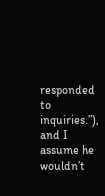responded to inquiries.”), and I assume he wouldn’t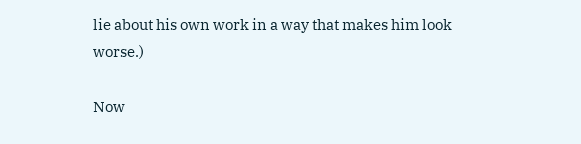lie about his own work in a way that makes him look worse.)

Now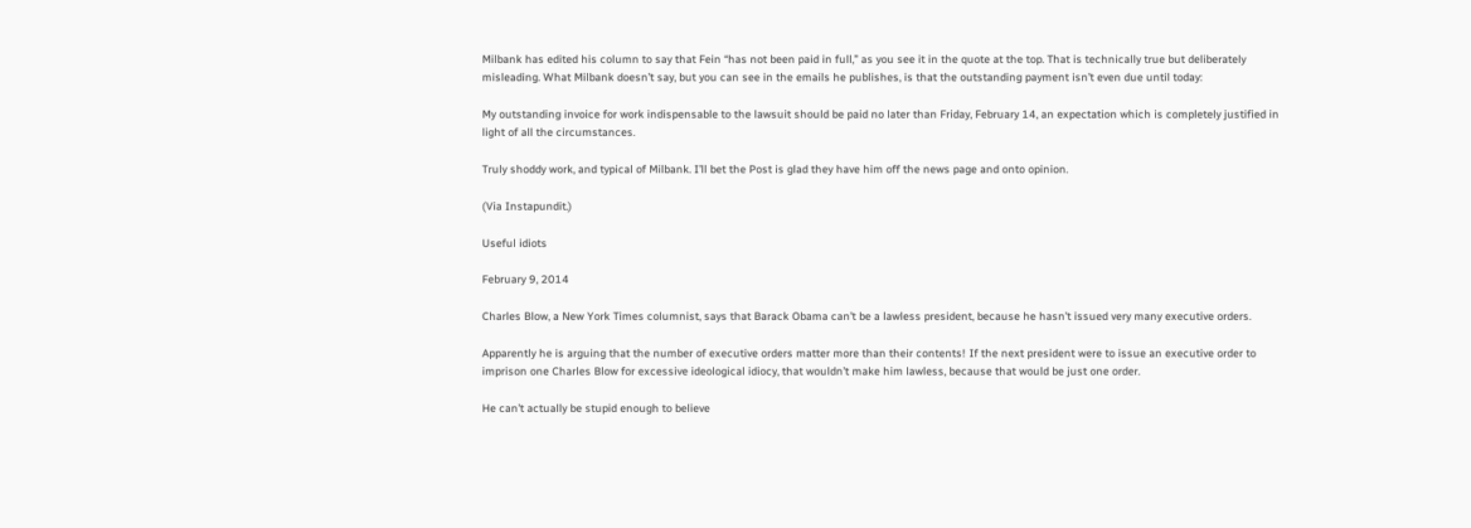Milbank has edited his column to say that Fein “has not been paid in full,” as you see it in the quote at the top. That is technically true but deliberately misleading. What Milbank doesn’t say, but you can see in the emails he publishes, is that the outstanding payment isn’t even due until today:

My outstanding invoice for work indispensable to the lawsuit should be paid no later than Friday, February 14, an expectation which is completely justified in light of all the circumstances.

Truly shoddy work, and typical of Milbank. I’ll bet the Post is glad they have him off the news page and onto opinion.

(Via Instapundit.)

Useful idiots

February 9, 2014

Charles Blow, a New York Times columnist, says that Barack Obama can’t be a lawless president, because he hasn’t issued very many executive orders.

Apparently he is arguing that the number of executive orders matter more than their contents! If the next president were to issue an executive order to imprison one Charles Blow for excessive ideological idiocy, that wouldn’t make him lawless, because that would be just one order.

He can’t actually be stupid enough to believe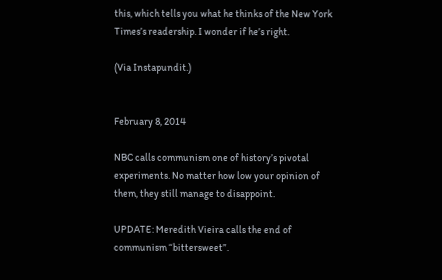this, which tells you what he thinks of the New York Times’s readership. I wonder if he’s right.

(Via Instapundit.)


February 8, 2014

NBC calls communism one of history’s pivotal experiments. No matter how low your opinion of them, they still manage to disappoint.

UPDATE: Meredith Vieira calls the end of communism “bittersweet”.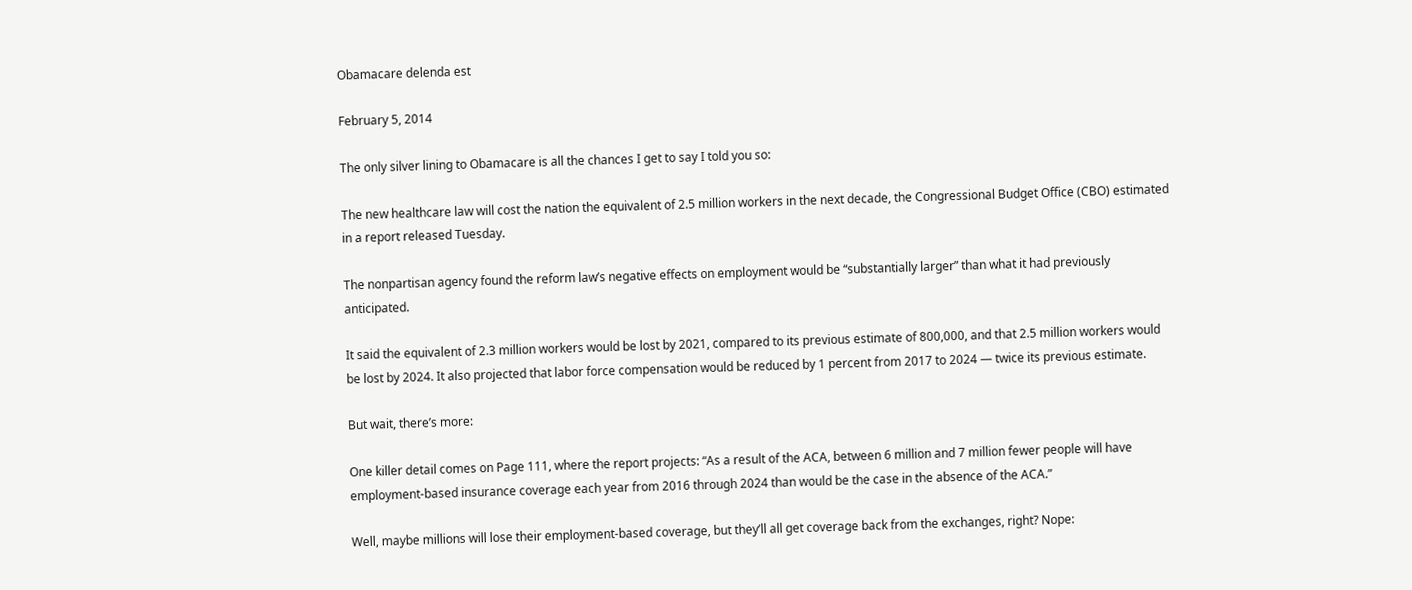Obamacare delenda est

February 5, 2014

The only silver lining to Obamacare is all the chances I get to say I told you so:

The new healthcare law will cost the nation the equivalent of 2.5 million workers in the next decade, the Congressional Budget Office (CBO) estimated in a report released Tuesday.

The nonpartisan agency found the reform law’s negative effects on employment would be “substantially larger” than what it had previously anticipated.

It said the equivalent of 2.3 million workers would be lost by 2021, compared to its previous estimate of 800,000, and that 2.5 million workers would be lost by 2024. It also projected that labor force compensation would be reduced by 1 percent from 2017 to 2024 — twice its previous estimate.

But wait, there’s more:

One killer detail comes on Page 111, where the report projects: “As a result of the ACA, between 6 million and 7 million fewer people will have employment-based insurance coverage each year from 2016 through 2024 than would be the case in the absence of the ACA.”

Well, maybe millions will lose their employment-based coverage, but they’ll all get coverage back from the exchanges, right? Nope: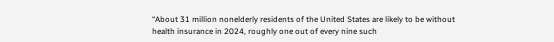“About 31 million nonelderly residents of the United States are likely to be without health insurance in 2024, roughly one out of every nine such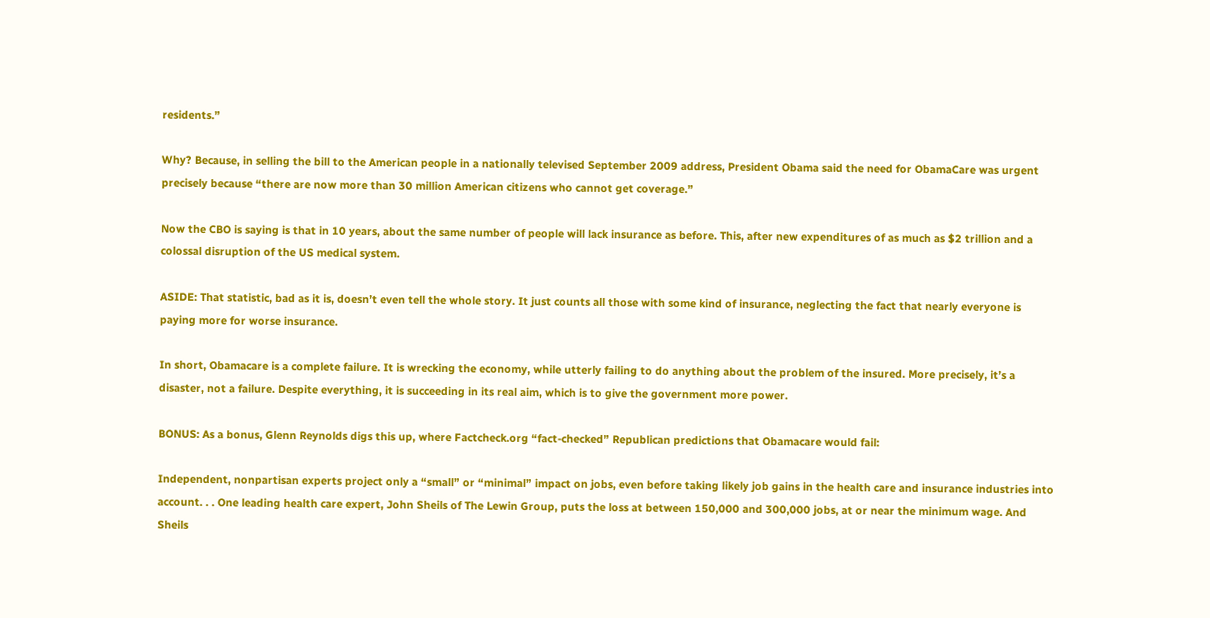residents.”

Why? Because, in selling the bill to the American people in a nationally televised September 2009 address, President Obama said the need for ObamaCare was urgent precisely because “there are now more than 30 million American citizens who cannot get coverage.”

Now the CBO is saying is that in 10 years, about the same number of people will lack insurance as before. This, after new expenditures of as much as $2 trillion and a colossal disruption of the US medical system.

ASIDE: That statistic, bad as it is, doesn’t even tell the whole story. It just counts all those with some kind of insurance, neglecting the fact that nearly everyone is paying more for worse insurance.

In short, Obamacare is a complete failure. It is wrecking the economy, while utterly failing to do anything about the problem of the insured. More precisely, it’s a disaster, not a failure. Despite everything, it is succeeding in its real aim, which is to give the government more power.

BONUS: As a bonus, Glenn Reynolds digs this up, where Factcheck.org “fact-checked” Republican predictions that Obamacare would fail:

Independent, nonpartisan experts project only a “small” or “minimal” impact on jobs, even before taking likely job gains in the health care and insurance industries into account. . . One leading health care expert, John Sheils of The Lewin Group, puts the loss at between 150,000 and 300,000 jobs, at or near the minimum wage. And Sheils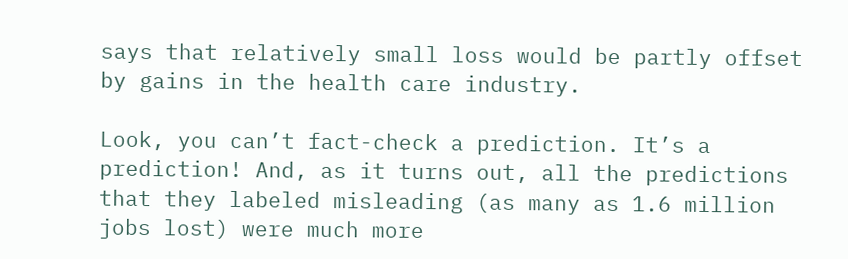says that relatively small loss would be partly offset by gains in the health care industry.

Look, you can’t fact-check a prediction. It’s a prediction! And, as it turns out, all the predictions that they labeled misleading (as many as 1.6 million jobs lost) were much more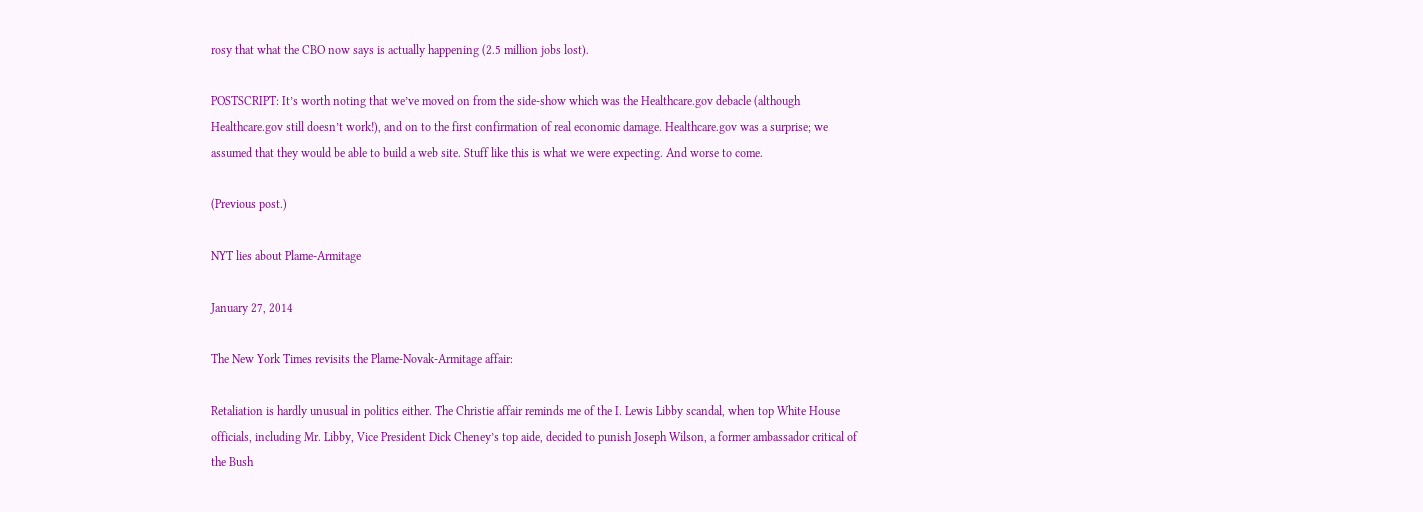rosy that what the CBO now says is actually happening (2.5 million jobs lost).

POSTSCRIPT: It’s worth noting that we’ve moved on from the side-show which was the Healthcare.gov debacle (although Healthcare.gov still doesn’t work!), and on to the first confirmation of real economic damage. Healthcare.gov was a surprise; we assumed that they would be able to build a web site. Stuff like this is what we were expecting. And worse to come.

(Previous post.)

NYT lies about Plame-Armitage

January 27, 2014

The New York Times revisits the Plame-Novak-Armitage affair:

Retaliation is hardly unusual in politics either. The Christie affair reminds me of the I. Lewis Libby scandal, when top White House officials, including Mr. Libby, Vice President Dick Cheney’s top aide, decided to punish Joseph Wilson, a former ambassador critical of the Bush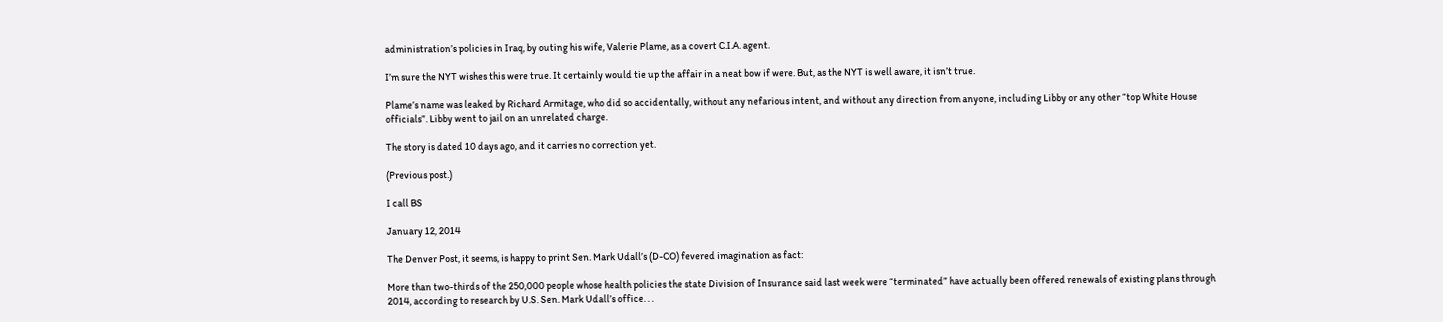administration’s policies in Iraq, by outing his wife, Valerie Plame, as a covert C.I.A. agent.

I’m sure the NYT wishes this were true. It certainly would tie up the affair in a neat bow if were. But, as the NYT is well aware, it isn’t true.

Plame’s name was leaked by Richard Armitage, who did so accidentally, without any nefarious intent, and without any direction from anyone, including Libby or any other “top White House officials”. Libby went to jail on an unrelated charge.

The story is dated 10 days ago, and it carries no correction yet.

(Previous post.)

I call BS

January 12, 2014

The Denver Post, it seems, is happy to print Sen. Mark Udall’s (D-CO) fevered imagination as fact:

More than two-thirds of the 250,000 people whose health policies the state Division of Insurance said last week were “terminated” have actually been offered renewals of existing plans through 2014, according to research by U.S. Sen. Mark Udall’s office. . .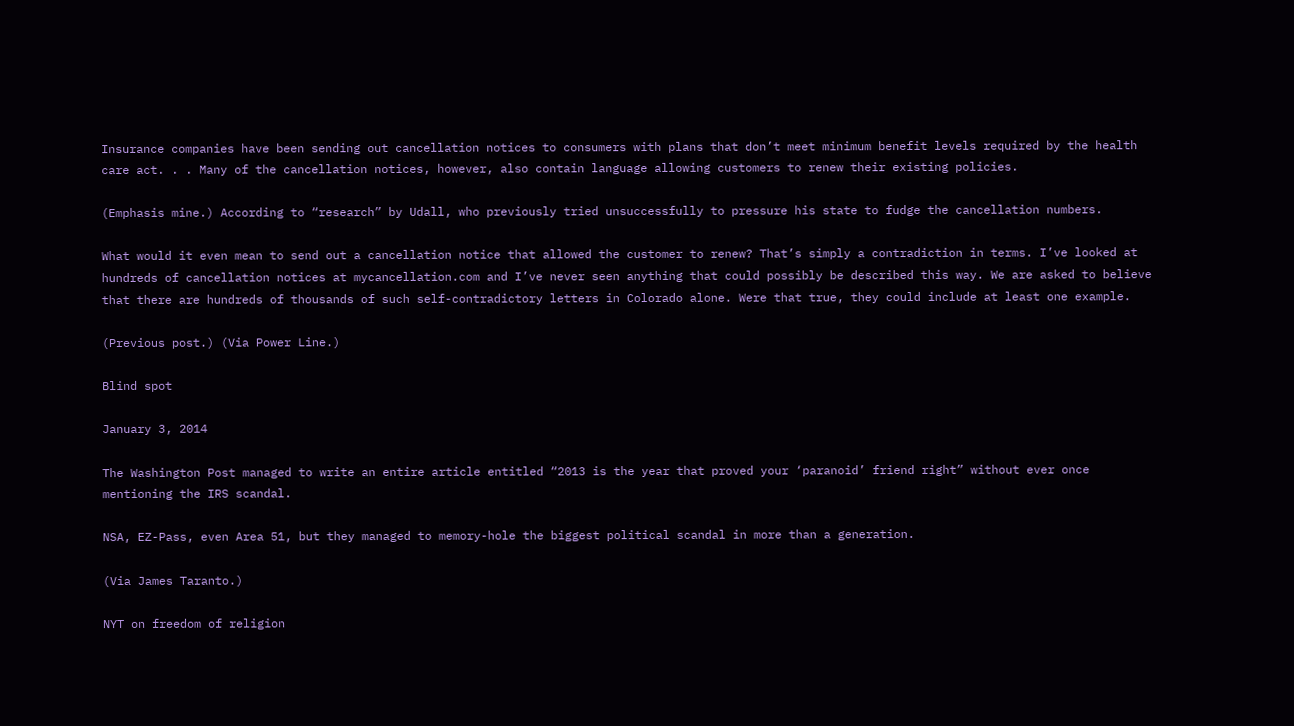Insurance companies have been sending out cancellation notices to consumers with plans that don’t meet minimum benefit levels required by the health care act. . . Many of the cancellation notices, however, also contain language allowing customers to renew their existing policies.

(Emphasis mine.) According to “research” by Udall, who previously tried unsuccessfully to pressure his state to fudge the cancellation numbers.

What would it even mean to send out a cancellation notice that allowed the customer to renew? That’s simply a contradiction in terms. I’ve looked at hundreds of cancellation notices at mycancellation.com and I’ve never seen anything that could possibly be described this way. We are asked to believe that there are hundreds of thousands of such self-contradictory letters in Colorado alone. Were that true, they could include at least one example.

(Previous post.) (Via Power Line.)

Blind spot

January 3, 2014

The Washington Post managed to write an entire article entitled “2013 is the year that proved your ‘paranoid’ friend right” without ever once mentioning the IRS scandal.

NSA, EZ-Pass, even Area 51, but they managed to memory-hole the biggest political scandal in more than a generation.

(Via James Taranto.)

NYT on freedom of religion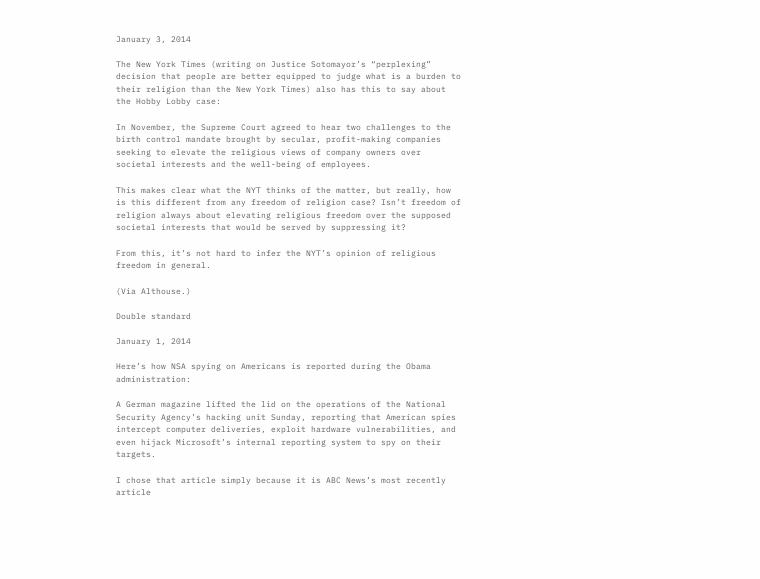January 3, 2014

The New York Times (writing on Justice Sotomayor’s “perplexing” decision that people are better equipped to judge what is a burden to their religion than the New York Times) also has this to say about the Hobby Lobby case:

In November, the Supreme Court agreed to hear two challenges to the birth control mandate brought by secular, profit-making companies seeking to elevate the religious views of company owners over societal interests and the well-being of employees.

This makes clear what the NYT thinks of the matter, but really, how is this different from any freedom of religion case? Isn’t freedom of religion always about elevating religious freedom over the supposed societal interests that would be served by suppressing it?

From this, it’s not hard to infer the NYT’s opinion of religious freedom in general.

(Via Althouse.)

Double standard

January 1, 2014

Here’s how NSA spying on Americans is reported during the Obama administration:

A German magazine lifted the lid on the operations of the National Security Agency’s hacking unit Sunday, reporting that American spies intercept computer deliveries, exploit hardware vulnerabilities, and even hijack Microsoft’s internal reporting system to spy on their targets.

I chose that article simply because it is ABC News’s most recently article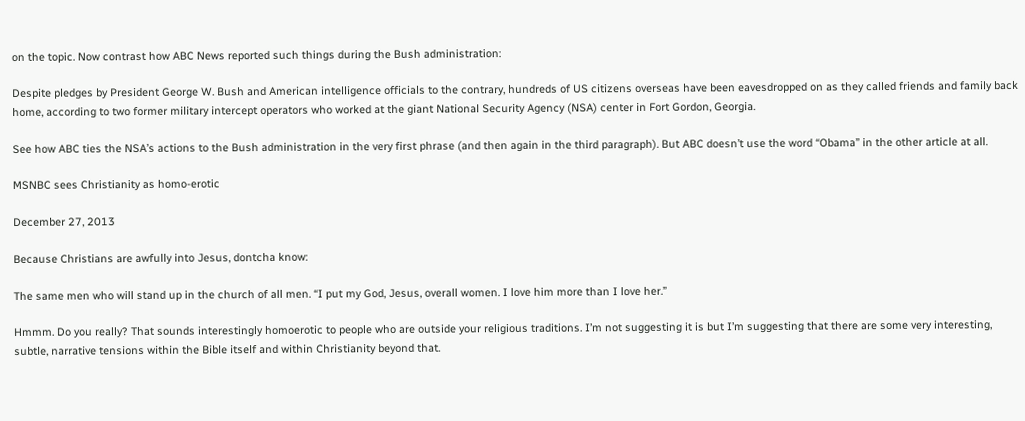on the topic. Now contrast how ABC News reported such things during the Bush administration:

Despite pledges by President George W. Bush and American intelligence officials to the contrary, hundreds of US citizens overseas have been eavesdropped on as they called friends and family back home, according to two former military intercept operators who worked at the giant National Security Agency (NSA) center in Fort Gordon, Georgia.

See how ABC ties the NSA’s actions to the Bush administration in the very first phrase (and then again in the third paragraph). But ABC doesn’t use the word “Obama” in the other article at all.

MSNBC sees Christianity as homo-erotic

December 27, 2013

Because Christians are awfully into Jesus, dontcha know:

The same men who will stand up in the church of all men. “I put my God, Jesus, overall women. I love him more than I love her.”

Hmmm. Do you really? That sounds interestingly homoerotic to people who are outside your religious traditions. I’m not suggesting it is but I’m suggesting that there are some very interesting, subtle, narrative tensions within the Bible itself and within Christianity beyond that.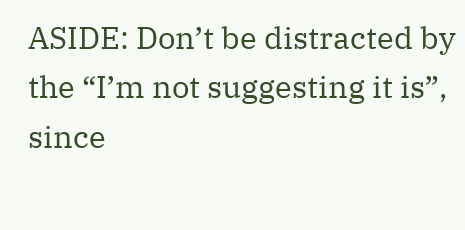ASIDE: Don’t be distracted by the “I’m not suggesting it is”, since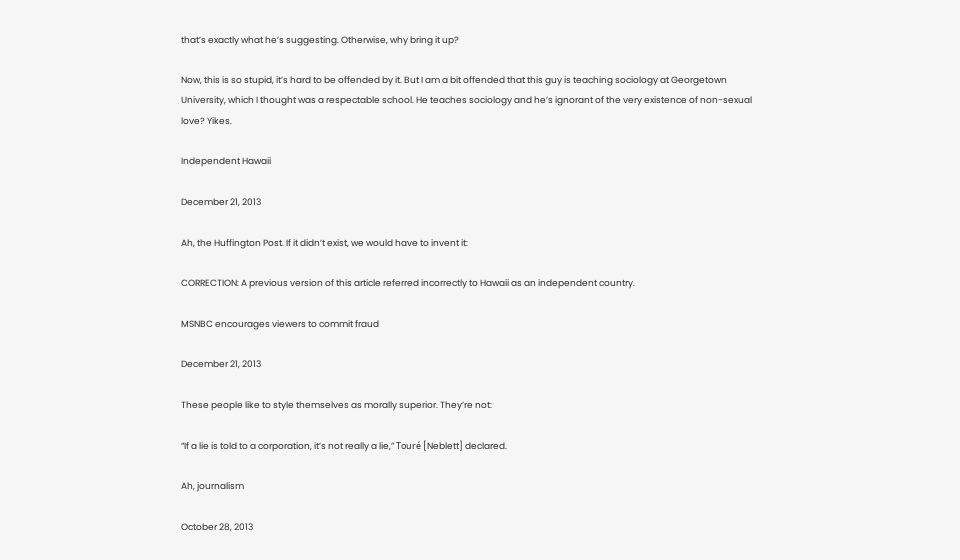that’s exactly what he’s suggesting. Otherwise, why bring it up?

Now, this is so stupid, it’s hard to be offended by it. But I am a bit offended that this guy is teaching sociology at Georgetown University, which I thought was a respectable school. He teaches sociology and he’s ignorant of the very existence of non-sexual love? Yikes.

Independent Hawaii

December 21, 2013

Ah, the Huffington Post. If it didn’t exist, we would have to invent it:

CORRECTION: A previous version of this article referred incorrectly to Hawaii as an independent country.

MSNBC encourages viewers to commit fraud

December 21, 2013

These people like to style themselves as morally superior. They’re not:

“If a lie is told to a corporation, it’s not really a lie,” Touré [Neblett] declared.

Ah, journalism

October 28, 2013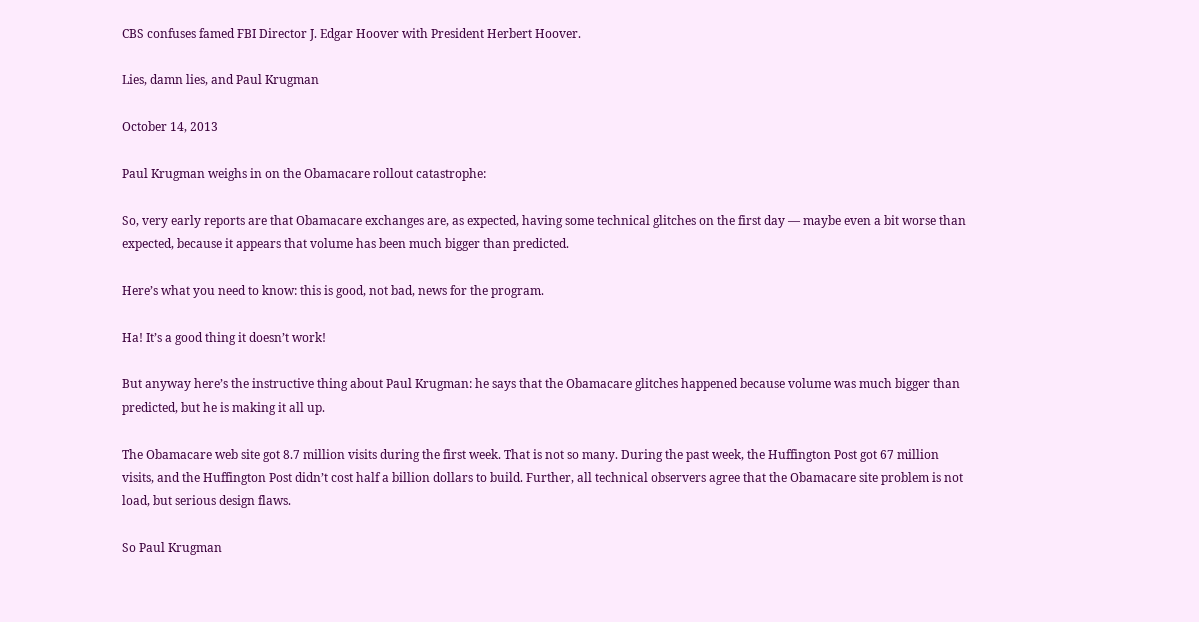CBS confuses famed FBI Director J. Edgar Hoover with President Herbert Hoover.

Lies, damn lies, and Paul Krugman

October 14, 2013

Paul Krugman weighs in on the Obamacare rollout catastrophe:

So, very early reports are that Obamacare exchanges are, as expected, having some technical glitches on the first day — maybe even a bit worse than expected, because it appears that volume has been much bigger than predicted.

Here’s what you need to know: this is good, not bad, news for the program.

Ha! It’s a good thing it doesn’t work!

But anyway here’s the instructive thing about Paul Krugman: he says that the Obamacare glitches happened because volume was much bigger than predicted, but he is making it all up.

The Obamacare web site got 8.7 million visits during the first week. That is not so many. During the past week, the Huffington Post got 67 million visits, and the Huffington Post didn’t cost half a billion dollars to build. Further, all technical observers agree that the Obamacare site problem is not load, but serious design flaws.

So Paul Krugman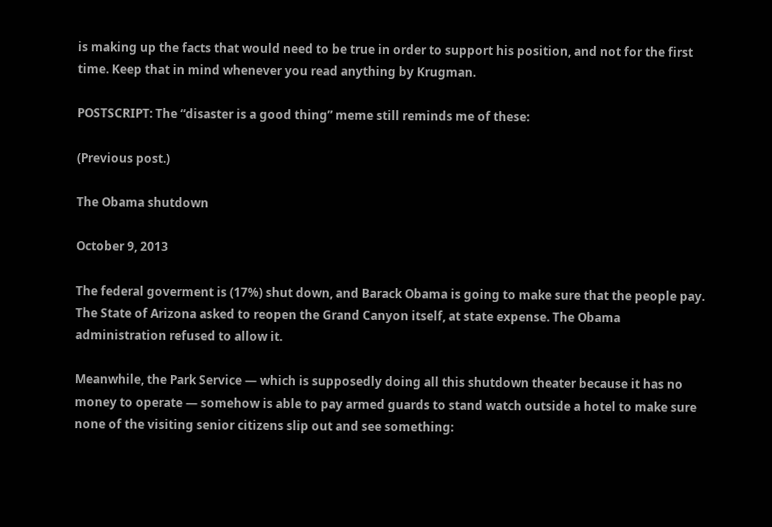is making up the facts that would need to be true in order to support his position, and not for the first time. Keep that in mind whenever you read anything by Krugman.

POSTSCRIPT: The “disaster is a good thing” meme still reminds me of these:

(Previous post.)

The Obama shutdown

October 9, 2013

The federal goverment is (17%) shut down, and Barack Obama is going to make sure that the people pay. The State of Arizona asked to reopen the Grand Canyon itself, at state expense. The Obama administration refused to allow it.

Meanwhile, the Park Service — which is supposedly doing all this shutdown theater because it has no money to operate — somehow is able to pay armed guards to stand watch outside a hotel to make sure none of the visiting senior citizens slip out and see something: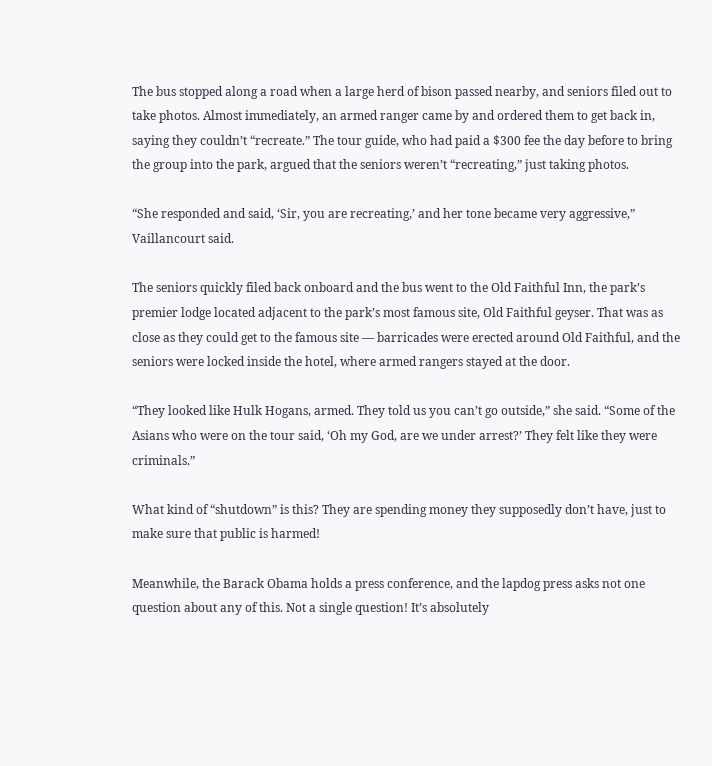The bus stopped along a road when a large herd of bison passed nearby, and seniors filed out to take photos. Almost immediately, an armed ranger came by and ordered them to get back in, saying they couldn’t “recreate.” The tour guide, who had paid a $300 fee the day before to bring the group into the park, argued that the seniors weren’t “recreating,” just taking photos.

“She responded and said, ‘Sir, you are recreating,’ and her tone became very aggressive,” Vaillancourt said.

The seniors quickly filed back onboard and the bus went to the Old Faithful Inn, the park’s premier lodge located adjacent to the park’s most famous site, Old Faithful geyser. That was as close as they could get to the famous site — barricades were erected around Old Faithful, and the seniors were locked inside the hotel, where armed rangers stayed at the door.

“They looked like Hulk Hogans, armed. They told us you can’t go outside,” she said. “Some of the Asians who were on the tour said, ‘Oh my God, are we under arrest?’ They felt like they were criminals.”

What kind of “shutdown” is this? They are spending money they supposedly don’t have, just to make sure that public is harmed!

Meanwhile, the Barack Obama holds a press conference, and the lapdog press asks not one question about any of this. Not a single question! It’s absolutely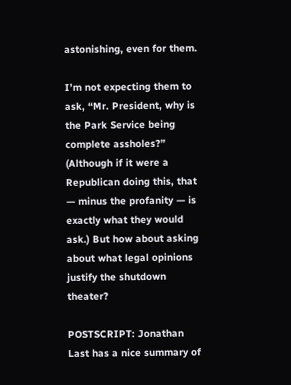astonishing, even for them.

I’m not expecting them to ask, “Mr. President, why is the Park Service being complete assholes?” (Although if it were a Republican doing this, that — minus the profanity — is exactly what they would ask.) But how about asking about what legal opinions justify the shutdown theater?

POSTSCRIPT: Jonathan Last has a nice summary of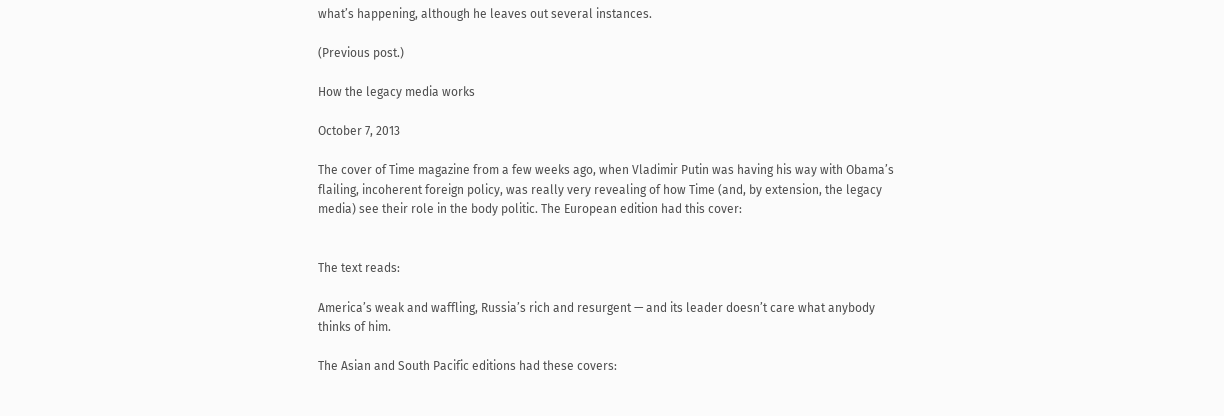what’s happening, although he leaves out several instances.

(Previous post.)

How the legacy media works

October 7, 2013

The cover of Time magazine from a few weeks ago, when Vladimir Putin was having his way with Obama’s flailing, incoherent foreign policy, was really very revealing of how Time (and, by extension, the legacy media) see their role in the body politic. The European edition had this cover:


The text reads:

America’s weak and waffling, Russia’s rich and resurgent — and its leader doesn’t care what anybody thinks of him.

The Asian and South Pacific editions had these covers: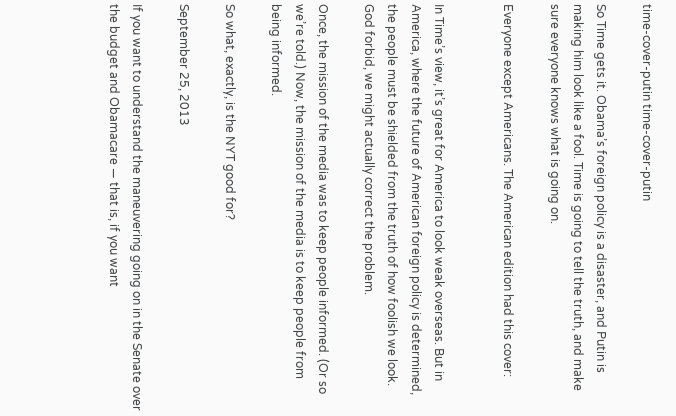time-cover-putin time-cover-putin

So Time gets it. Obama’s foreign policy is a disaster, and Putin is making him look like a fool. Time is going to tell the truth, and make sure everyone knows what is going on.

Everyone except Americans. The American edition had this cover:


In Time’s view, it’s great for America to look weak overseas. But in America, where the future of American foreign policy is determined, the people must be shielded from the truth of how foolish we look. God forbid, we might actually correct the problem.

Once, the mission of the media was to keep people informed. (Or so we’re told.) Now, the mission of the media is to keep people from being informed.

So what, exactly, is the NYT good for?

September 25, 2013

If you want to understand the maneuvering going on in the Senate over the budget and Obamacare — that is, if you want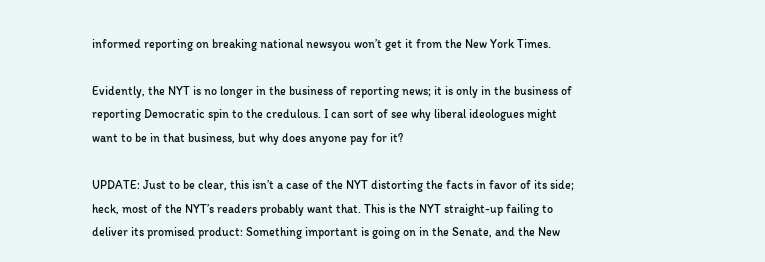informed reporting on breaking national newsyou won’t get it from the New York Times.

Evidently, the NYT is no longer in the business of reporting news; it is only in the business of reporting Democratic spin to the credulous. I can sort of see why liberal ideologues might want to be in that business, but why does anyone pay for it?

UPDATE: Just to be clear, this isn’t a case of the NYT distorting the facts in favor of its side; heck, most of the NYT’s readers probably want that. This is the NYT straight-up failing to deliver its promised product: Something important is going on in the Senate, and the New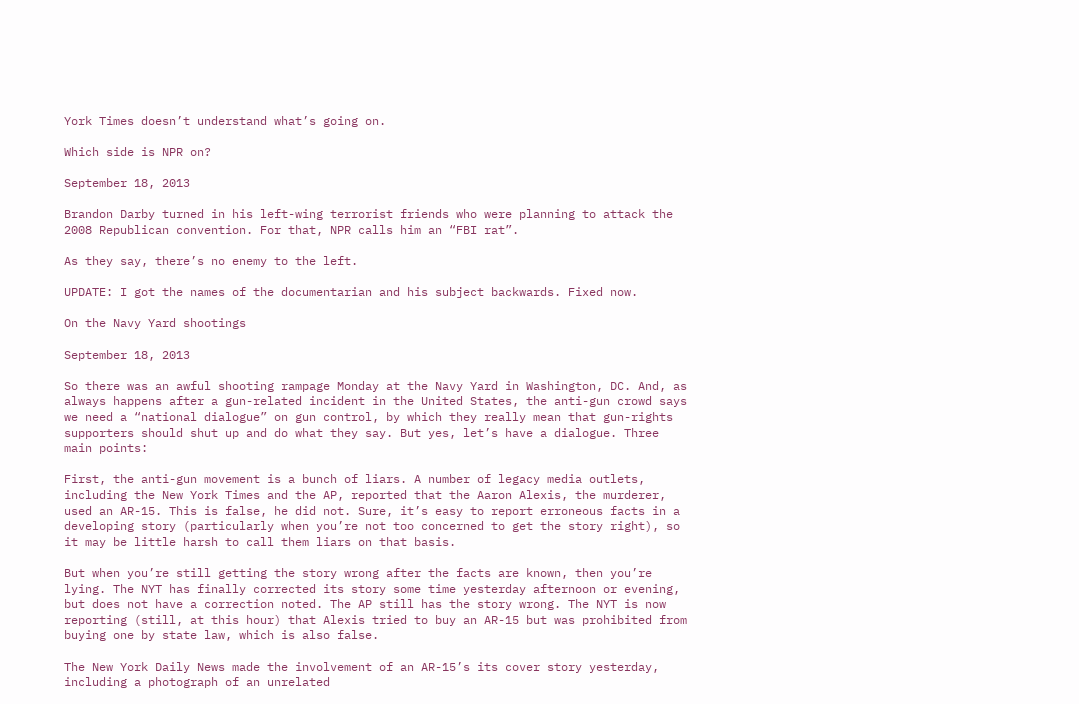York Times doesn’t understand what’s going on.

Which side is NPR on?

September 18, 2013

Brandon Darby turned in his left-wing terrorist friends who were planning to attack the 2008 Republican convention. For that, NPR calls him an “FBI rat”.

As they say, there’s no enemy to the left.

UPDATE: I got the names of the documentarian and his subject backwards. Fixed now.

On the Navy Yard shootings

September 18, 2013

So there was an awful shooting rampage Monday at the Navy Yard in Washington, DC. And, as always happens after a gun-related incident in the United States, the anti-gun crowd says we need a “national dialogue” on gun control, by which they really mean that gun-rights supporters should shut up and do what they say. But yes, let’s have a dialogue. Three main points:

First, the anti-gun movement is a bunch of liars. A number of legacy media outlets, including the New York Times and the AP, reported that the Aaron Alexis, the murderer, used an AR-15. This is false, he did not. Sure, it’s easy to report erroneous facts in a developing story (particularly when you’re not too concerned to get the story right), so it may be little harsh to call them liars on that basis.

But when you’re still getting the story wrong after the facts are known, then you’re lying. The NYT has finally corrected its story some time yesterday afternoon or evening, but does not have a correction noted. The AP still has the story wrong. The NYT is now reporting (still, at this hour) that Alexis tried to buy an AR-15 but was prohibited from buying one by state law, which is also false.

The New York Daily News made the involvement of an AR-15’s its cover story yesterday, including a photograph of an unrelated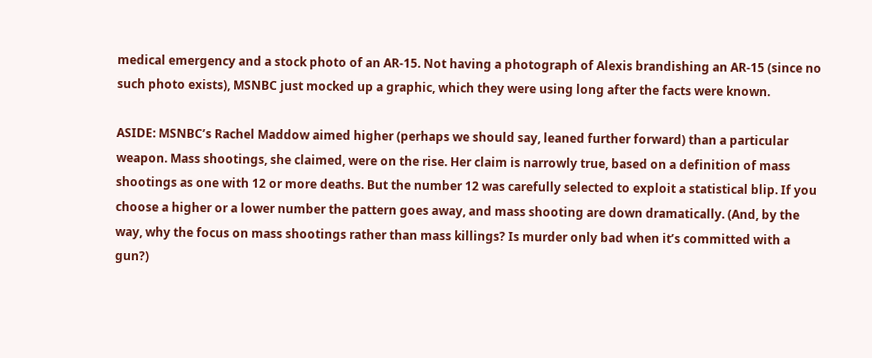medical emergency and a stock photo of an AR-15. Not having a photograph of Alexis brandishing an AR-15 (since no such photo exists), MSNBC just mocked up a graphic, which they were using long after the facts were known.

ASIDE: MSNBC’s Rachel Maddow aimed higher (perhaps we should say, leaned further forward) than a particular weapon. Mass shootings, she claimed, were on the rise. Her claim is narrowly true, based on a definition of mass shootings as one with 12 or more deaths. But the number 12 was carefully selected to exploit a statistical blip. If you choose a higher or a lower number the pattern goes away, and mass shooting are down dramatically. (And, by the way, why the focus on mass shootings rather than mass killings? Is murder only bad when it’s committed with a gun?)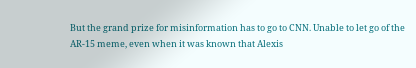But the grand prize for misinformation has to go to CNN. Unable to let go of the AR-15 meme, even when it was known that Alexis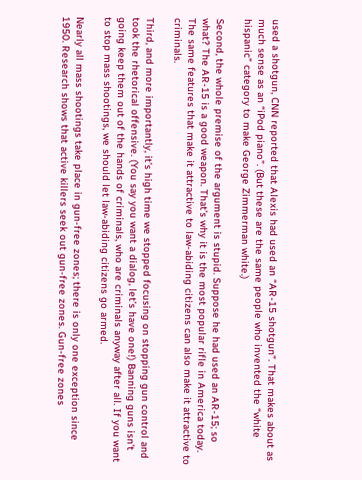used a shotgun, CNN reported that Alexis had used an “AR-15 shotgun”. That makes about as much sense as an “iPod piano”. (But these are the same people who invented the “white hispanic” category to make George Zimmerman white.)

Second, the whole premise of the argument is stupid. Suppose he had used an AR-15; so what? The AR-15 is a good weapon. That’s why it is the most popular rifle in America today. The same features that make it attractive to law-abiding citizens can also make it attractive to criminals.

Third, and more importantly, it’s high time we stopped focusing on stopping gun control and took the rhetorical offensive. (You say you want a dialog, let’s have one!) Banning guns isn’t going keep them out of the hands of criminals, who are criminals anyway after all. If you want to stop mass shootings, we should let law-abiding citizens go armed.

Nearly all mass shootings take place in gun-free zones; there is only one exception since 1950. Research shows that active killers seek out gun-free zones. Gun-free zones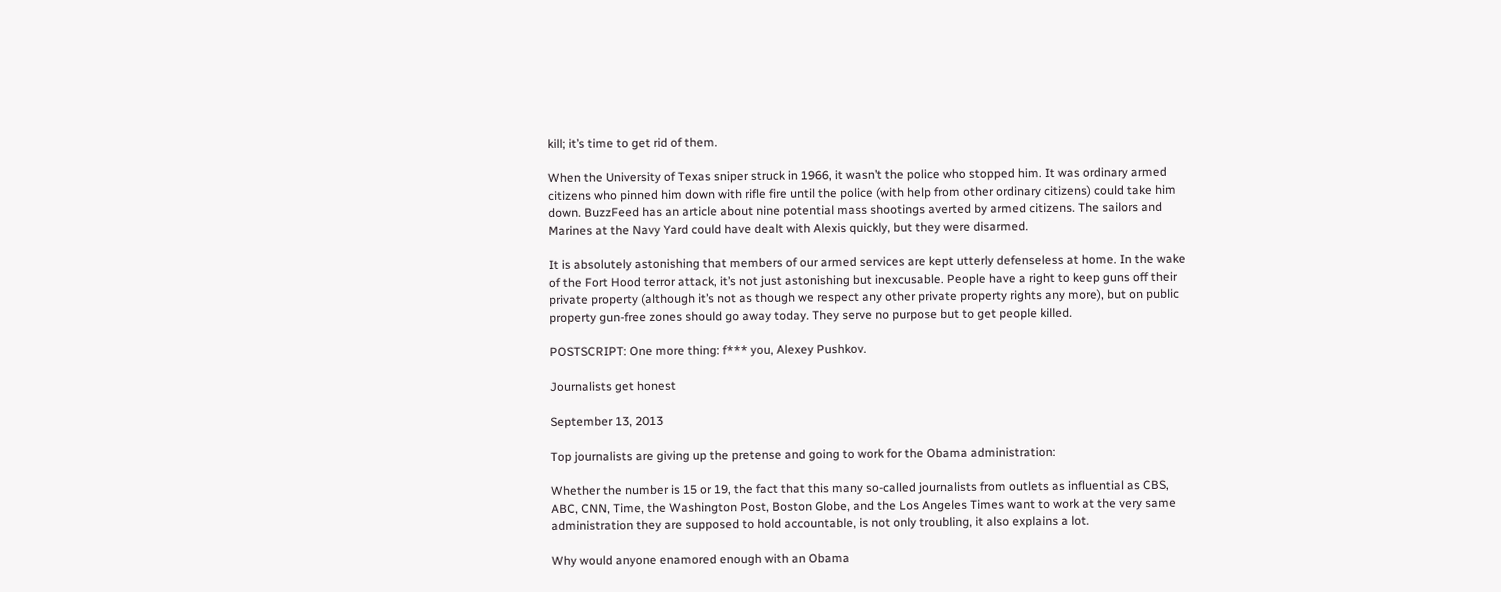kill; it’s time to get rid of them.

When the University of Texas sniper struck in 1966, it wasn’t the police who stopped him. It was ordinary armed citizens who pinned him down with rifle fire until the police (with help from other ordinary citizens) could take him down. BuzzFeed has an article about nine potential mass shootings averted by armed citizens. The sailors and Marines at the Navy Yard could have dealt with Alexis quickly, but they were disarmed.

It is absolutely astonishing that members of our armed services are kept utterly defenseless at home. In the wake of the Fort Hood terror attack, it’s not just astonishing but inexcusable. People have a right to keep guns off their private property (although it’s not as though we respect any other private property rights any more), but on public property gun-free zones should go away today. They serve no purpose but to get people killed.

POSTSCRIPT: One more thing: f*** you, Alexey Pushkov.

Journalists get honest

September 13, 2013

Top journalists are giving up the pretense and going to work for the Obama administration:

Whether the number is 15 or 19, the fact that this many so-called journalists from outlets as influential as CBS, ABC, CNN, Time, the Washington Post, Boston Globe, and the Los Angeles Times want to work at the very same administration they are supposed to hold accountable, is not only troubling, it also explains a lot.

Why would anyone enamored enough with an Obama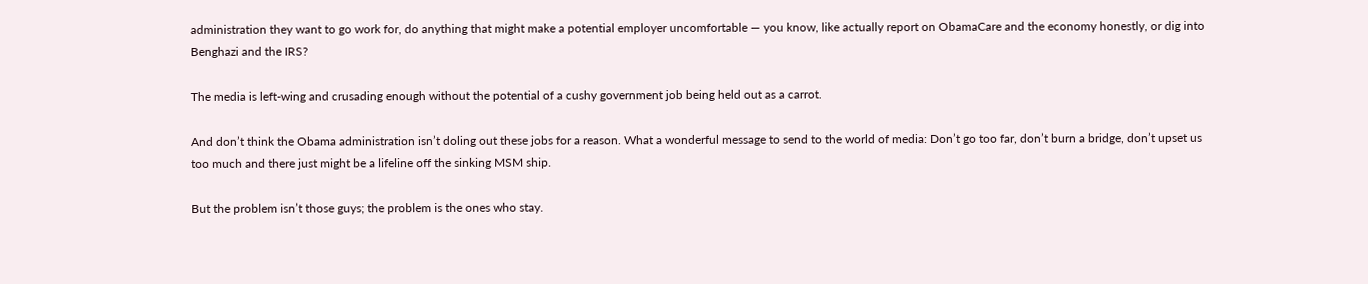administration they want to go work for, do anything that might make a potential employer uncomfortable — you know, like actually report on ObamaCare and the economy honestly, or dig into Benghazi and the IRS?

The media is left-wing and crusading enough without the potential of a cushy government job being held out as a carrot.

And don’t think the Obama administration isn’t doling out these jobs for a reason. What a wonderful message to send to the world of media: Don’t go too far, don’t burn a bridge, don’t upset us too much and there just might be a lifeline off the sinking MSM ship.

But the problem isn’t those guys; the problem is the ones who stay.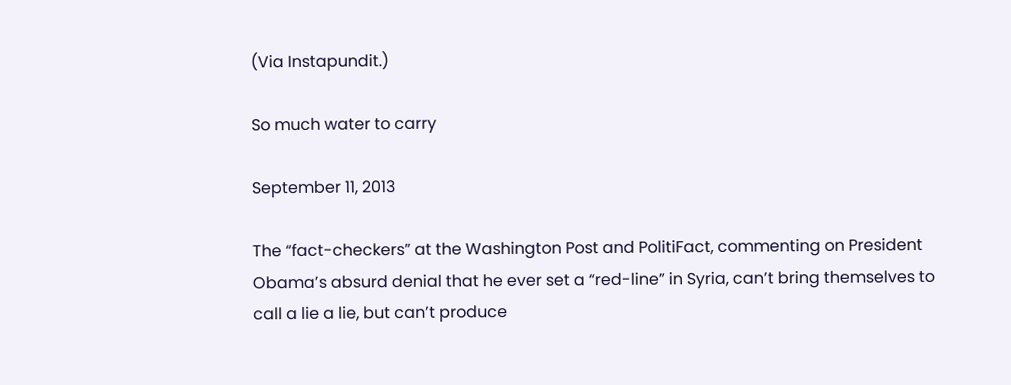(Via Instapundit.)

So much water to carry

September 11, 2013

The “fact-checkers” at the Washington Post and PolitiFact, commenting on President Obama’s absurd denial that he ever set a “red-line” in Syria, can’t bring themselves to call a lie a lie, but can’t produce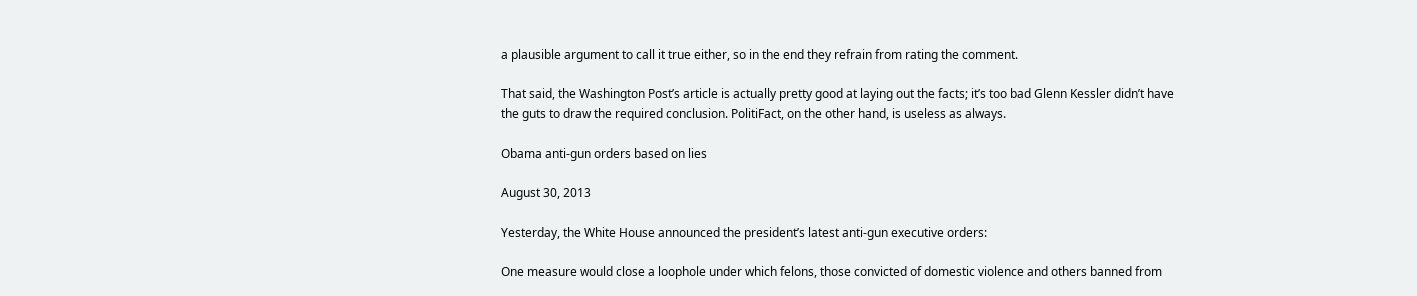a plausible argument to call it true either, so in the end they refrain from rating the comment.

That said, the Washington Post’s article is actually pretty good at laying out the facts; it’s too bad Glenn Kessler didn’t have the guts to draw the required conclusion. PolitiFact, on the other hand, is useless as always.

Obama anti-gun orders based on lies

August 30, 2013

Yesterday, the White House announced the president’s latest anti-gun executive orders:

One measure would close a loophole under which felons, those convicted of domestic violence and others banned from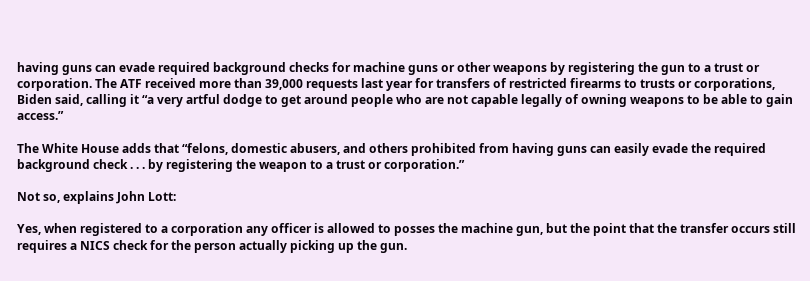having guns can evade required background checks for machine guns or other weapons by registering the gun to a trust or corporation. The ATF received more than 39,000 requests last year for transfers of restricted firearms to trusts or corporations, Biden said, calling it “a very artful dodge to get around people who are not capable legally of owning weapons to be able to gain access.”

The White House adds that “felons, domestic abusers, and others prohibited from having guns can easily evade the required background check . . . by registering the weapon to a trust or corporation.”

Not so, explains John Lott:

Yes, when registered to a corporation any officer is allowed to posses the machine gun, but the point that the transfer occurs still requires a NICS check for the person actually picking up the gun.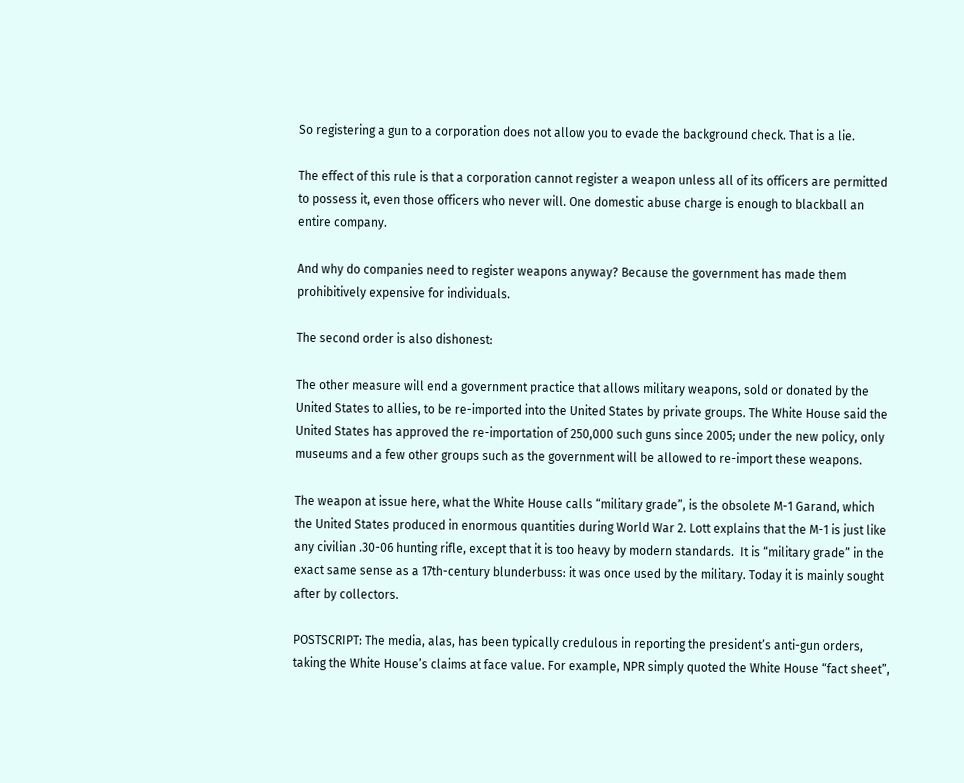So registering a gun to a corporation does not allow you to evade the background check. That is a lie.

The effect of this rule is that a corporation cannot register a weapon unless all of its officers are permitted to possess it, even those officers who never will. One domestic abuse charge is enough to blackball an entire company.

And why do companies need to register weapons anyway? Because the government has made them prohibitively expensive for individuals.

The second order is also dishonest:

The other measure will end a government practice that allows military weapons, sold or donated by the United States to allies, to be re-imported into the United States by private groups. The White House said the United States has approved the re-importation of 250,000 such guns since 2005; under the new policy, only museums and a few other groups such as the government will be allowed to re-import these weapons.

The weapon at issue here, what the White House calls “military grade”, is the obsolete M-1 Garand, which the United States produced in enormous quantities during World War 2. Lott explains that the M-1 is just like any civilian .30-06 hunting rifle, except that it is too heavy by modern standards.  It is “military grade” in the exact same sense as a 17th-century blunderbuss: it was once used by the military. Today it is mainly sought after by collectors.

POSTSCRIPT: The media, alas, has been typically credulous in reporting the president’s anti-gun orders, taking the White House’s claims at face value. For example, NPR simply quoted the White House “fact sheet”,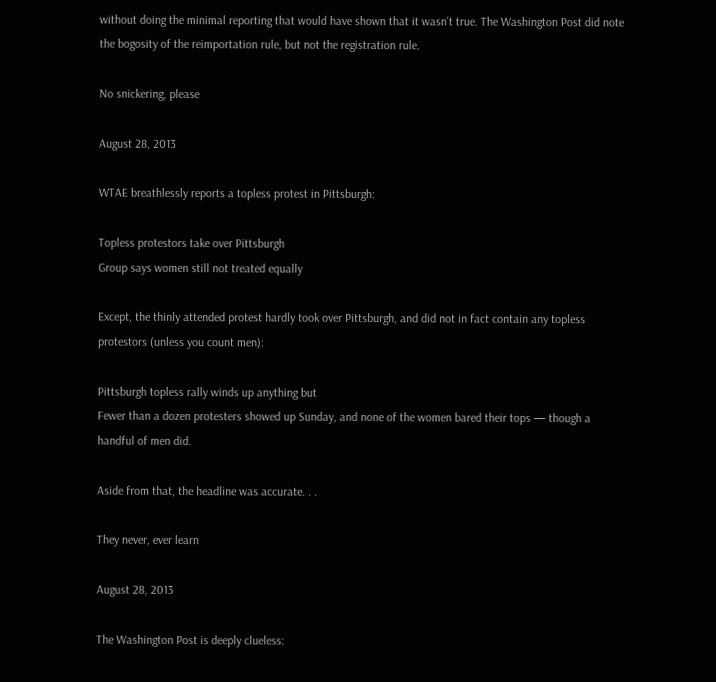without doing the minimal reporting that would have shown that it wasn’t true. The Washington Post did note the bogosity of the reimportation rule, but not the registration rule.

No snickering, please

August 28, 2013

WTAE breathlessly reports a topless protest in Pittsburgh:

Topless protestors take over Pittsburgh
Group says women still not treated equally

Except, the thinly attended protest hardly took over Pittsburgh, and did not in fact contain any topless protestors (unless you count men):

Pittsburgh topless rally winds up anything but
Fewer than a dozen protesters showed up Sunday, and none of the women bared their tops — though a handful of men did.

Aside from that, the headline was accurate. . .

They never, ever learn

August 28, 2013

The Washington Post is deeply clueless: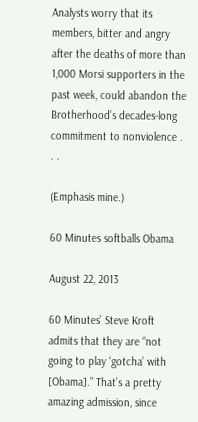Analysts worry that its members, bitter and angry after the deaths of more than 1,000 Morsi supporters in the past week, could abandon the Brotherhood’s decades-long commitment to nonviolence . . .

(Emphasis mine.)

60 Minutes softballs Obama

August 22, 2013

60 Minutes’ Steve Kroft admits that they are “not going to play ‘gotcha’ with [Obama].” That’s a pretty amazing admission, since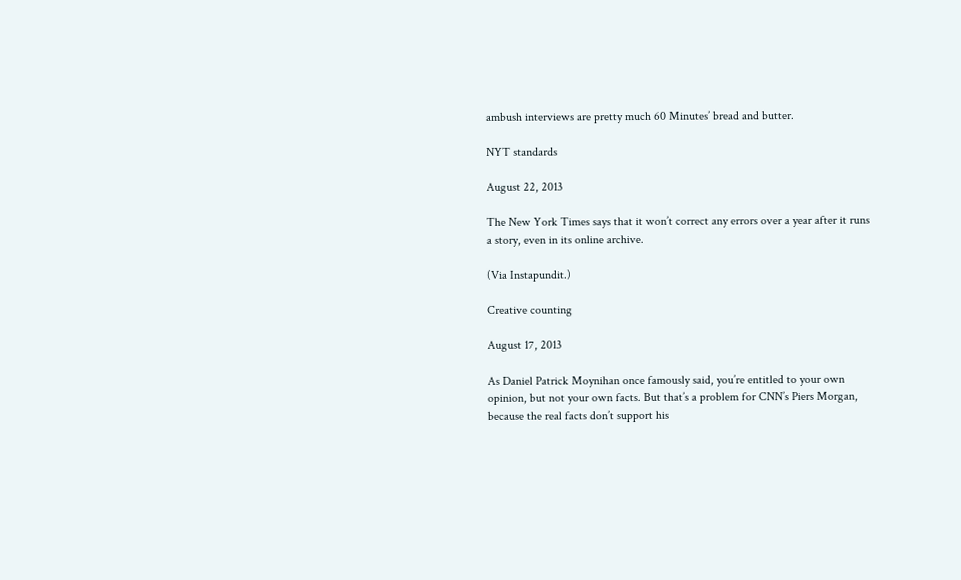ambush interviews are pretty much 60 Minutes’ bread and butter.

NYT standards

August 22, 2013

The New York Times says that it won’t correct any errors over a year after it runs a story, even in its online archive.

(Via Instapundit.)

Creative counting

August 17, 2013

As Daniel Patrick Moynihan once famously said, you’re entitled to your own opinion, but not your own facts. But that’s a problem for CNN’s Piers Morgan, because the real facts don’t support his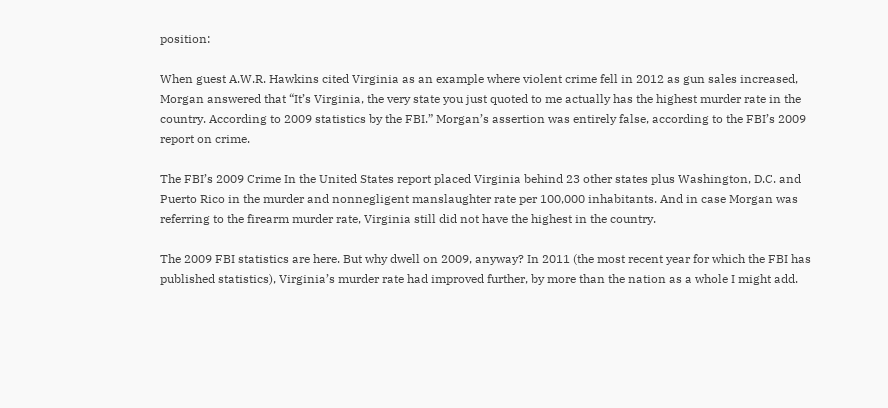position:

When guest A.W.R. Hawkins cited Virginia as an example where violent crime fell in 2012 as gun sales increased, Morgan answered that “It’s Virginia, the very state you just quoted to me actually has the highest murder rate in the country. According to 2009 statistics by the FBI.” Morgan’s assertion was entirely false, according to the FBI’s 2009 report on crime.

The FBI’s 2009 Crime In the United States report placed Virginia behind 23 other states plus Washington, D.C. and Puerto Rico in the murder and nonnegligent manslaughter rate per 100,000 inhabitants. And in case Morgan was referring to the firearm murder rate, Virginia still did not have the highest in the country.

The 2009 FBI statistics are here. But why dwell on 2009, anyway? In 2011 (the most recent year for which the FBI has published statistics), Virginia’s murder rate had improved further, by more than the nation as a whole I might add.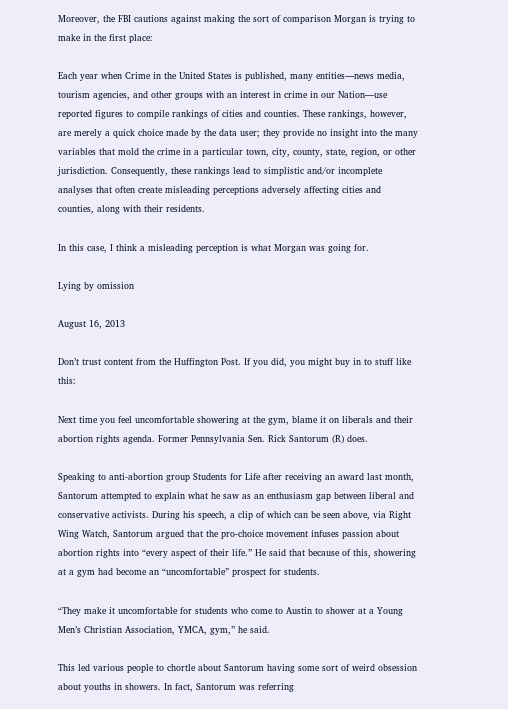Moreover, the FBI cautions against making the sort of comparison Morgan is trying to make in the first place:

Each year when Crime in the United States is published, many entities—news media, tourism agencies, and other groups with an interest in crime in our Nation—use reported figures to compile rankings of cities and counties. These rankings, however, are merely a quick choice made by the data user; they provide no insight into the many variables that mold the crime in a particular town, city, county, state, region, or other jurisdiction. Consequently, these rankings lead to simplistic and/or incomplete analyses that often create misleading perceptions adversely affecting cities and counties, along with their residents.

In this case, I think a misleading perception is what Morgan was going for.

Lying by omission

August 16, 2013

Don’t trust content from the Huffington Post. If you did, you might buy in to stuff like this:

Next time you feel uncomfortable showering at the gym, blame it on liberals and their abortion rights agenda. Former Pennsylvania Sen. Rick Santorum (R) does.

Speaking to anti-abortion group Students for Life after receiving an award last month, Santorum attempted to explain what he saw as an enthusiasm gap between liberal and conservative activists. During his speech, a clip of which can be seen above, via Right Wing Watch, Santorum argued that the pro-choice movement infuses passion about abortion rights into “every aspect of their life.” He said that because of this, showering at a gym had become an “uncomfortable” prospect for students.

“They make it uncomfortable for students who come to Austin to shower at a Young Men’s Christian Association, YMCA, gym,” he said.

This led various people to chortle about Santorum having some sort of weird obsession about youths in showers. In fact, Santorum was referring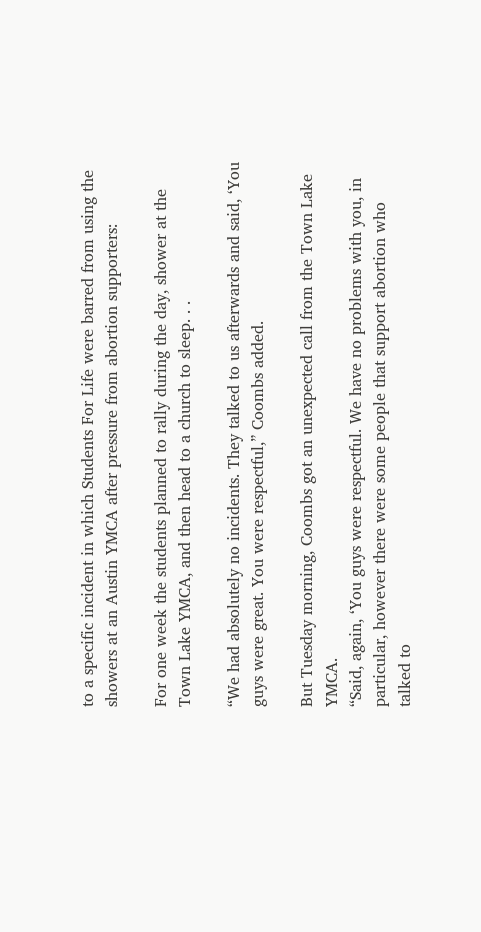to a specific incident in which Students For Life were barred from using the showers at an Austin YMCA after pressure from abortion supporters:

For one week the students planned to rally during the day, shower at the Town Lake YMCA, and then head to a church to sleep. . .

“We had absolutely no incidents. They talked to us afterwards and said, ‘You guys were great. You were respectful,” Coombs added.

But Tuesday morning, Coombs got an unexpected call from the Town Lake YMCA.
“Said, again, ‘You guys were respectful. We have no problems with you, in particular, however there were some people that support abortion who talked to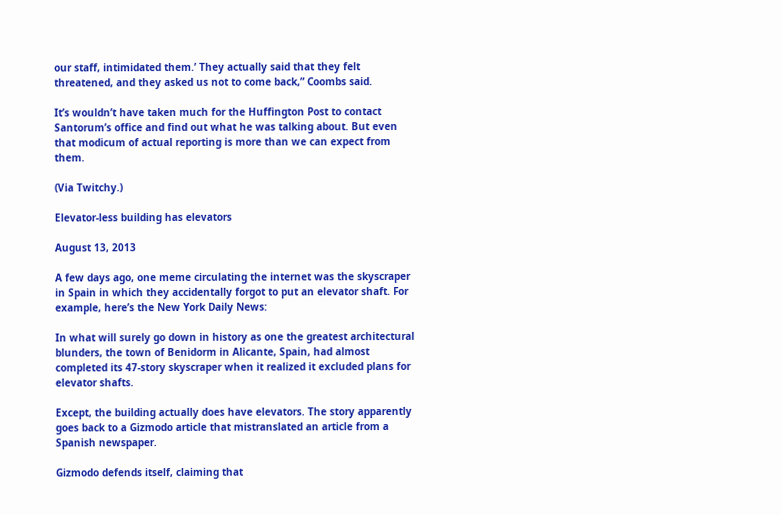our staff, intimidated them.’ They actually said that they felt threatened, and they asked us not to come back,” Coombs said.

It’s wouldn’t have taken much for the Huffington Post to contact Santorum’s office and find out what he was talking about. But even that modicum of actual reporting is more than we can expect from them.

(Via Twitchy.)

Elevator-less building has elevators

August 13, 2013

A few days ago, one meme circulating the internet was the skyscraper in Spain in which they accidentally forgot to put an elevator shaft. For example, here’s the New York Daily News:

In what will surely go down in history as one the greatest architectural blunders, the town of Benidorm in Alicante, Spain, had almost completed its 47-story skyscraper when it realized it excluded plans for elevator shafts.

Except, the building actually does have elevators. The story apparently goes back to a Gizmodo article that mistranslated an article from a Spanish newspaper.

Gizmodo defends itself, claiming that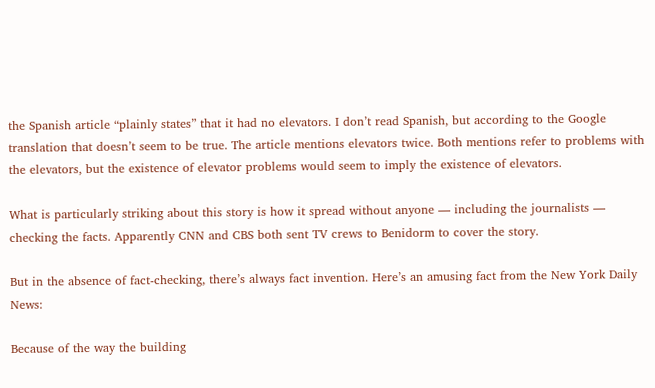the Spanish article “plainly states” that it had no elevators. I don’t read Spanish, but according to the Google translation that doesn’t seem to be true. The article mentions elevators twice. Both mentions refer to problems with the elevators, but the existence of elevator problems would seem to imply the existence of elevators.

What is particularly striking about this story is how it spread without anyone — including the journalists — checking the facts. Apparently CNN and CBS both sent TV crews to Benidorm to cover the story.

But in the absence of fact-checking, there’s always fact invention. Here’s an amusing fact from the New York Daily News:

Because of the way the building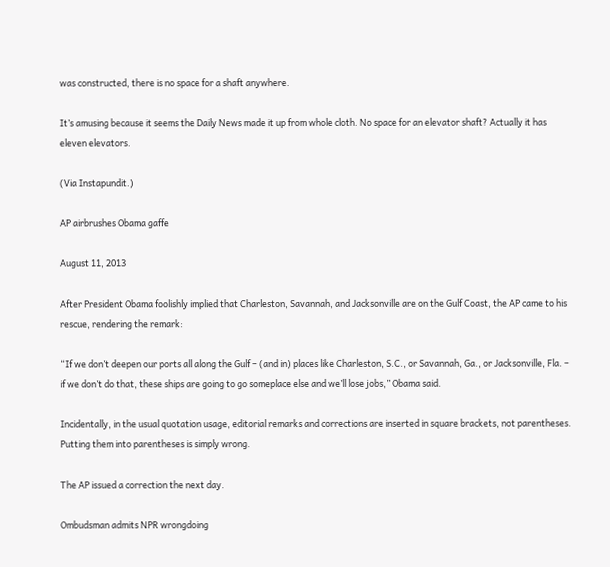was constructed, there is no space for a shaft anywhere.

It’s amusing because it seems the Daily News made it up from whole cloth. No space for an elevator shaft? Actually it has eleven elevators.

(Via Instapundit.)

AP airbrushes Obama gaffe

August 11, 2013

After President Obama foolishly implied that Charleston, Savannah, and Jacksonville are on the Gulf Coast, the AP came to his rescue, rendering the remark:

“If we don’t deepen our ports all along the Gulf – (and in) places like Charleston, S.C., or Savannah, Ga., or Jacksonville, Fla. – if we don’t do that, these ships are going to go someplace else and we’ll lose jobs,” Obama said.

Incidentally, in the usual quotation usage, editorial remarks and corrections are inserted in square brackets, not parentheses. Putting them into parentheses is simply wrong.

The AP issued a correction the next day.

Ombudsman admits NPR wrongdoing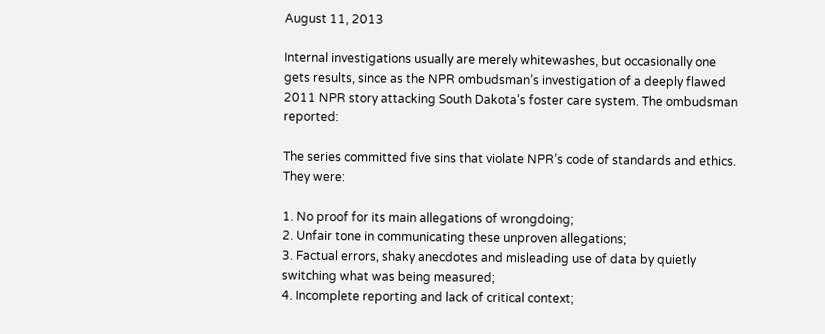August 11, 2013

Internal investigations usually are merely whitewashes, but occasionally one gets results, since as the NPR ombudsman’s investigation of a deeply flawed 2011 NPR story attacking South Dakota’s foster care system. The ombudsman reported:

The series committed five sins that violate NPR’s code of standards and ethics. They were:

1. No proof for its main allegations of wrongdoing;
2. Unfair tone in communicating these unproven allegations;
3. Factual errors, shaky anecdotes and misleading use of data by quietly switching what was being measured;
4. Incomplete reporting and lack of critical context;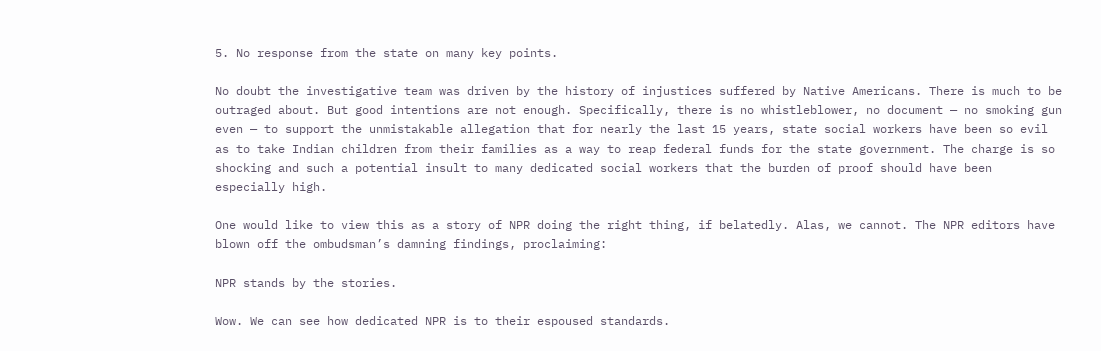5. No response from the state on many key points.

No doubt the investigative team was driven by the history of injustices suffered by Native Americans. There is much to be outraged about. But good intentions are not enough. Specifically, there is no whistleblower, no document — no smoking gun even — to support the unmistakable allegation that for nearly the last 15 years, state social workers have been so evil as to take Indian children from their families as a way to reap federal funds for the state government. The charge is so shocking and such a potential insult to many dedicated social workers that the burden of proof should have been especially high.

One would like to view this as a story of NPR doing the right thing, if belatedly. Alas, we cannot. The NPR editors have blown off the ombudsman’s damning findings, proclaiming:

NPR stands by the stories.

Wow. We can see how dedicated NPR is to their espoused standards.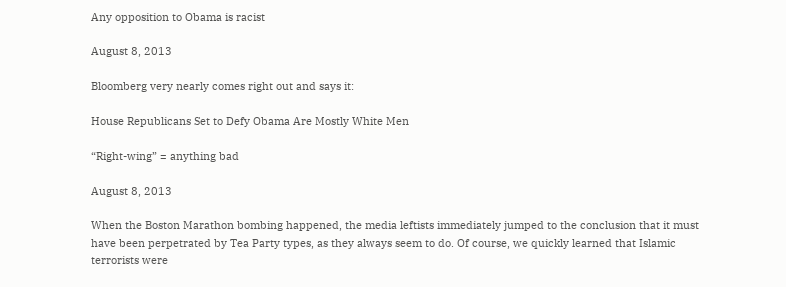Any opposition to Obama is racist

August 8, 2013

Bloomberg very nearly comes right out and says it:

House Republicans Set to Defy Obama Are Mostly White Men

“Right-wing” = anything bad

August 8, 2013

When the Boston Marathon bombing happened, the media leftists immediately jumped to the conclusion that it must have been perpetrated by Tea Party types, as they always seem to do. Of course, we quickly learned that Islamic terrorists were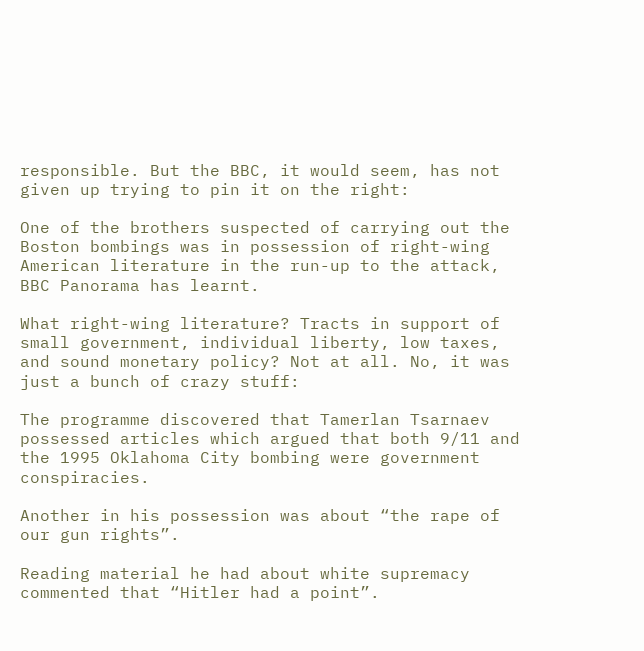responsible. But the BBC, it would seem, has not given up trying to pin it on the right:

One of the brothers suspected of carrying out the Boston bombings was in possession of right-wing American literature in the run-up to the attack, BBC Panorama has learnt.

What right-wing literature? Tracts in support of small government, individual liberty, low taxes, and sound monetary policy? Not at all. No, it was just a bunch of crazy stuff:

The programme discovered that Tamerlan Tsarnaev possessed articles which argued that both 9/11 and the 1995 Oklahoma City bombing were government conspiracies.

Another in his possession was about “the rape of our gun rights”.

Reading material he had about white supremacy commented that “Hitler had a point”.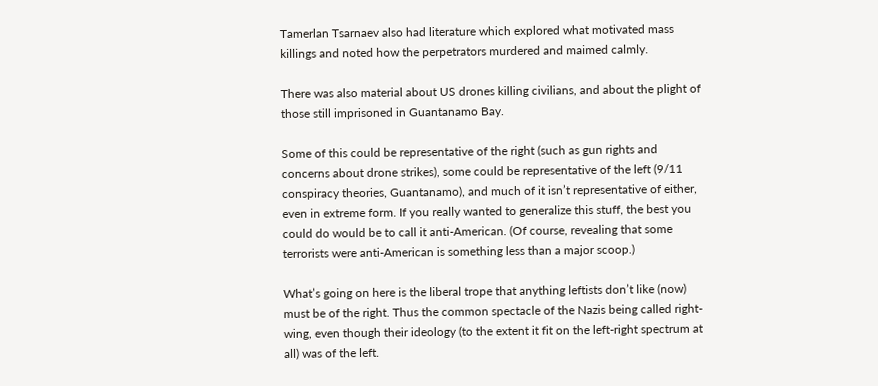Tamerlan Tsarnaev also had literature which explored what motivated mass killings and noted how the perpetrators murdered and maimed calmly.

There was also material about US drones killing civilians, and about the plight of those still imprisoned in Guantanamo Bay.

Some of this could be representative of the right (such as gun rights and concerns about drone strikes), some could be representative of the left (9/11 conspiracy theories, Guantanamo), and much of it isn’t representative of either, even in extreme form. If you really wanted to generalize this stuff, the best you could do would be to call it anti-American. (Of course, revealing that some terrorists were anti-American is something less than a major scoop.)

What’s going on here is the liberal trope that anything leftists don’t like (now) must be of the right. Thus the common spectacle of the Nazis being called right-wing, even though their ideology (to the extent it fit on the left-right spectrum at all) was of the left.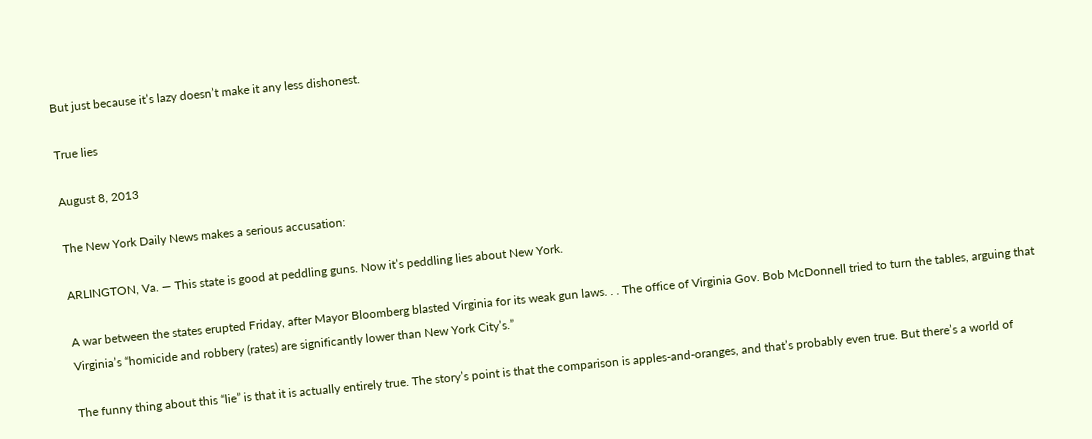But just because it’s lazy doesn’t make it any less dishonest.

True lies

August 8, 2013

The New York Daily News makes a serious accusation:

ARLINGTON, Va. — This state is good at peddling guns. Now it’s peddling lies about New York.

A war between the states erupted Friday, after Mayor Bloomberg blasted Virginia for its weak gun laws. . . The office of Virginia Gov. Bob McDonnell tried to turn the tables, arguing that Virginia’s “homicide and robbery (rates) are significantly lower than New York City’s.”

The funny thing about this “lie” is that it is actually entirely true. The story’s point is that the comparison is apples-and-oranges, and that’s probably even true. But there’s a world of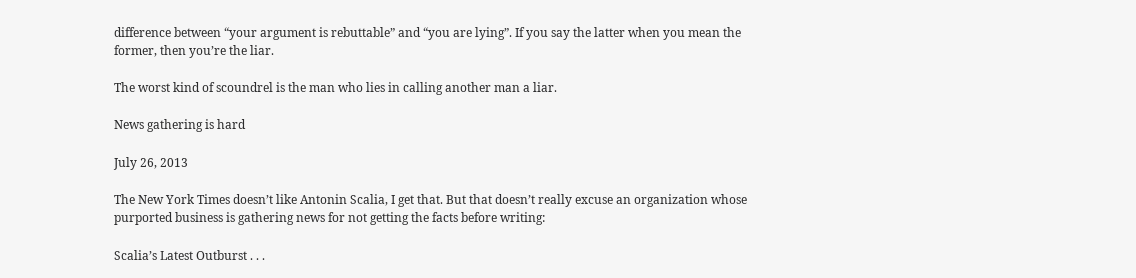difference between “your argument is rebuttable” and “you are lying”. If you say the latter when you mean the former, then you’re the liar.

The worst kind of scoundrel is the man who lies in calling another man a liar.

News gathering is hard

July 26, 2013

The New York Times doesn’t like Antonin Scalia, I get that. But that doesn’t really excuse an organization whose purported business is gathering news for not getting the facts before writing:

Scalia’s Latest Outburst . . .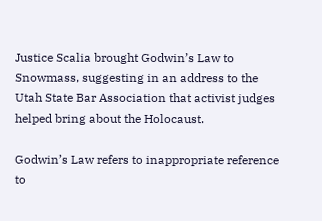Justice Scalia brought Godwin’s Law to Snowmass, suggesting in an address to the Utah State Bar Association that activist judges helped bring about the Holocaust.

Godwin’s Law refers to inappropriate reference to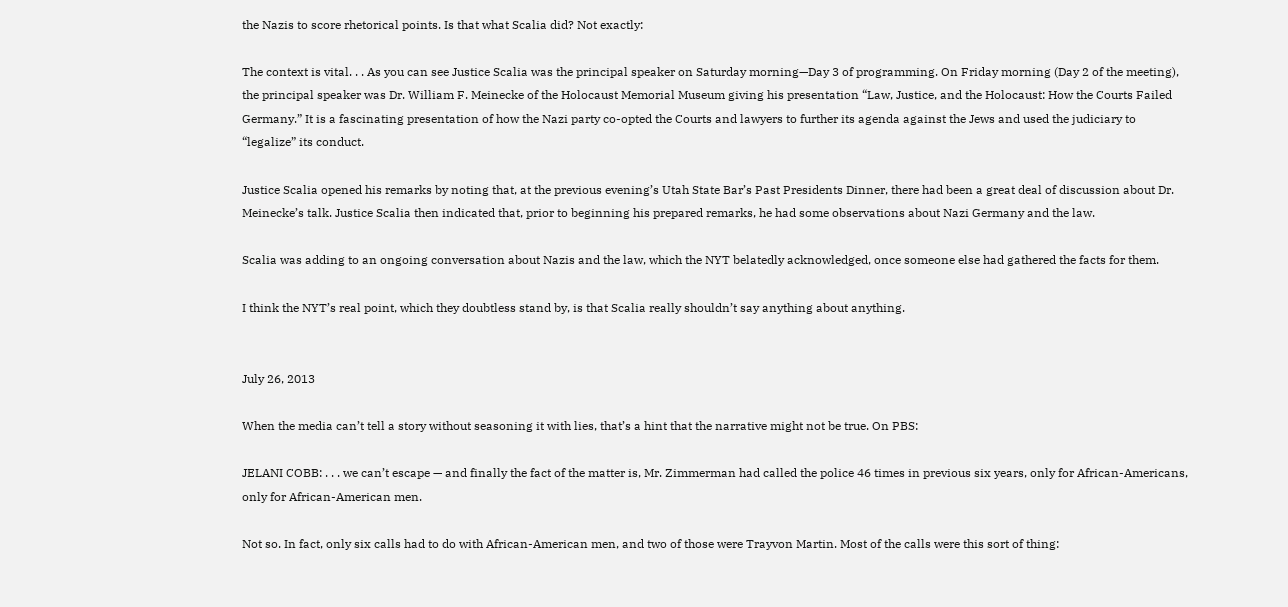the Nazis to score rhetorical points. Is that what Scalia did? Not exactly:

The context is vital. . . As you can see Justice Scalia was the principal speaker on Saturday morning—Day 3 of programming. On Friday morning (Day 2 of the meeting), the principal speaker was Dr. William F. Meinecke of the Holocaust Memorial Museum giving his presentation “Law, Justice, and the Holocaust: How the Courts Failed Germany.” It is a fascinating presentation of how the Nazi party co-opted the Courts and lawyers to further its agenda against the Jews and used the judiciary to “legalize” its conduct.

Justice Scalia opened his remarks by noting that, at the previous evening’s Utah State Bar’s Past Presidents Dinner, there had been a great deal of discussion about Dr. Meinecke’s talk. Justice Scalia then indicated that, prior to beginning his prepared remarks, he had some observations about Nazi Germany and the law.

Scalia was adding to an ongoing conversation about Nazis and the law, which the NYT belatedly acknowledged, once someone else had gathered the facts for them.

I think the NYT’s real point, which they doubtless stand by, is that Scalia really shouldn’t say anything about anything.


July 26, 2013

When the media can’t tell a story without seasoning it with lies, that’s a hint that the narrative might not be true. On PBS:

JELANI COBB: . . . we can’t escape — and finally the fact of the matter is, Mr. Zimmerman had called the police 46 times in previous six years, only for African-Americans, only for African-American men.

Not so. In fact, only six calls had to do with African-American men, and two of those were Trayvon Martin. Most of the calls were this sort of thing: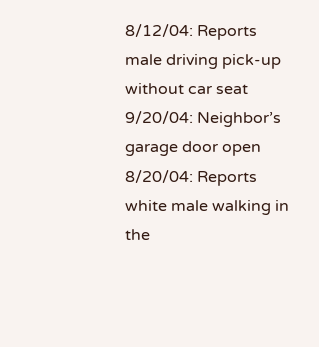8/12/04: Reports male driving pick-up without car seat
9/20/04: Neighbor’s garage door open
8/20/04: Reports white male walking in the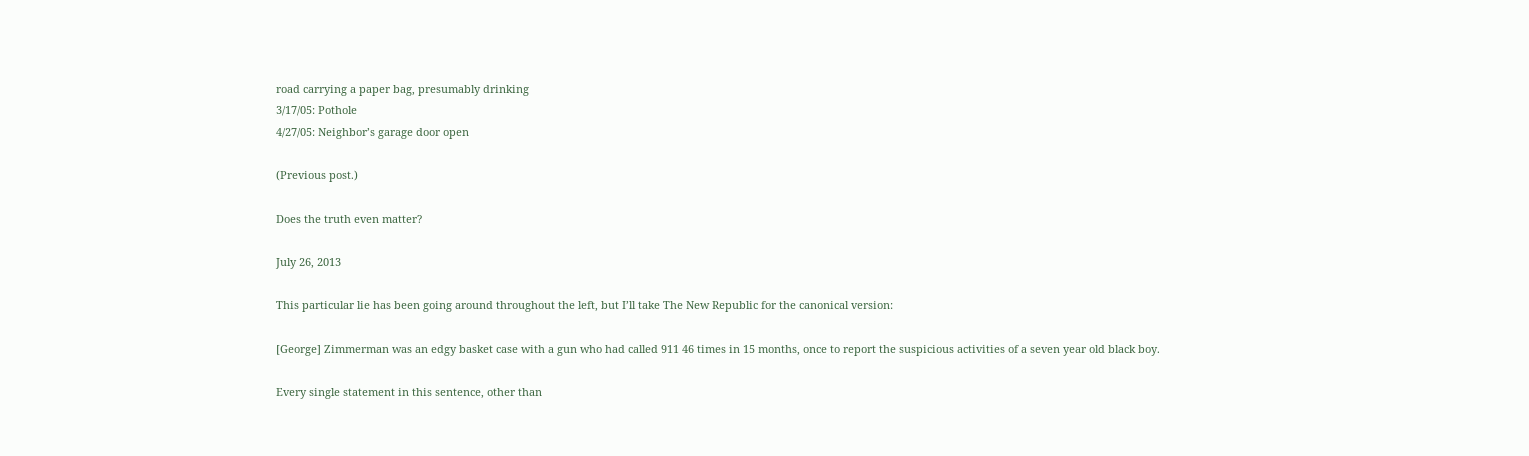road carrying a paper bag, presumably drinking
3/17/05: Pothole
4/27/05: Neighbor’s garage door open

(Previous post.)

Does the truth even matter?

July 26, 2013

This particular lie has been going around throughout the left, but I’ll take The New Republic for the canonical version:

[George] Zimmerman was an edgy basket case with a gun who had called 911 46 times in 15 months, once to report the suspicious activities of a seven year old black boy.

Every single statement in this sentence, other than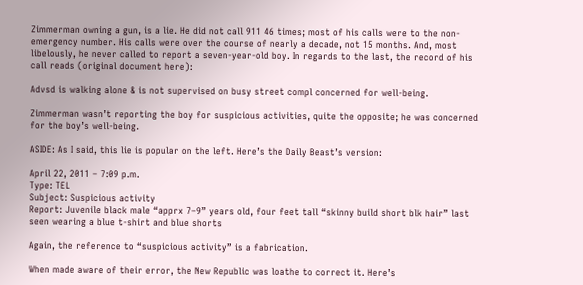Zimmerman owning a gun, is a lie. He did not call 911 46 times; most of his calls were to the non-emergency number. His calls were over the course of nearly a decade, not 15 months. And, most libelously, he never called to report a seven-year-old boy. In regards to the last, the record of his call reads (original document here):

Advsd is walking alone & is not supervised on busy street compl concerned for well-being.

Zimmerman wasn’t reporting the boy for suspicious activities, quite the opposite; he was concerned for the boy’s well-being.

ASIDE: As I said, this lie is popular on the left. Here’s the Daily Beast’s version:

April 22, 2011 – 7:09 p.m.
Type: TEL
Subject: Suspicious activity
Report: Juvenile black male “apprx 7–9” years old, four feet tall “skinny build short blk hair” last seen wearing a blue t-shirt and blue shorts

Again, the reference to “suspicious activity” is a fabrication.

When made aware of their error, the New Republic was loathe to correct it. Here’s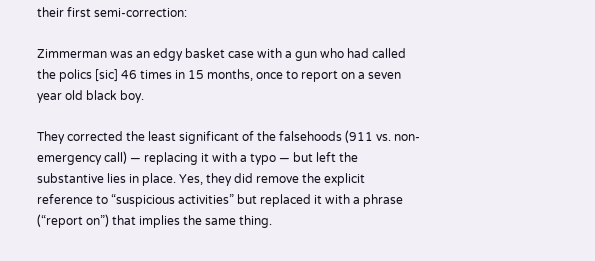their first semi-correction:

Zimmerman was an edgy basket case with a gun who had called the polics [sic] 46 times in 15 months, once to report on a seven year old black boy.

They corrected the least significant of the falsehoods (911 vs. non-emergency call) — replacing it with a typo — but left the substantive lies in place. Yes, they did remove the explicit reference to “suspicious activities” but replaced it with a phrase (“report on”) that implies the same thing.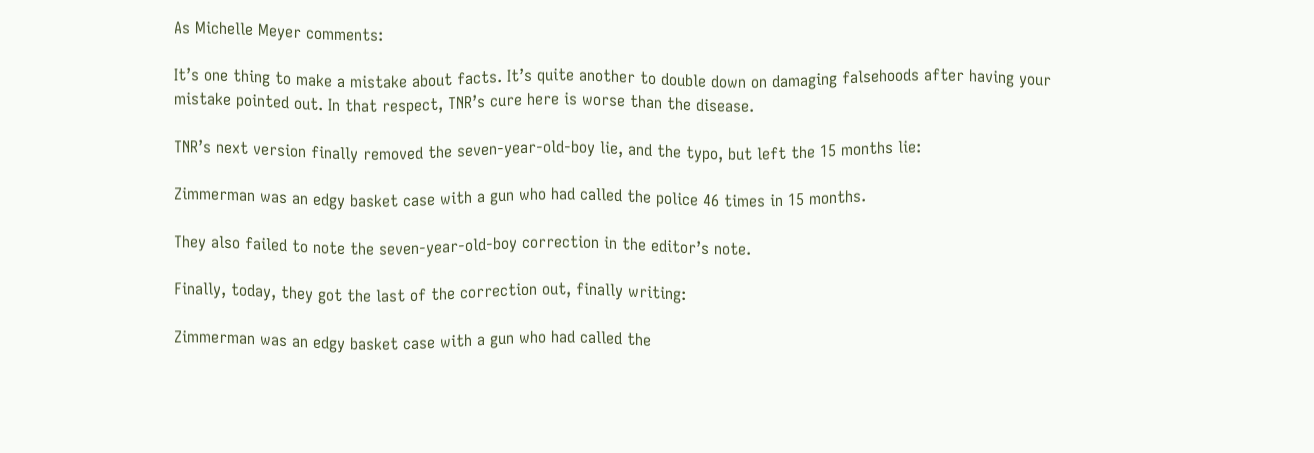As Michelle Meyer comments:

It’s one thing to make a mistake about facts. It’s quite another to double down on damaging falsehoods after having your mistake pointed out. In that respect, TNR’s cure here is worse than the disease.

TNR’s next version finally removed the seven-year-old-boy lie, and the typo, but left the 15 months lie:

Zimmerman was an edgy basket case with a gun who had called the police 46 times in 15 months.

They also failed to note the seven-year-old-boy correction in the editor’s note.

Finally, today, they got the last of the correction out, finally writing:

Zimmerman was an edgy basket case with a gun who had called the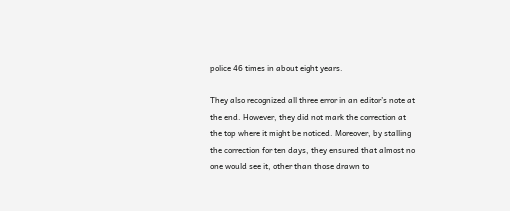police 46 times in about eight years.

They also recognized all three error in an editor’s note at the end. However, they did not mark the correction at the top where it might be noticed. Moreover, by stalling the correction for ten days, they ensured that almost no one would see it, other than those drawn to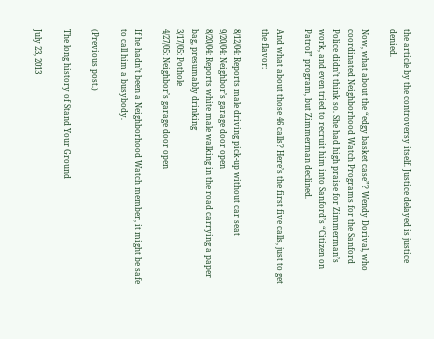the article by the controversy itself. Justice delayed is justice denied.

Now, what about the “edgy basket case”? Wendy Dorival, who coordinated Neighborhood Watch Programs for the Sanford Police didn’t think so. She had high praise for Zimmerman’s work, and even tried to recruit him into Sanford’s “Citizen on Patrol” program, but Zimmerman declined.

And what about those 46 calls? Here’s the first five calls, just to get the flavor:

8/12/04: Reports male driving pick-up without car seat
9/20/04: Neighbor’s garage door open
8/20/04: Reports white male walking in the road carrying a paper bag, presumably drinking
3/17/05: Pothole
4/27/05: Neighbor’s garage door open

If he hadn’t been a Neighborhood Watch member, it might be safe to call him a busybody.

(Previous post.)

The long history of Stand Your Ground

July 23, 2013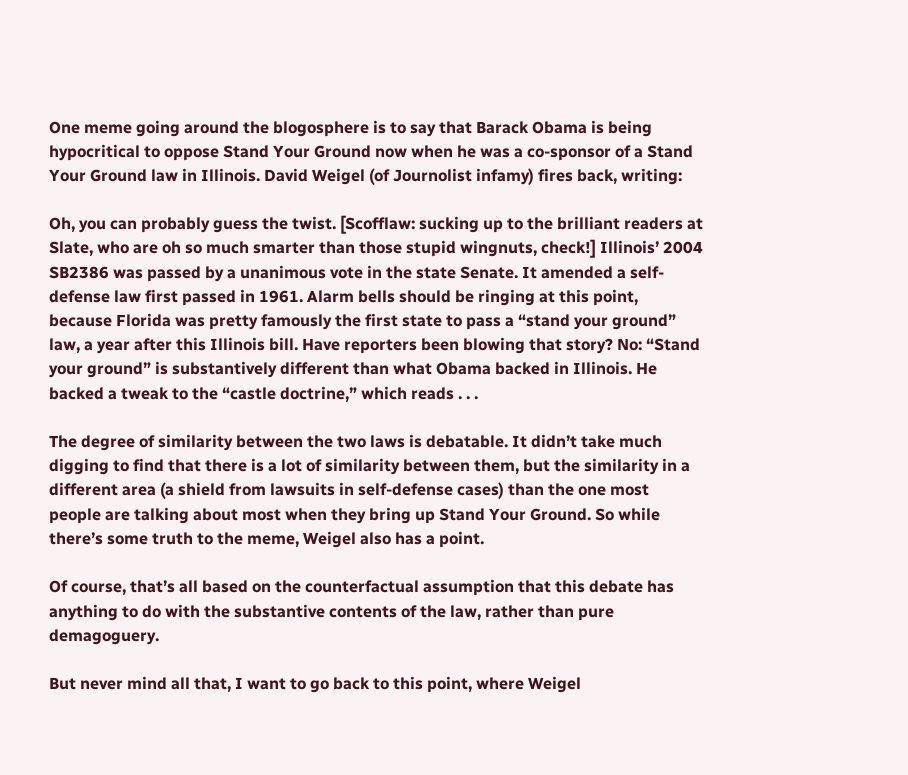One meme going around the blogosphere is to say that Barack Obama is being hypocritical to oppose Stand Your Ground now when he was a co-sponsor of a Stand Your Ground law in Illinois. David Weigel (of Journolist infamy) fires back, writing:

Oh, you can probably guess the twist. [Scofflaw: sucking up to the brilliant readers at Slate, who are oh so much smarter than those stupid wingnuts, check!] Illinois’ 2004 SB2386 was passed by a unanimous vote in the state Senate. It amended a self-defense law first passed in 1961. Alarm bells should be ringing at this point, because Florida was pretty famously the first state to pass a “stand your ground” law, a year after this Illinois bill. Have reporters been blowing that story? No: “Stand your ground” is substantively different than what Obama backed in Illinois. He backed a tweak to the “castle doctrine,” which reads . . .

The degree of similarity between the two laws is debatable. It didn’t take much digging to find that there is a lot of similarity between them, but the similarity in a different area (a shield from lawsuits in self-defense cases) than the one most people are talking about most when they bring up Stand Your Ground. So while there’s some truth to the meme, Weigel also has a point.

Of course, that’s all based on the counterfactual assumption that this debate has anything to do with the substantive contents of the law, rather than pure demagoguery.

But never mind all that, I want to go back to this point, where Weigel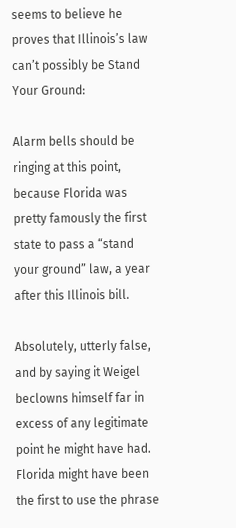seems to believe he proves that Illinois’s law can’t possibly be Stand Your Ground:

Alarm bells should be ringing at this point, because Florida was pretty famously the first state to pass a “stand your ground” law, a year after this Illinois bill.

Absolutely, utterly false, and by saying it Weigel beclowns himself far in excess of any legitimate point he might have had. Florida might have been the first to use the phrase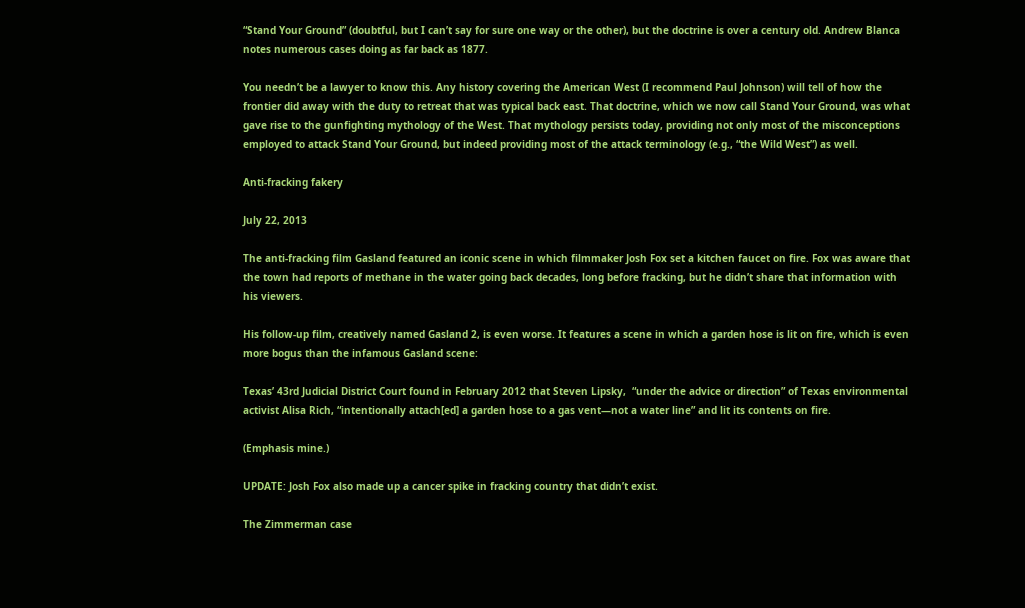“Stand Your Ground” (doubtful, but I can’t say for sure one way or the other), but the doctrine is over a century old. Andrew Blanca notes numerous cases doing as far back as 1877.

You needn’t be a lawyer to know this. Any history covering the American West (I recommend Paul Johnson) will tell of how the frontier did away with the duty to retreat that was typical back east. That doctrine, which we now call Stand Your Ground, was what gave rise to the gunfighting mythology of the West. That mythology persists today, providing not only most of the misconceptions employed to attack Stand Your Ground, but indeed providing most of the attack terminology (e.g., “the Wild West”) as well.

Anti-fracking fakery

July 22, 2013

The anti-fracking film Gasland featured an iconic scene in which filmmaker Josh Fox set a kitchen faucet on fire. Fox was aware that the town had reports of methane in the water going back decades, long before fracking, but he didn’t share that information with his viewers.

His follow-up film, creatively named Gasland 2, is even worse. It features a scene in which a garden hose is lit on fire, which is even more bogus than the infamous Gasland scene:

Texas’ 43rd Judicial District Court found in February 2012 that Steven Lipsky,  “under the advice or direction” of Texas environmental activist Alisa Rich, “intentionally attach[ed] a garden hose to a gas vent—not a water line” and lit its contents on fire.

(Emphasis mine.)

UPDATE: Josh Fox also made up a cancer spike in fracking country that didn’t exist.

The Zimmerman case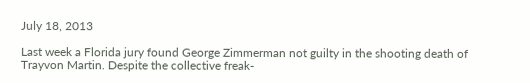July 18, 2013

Last week a Florida jury found George Zimmerman not guilty in the shooting death of Trayvon Martin. Despite the collective freak-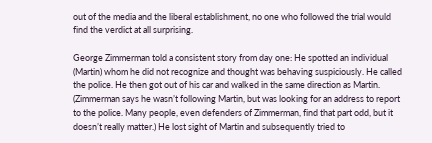out of the media and the liberal establishment, no one who followed the trial would find the verdict at all surprising.

George Zimmerman told a consistent story from day one: He spotted an individual (Martin) whom he did not recognize and thought was behaving suspiciously. He called the police. He then got out of his car and walked in the same direction as Martin. (Zimmerman says he wasn’t following Martin, but was looking for an address to report to the police. Many people, even defenders of Zimmerman, find that part odd, but it doesn’t really matter.) He lost sight of Martin and subsequently tried to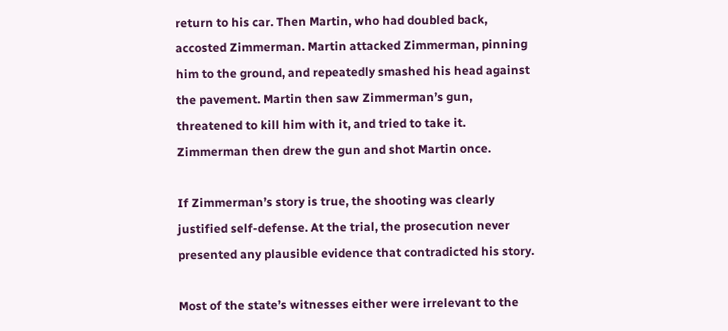return to his car. Then Martin, who had doubled back, accosted Zimmerman. Martin attacked Zimmerman, pinning him to the ground, and repeatedly smashed his head against the pavement. Martin then saw Zimmerman’s gun, threatened to kill him with it, and tried to take it. Zimmerman then drew the gun and shot Martin once.

If Zimmerman’s story is true, the shooting was clearly justified self-defense. At the trial, the prosecution never presented any plausible evidence that contradicted his story.

Most of the state’s witnesses either were irrelevant to the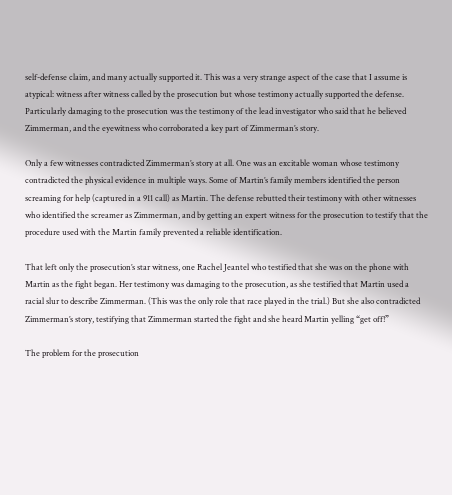self-defense claim, and many actually supported it. This was a very strange aspect of the case that I assume is atypical: witness after witness called by the prosecution but whose testimony actually supported the defense. Particularly damaging to the prosecution was the testimony of the lead investigator who said that he believed Zimmerman, and the eyewitness who corroborated a key part of Zimmerman’s story.

Only a few witnesses contradicted Zimmerman’s story at all. One was an excitable woman whose testimony contradicted the physical evidence in multiple ways. Some of Martin’s family members identified the person screaming for help (captured in a 911 call) as Martin. The defense rebutted their testimony with other witnesses who identified the screamer as Zimmerman, and by getting an expert witness for the prosecution to testify that the procedure used with the Martin family prevented a reliable identification.

That left only the prosecution’s star witness, one Rachel Jeantel who testified that she was on the phone with Martin as the fight began. Her testimony was damaging to the prosecution, as she testified that Martin used a racial slur to describe Zimmerman. (This was the only role that race played in the trial.) But she also contradicted Zimmerman’s story, testifying that Zimmerman started the fight and she heard Martin yelling “get off!”

The problem for the prosecution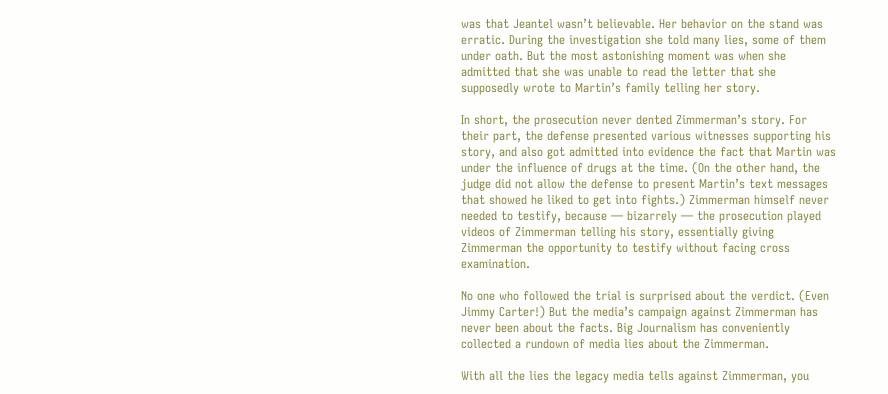was that Jeantel wasn’t believable. Her behavior on the stand was erratic. During the investigation she told many lies, some of them under oath. But the most astonishing moment was when she admitted that she was unable to read the letter that she supposedly wrote to Martin’s family telling her story.

In short, the prosecution never dented Zimmerman’s story. For their part, the defense presented various witnesses supporting his story, and also got admitted into evidence the fact that Martin was under the influence of drugs at the time. (On the other hand, the judge did not allow the defense to present Martin’s text messages that showed he liked to get into fights.) Zimmerman himself never needed to testify, because — bizarrely — the prosecution played videos of Zimmerman telling his story, essentially giving Zimmerman the opportunity to testify without facing cross examination.

No one who followed the trial is surprised about the verdict. (Even Jimmy Carter!) But the media’s campaign against Zimmerman has never been about the facts. Big Journalism has conveniently collected a rundown of media lies about the Zimmerman.

With all the lies the legacy media tells against Zimmerman, you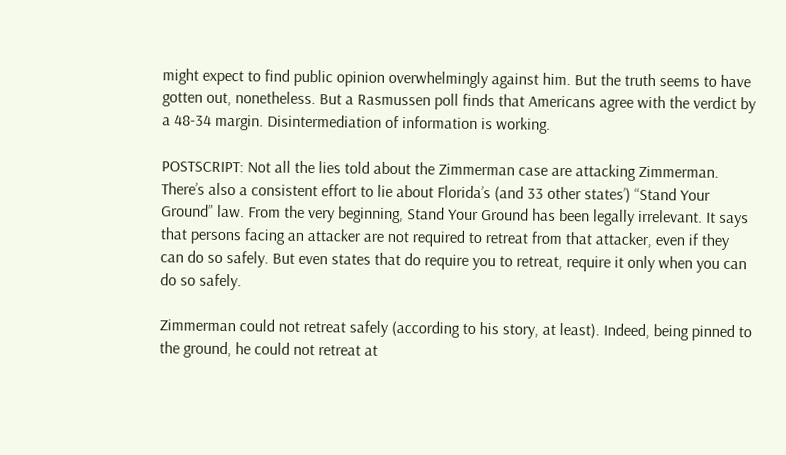might expect to find public opinion overwhelmingly against him. But the truth seems to have gotten out, nonetheless. But a Rasmussen poll finds that Americans agree with the verdict by a 48-34 margin. Disintermediation of information is working.

POSTSCRIPT: Not all the lies told about the Zimmerman case are attacking Zimmerman. There’s also a consistent effort to lie about Florida’s (and 33 other states’) “Stand Your Ground” law. From the very beginning, Stand Your Ground has been legally irrelevant. It says that persons facing an attacker are not required to retreat from that attacker, even if they can do so safely. But even states that do require you to retreat, require it only when you can do so safely.

Zimmerman could not retreat safely (according to his story, at least). Indeed, being pinned to the ground, he could not retreat at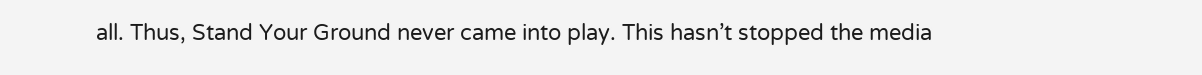all. Thus, Stand Your Ground never came into play. This hasn’t stopped the media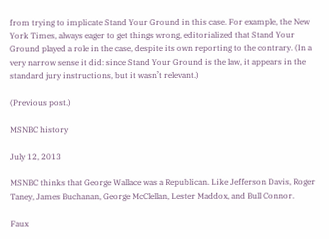from trying to implicate Stand Your Ground in this case. For example, the New York Times, always eager to get things wrong, editorialized that Stand Your Ground played a role in the case, despite its own reporting to the contrary. (In a very narrow sense it did: since Stand Your Ground is the law, it appears in the standard jury instructions, but it wasn’t relevant.)

(Previous post.)

MSNBC history

July 12, 2013

MSNBC thinks that George Wallace was a Republican. Like Jefferson Davis, Roger Taney, James Buchanan, George McClellan, Lester Maddox, and Bull Connor.

Faux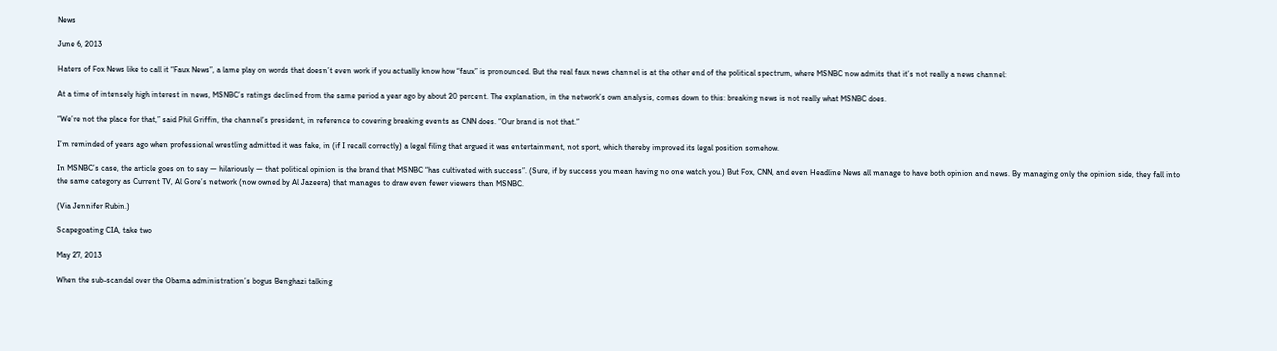News

June 6, 2013

Haters of Fox News like to call it “Faux News”, a lame play on words that doesn’t even work if you actually know how “faux” is pronounced. But the real faux news channel is at the other end of the political spectrum, where MSNBC now admits that it’s not really a news channel:

At a time of intensely high interest in news, MSNBC’s ratings declined from the same period a year ago by about 20 percent. The explanation, in the network’s own analysis, comes down to this: breaking news is not really what MSNBC does.

“We’re not the place for that,” said Phil Griffin, the channel’s president, in reference to covering breaking events as CNN does. “Our brand is not that.”

I’m reminded of years ago when professional wrestling admitted it was fake, in (if I recall correctly) a legal filing that argued it was entertainment, not sport, which thereby improved its legal position somehow.

In MSNBC’s case, the article goes on to say — hilariously — that political opinion is the brand that MSNBC “has cultivated with success”. (Sure, if by success you mean having no one watch you.) But Fox, CNN, and even Headline News all manage to have both opinion and news. By managing only the opinion side, they fall into the same category as Current TV, Al Gore’s network (now owned by Al Jazeera) that manages to draw even fewer viewers than MSNBC.

(Via Jennifer Rubin.)

Scapegoating CIA, take two

May 27, 2013

When the sub-scandal over the Obama administration’s bogus Benghazi talking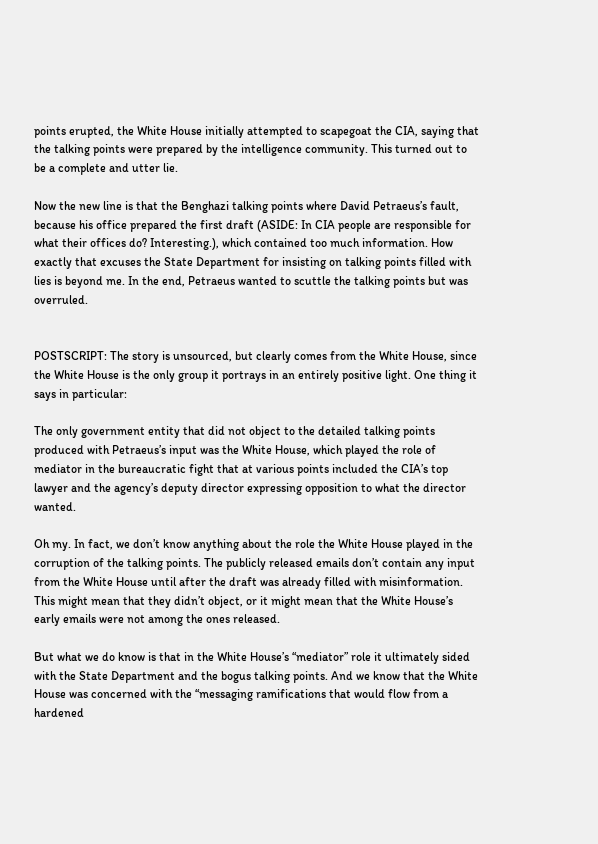points erupted, the White House initially attempted to scapegoat the CIA, saying that the talking points were prepared by the intelligence community. This turned out to be a complete and utter lie.

Now the new line is that the Benghazi talking points where David Petraeus’s fault, because his office prepared the first draft (ASIDE: In CIA people are responsible for what their offices do? Interesting.), which contained too much information. How exactly that excuses the State Department for insisting on talking points filled with lies is beyond me. In the end, Petraeus wanted to scuttle the talking points but was overruled.


POSTSCRIPT: The story is unsourced, but clearly comes from the White House, since the White House is the only group it portrays in an entirely positive light. One thing it says in particular:

The only government entity that did not object to the detailed talking points produced with Petraeus’s input was the White House, which played the role of mediator in the bureaucratic fight that at various points included the CIA’s top lawyer and the agency’s deputy director expressing opposition to what the director wanted.

Oh my. In fact, we don’t know anything about the role the White House played in the corruption of the talking points. The publicly released emails don’t contain any input from the White House until after the draft was already filled with misinformation. This might mean that they didn’t object, or it might mean that the White House’s early emails were not among the ones released.

But what we do know is that in the White House’s “mediator” role it ultimately sided with the State Department and the bogus talking points. And we know that the White House was concerned with the “messaging ramifications that would flow from a hardened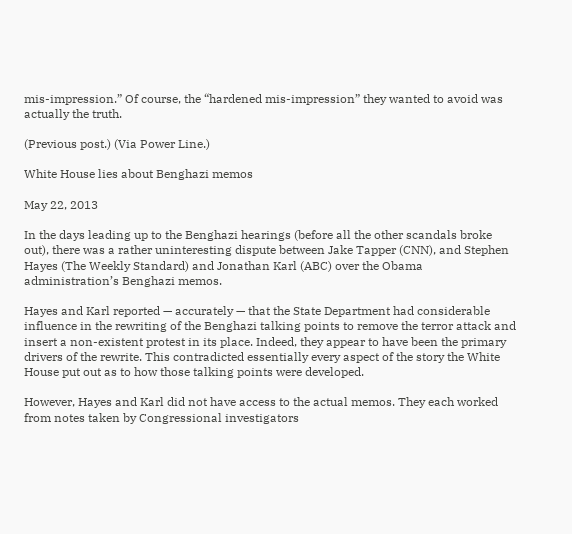mis-impression.” Of course, the “hardened mis-impression” they wanted to avoid was actually the truth.

(Previous post.) (Via Power Line.)

White House lies about Benghazi memos

May 22, 2013

In the days leading up to the Benghazi hearings (before all the other scandals broke out), there was a rather uninteresting dispute between Jake Tapper (CNN), and Stephen Hayes (The Weekly Standard) and Jonathan Karl (ABC) over the Obama administration’s Benghazi memos.

Hayes and Karl reported — accurately — that the State Department had considerable influence in the rewriting of the Benghazi talking points to remove the terror attack and insert a non-existent protest in its place. Indeed, they appear to have been the primary drivers of the rewrite. This contradicted essentially every aspect of the story the White House put out as to how those talking points were developed.

However, Hayes and Karl did not have access to the actual memos. They each worked from notes taken by Congressional investigators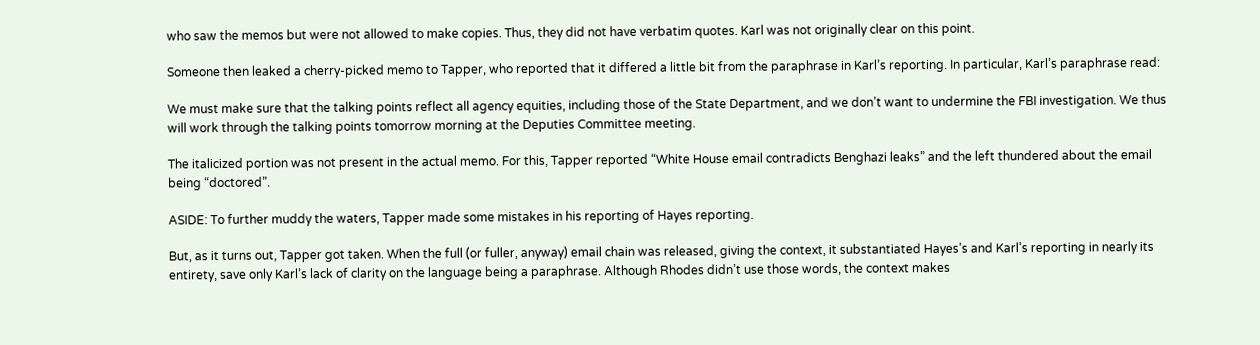who saw the memos but were not allowed to make copies. Thus, they did not have verbatim quotes. Karl was not originally clear on this point.

Someone then leaked a cherry-picked memo to Tapper, who reported that it differed a little bit from the paraphrase in Karl’s reporting. In particular, Karl’s paraphrase read:

We must make sure that the talking points reflect all agency equities, including those of the State Department, and we don’t want to undermine the FBI investigation. We thus will work through the talking points tomorrow morning at the Deputies Committee meeting.

The italicized portion was not present in the actual memo. For this, Tapper reported “White House email contradicts Benghazi leaks” and the left thundered about the email being “doctored”.

ASIDE: To further muddy the waters, Tapper made some mistakes in his reporting of Hayes reporting.

But, as it turns out, Tapper got taken. When the full (or fuller, anyway) email chain was released, giving the context, it substantiated Hayes’s and Karl’s reporting in nearly its entirety, save only Karl’s lack of clarity on the language being a paraphrase. Although Rhodes didn’t use those words, the context makes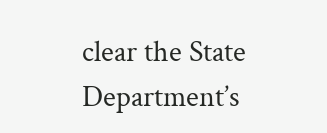clear the State Department’s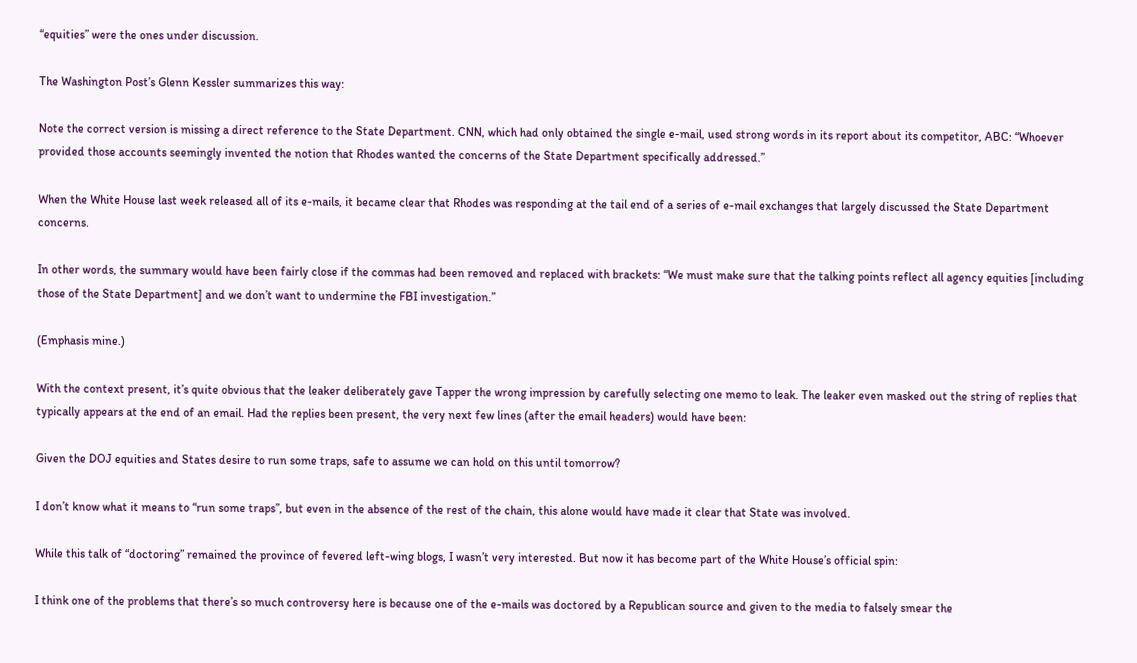“equities” were the ones under discussion.

The Washington Post’s Glenn Kessler summarizes this way:

Note the correct version is missing a direct reference to the State Department. CNN, which had only obtained the single e-mail, used strong words in its report about its competitor, ABC: “Whoever provided those accounts seemingly invented the notion that Rhodes wanted the concerns of the State Department specifically addressed.”

When the White House last week released all of its e-mails, it became clear that Rhodes was responding at the tail end of a series of e-mail exchanges that largely discussed the State Department concerns.

In other words, the summary would have been fairly close if the commas had been removed and replaced with brackets: “We must make sure that the talking points reflect all agency equities [including those of the State Department] and we don’t want to undermine the FBI investigation.”

(Emphasis mine.)

With the context present, it’s quite obvious that the leaker deliberately gave Tapper the wrong impression by carefully selecting one memo to leak. The leaker even masked out the string of replies that typically appears at the end of an email. Had the replies been present, the very next few lines (after the email headers) would have been:

Given the DOJ equities and States desire to run some traps, safe to assume we can hold on this until tomorrow?

I don’t know what it means to “run some traps”, but even in the absence of the rest of the chain, this alone would have made it clear that State was involved.

While this talk of “doctoring” remained the province of fevered left-wing blogs, I wasn’t very interested. But now it has become part of the White House’s official spin:

I think one of the problems that there’s so much controversy here is because one of the e-mails was doctored by a Republican source and given to the media to falsely smear the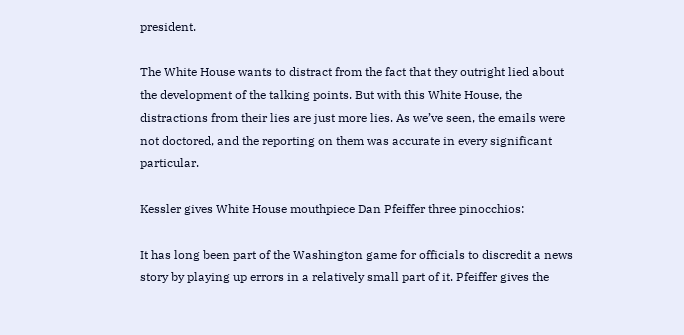president.

The White House wants to distract from the fact that they outright lied about the development of the talking points. But with this White House, the distractions from their lies are just more lies. As we’ve seen, the emails were not doctored, and the reporting on them was accurate in every significant particular.

Kessler gives White House mouthpiece Dan Pfeiffer three pinocchios:

It has long been part of the Washington game for officials to discredit a news story by playing up errors in a relatively small part of it. Pfeiffer gives the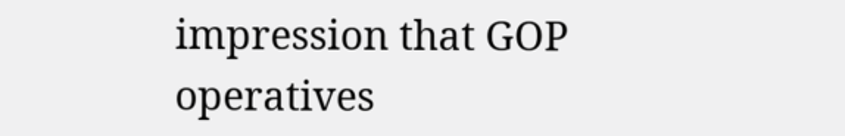impression that GOP operatives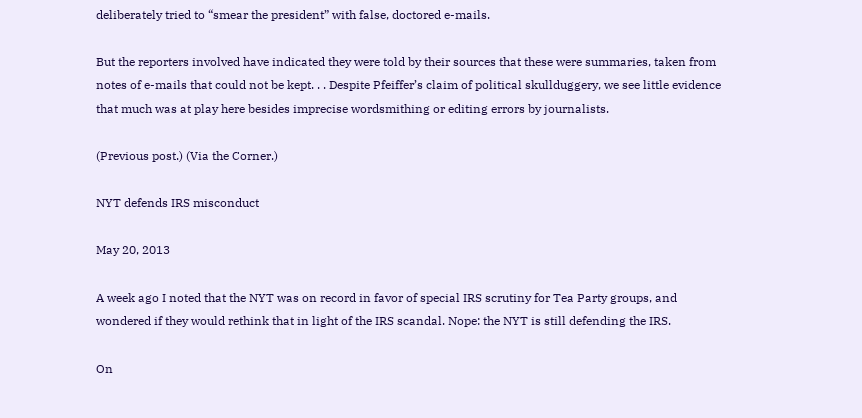deliberately tried to “smear the president” with false, doctored e-mails.

But the reporters involved have indicated they were told by their sources that these were summaries, taken from notes of e-mails that could not be kept. . . Despite Pfeiffer’s claim of political skullduggery, we see little evidence that much was at play here besides imprecise wordsmithing or editing errors by journalists.

(Previous post.) (Via the Corner.)

NYT defends IRS misconduct

May 20, 2013

A week ago I noted that the NYT was on record in favor of special IRS scrutiny for Tea Party groups, and wondered if they would rethink that in light of the IRS scandal. Nope: the NYT is still defending the IRS.

On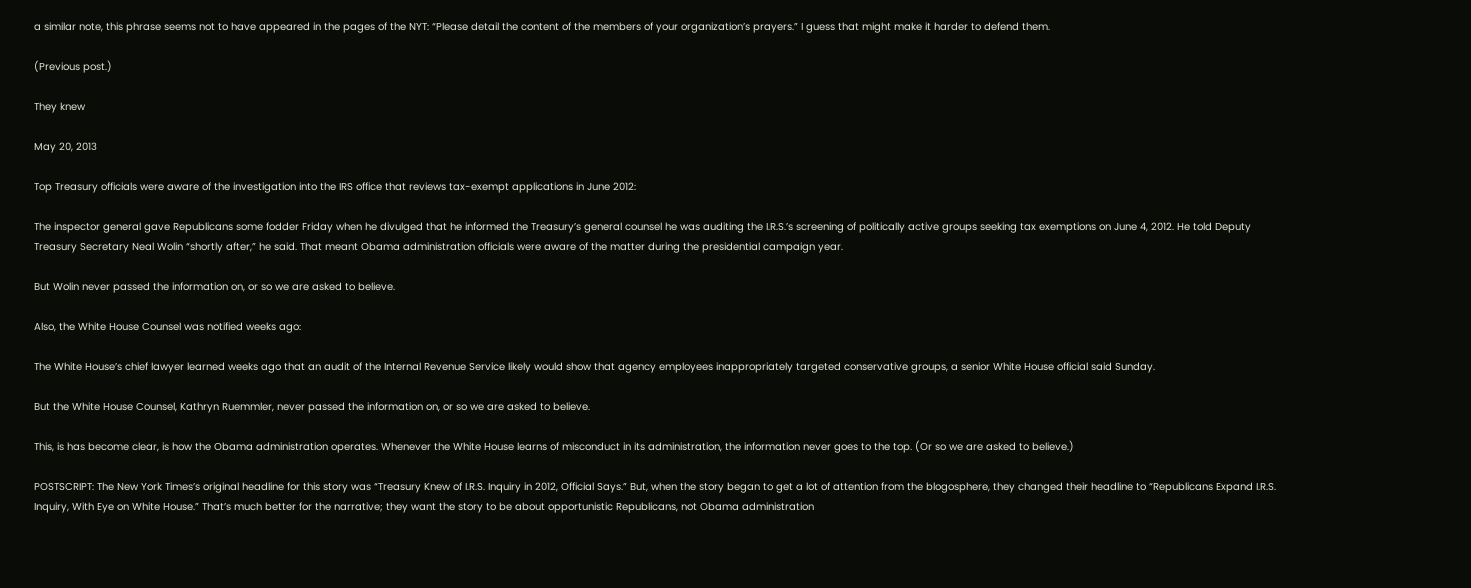a similar note, this phrase seems not to have appeared in the pages of the NYT: “Please detail the content of the members of your organization’s prayers.” I guess that might make it harder to defend them.

(Previous post.)

They knew

May 20, 2013

Top Treasury officials were aware of the investigation into the IRS office that reviews tax-exempt applications in June 2012:

The inspector general gave Republicans some fodder Friday when he divulged that he informed the Treasury’s general counsel he was auditing the I.R.S.’s screening of politically active groups seeking tax exemptions on June 4, 2012. He told Deputy Treasury Secretary Neal Wolin “shortly after,” he said. That meant Obama administration officials were aware of the matter during the presidential campaign year.

But Wolin never passed the information on, or so we are asked to believe.

Also, the White House Counsel was notified weeks ago:

The White House’s chief lawyer learned weeks ago that an audit of the Internal Revenue Service likely would show that agency employees inappropriately targeted conservative groups, a senior White House official said Sunday.

But the White House Counsel, Kathryn Ruemmler, never passed the information on, or so we are asked to believe.

This, is has become clear, is how the Obama administration operates. Whenever the White House learns of misconduct in its administration, the information never goes to the top. (Or so we are asked to believe.)

POSTSCRIPT: The New York Times’s original headline for this story was “Treasury Knew of I.R.S. Inquiry in 2012, Official Says.” But, when the story began to get a lot of attention from the blogosphere, they changed their headline to “Republicans Expand I.R.S. Inquiry, With Eye on White House.” That’s much better for the narrative; they want the story to be about opportunistic Republicans, not Obama administration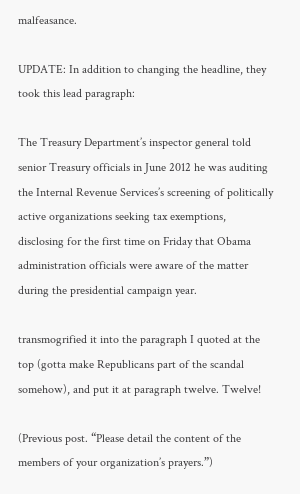malfeasance.

UPDATE: In addition to changing the headline, they took this lead paragraph:

The Treasury Department’s inspector general told senior Treasury officials in June 2012 he was auditing the Internal Revenue Services’s screening of politically active organizations seeking tax exemptions, disclosing for the first time on Friday that Obama administration officials were aware of the matter during the presidential campaign year.

transmogrified it into the paragraph I quoted at the top (gotta make Republicans part of the scandal somehow), and put it at paragraph twelve. Twelve!

(Previous post. “Please detail the content of the members of your organization’s prayers.”)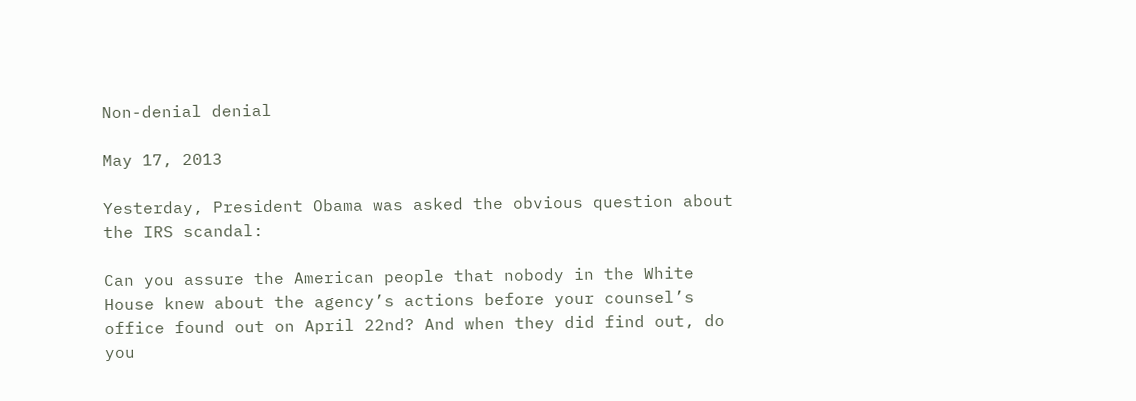Non-denial denial

May 17, 2013

Yesterday, President Obama was asked the obvious question about the IRS scandal:

Can you assure the American people that nobody in the White House knew about the agency’s actions before your counsel’s office found out on April 22nd? And when they did find out, do you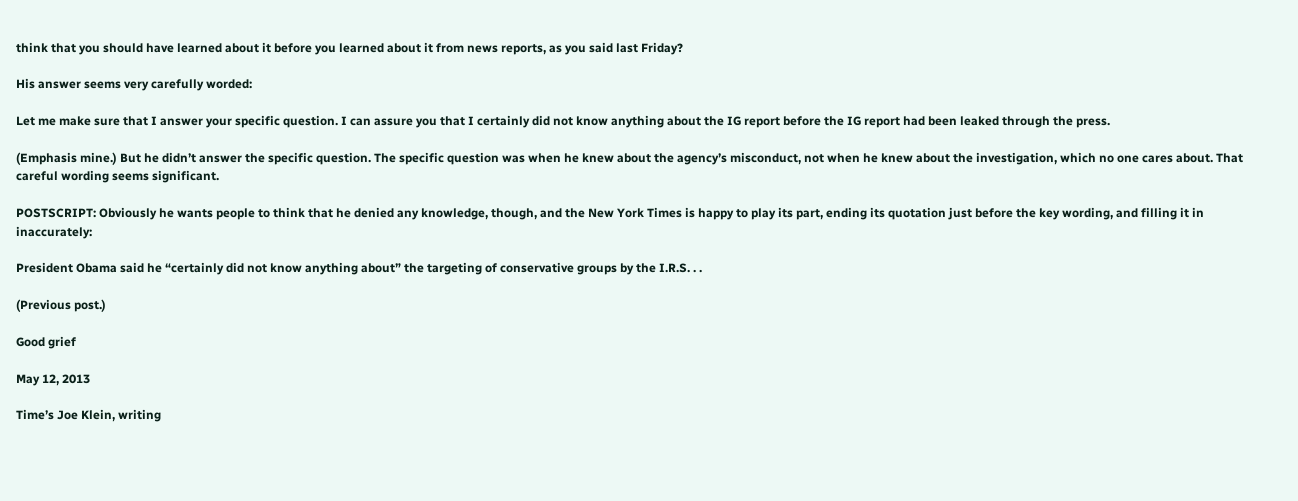think that you should have learned about it before you learned about it from news reports, as you said last Friday?

His answer seems very carefully worded:

Let me make sure that I answer your specific question. I can assure you that I certainly did not know anything about the IG report before the IG report had been leaked through the press.

(Emphasis mine.) But he didn’t answer the specific question. The specific question was when he knew about the agency’s misconduct, not when he knew about the investigation, which no one cares about. That careful wording seems significant.

POSTSCRIPT: Obviously he wants people to think that he denied any knowledge, though, and the New York Times is happy to play its part, ending its quotation just before the key wording, and filling it in inaccurately:

President Obama said he “certainly did not know anything about” the targeting of conservative groups by the I.R.S. . .

(Previous post.)

Good grief

May 12, 2013

Time’s Joe Klein, writing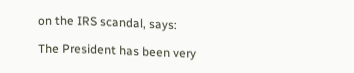on the IRS scandal, says:

The President has been very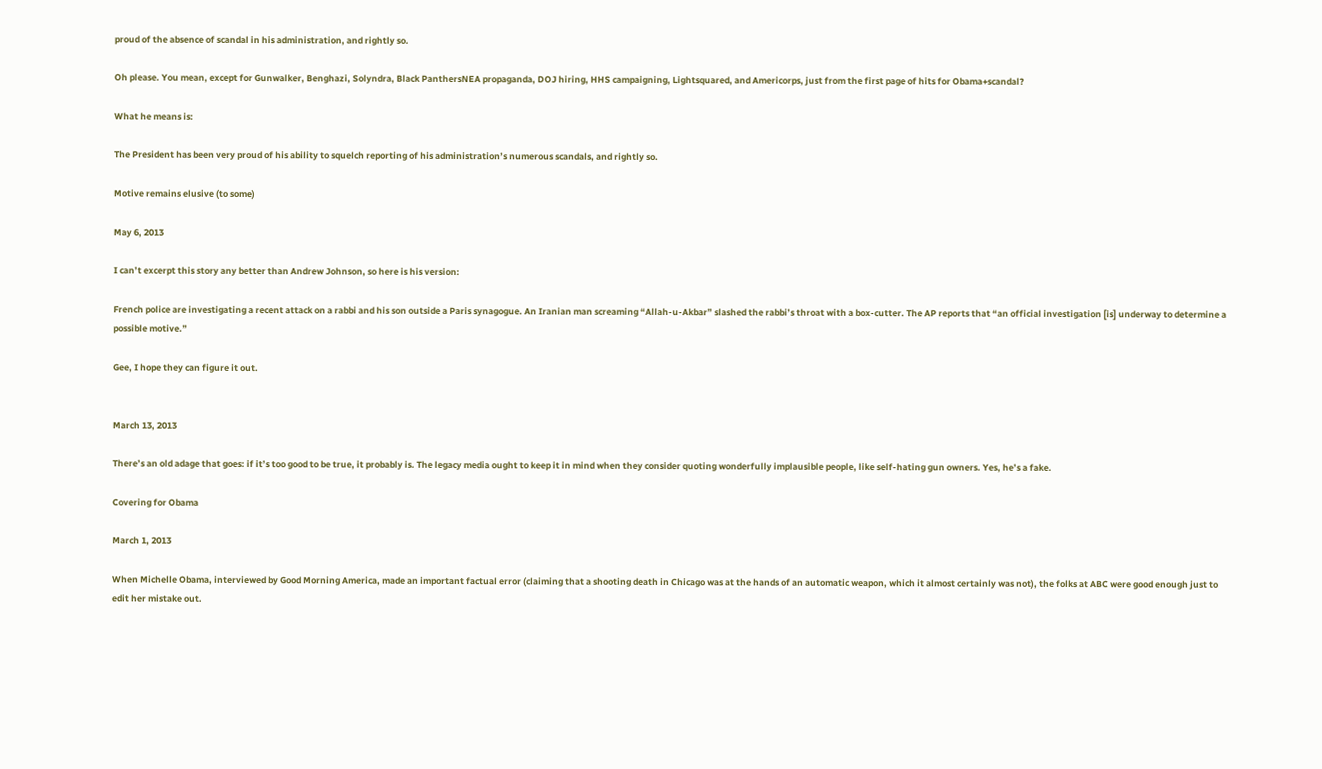proud of the absence of scandal in his administration, and rightly so.

Oh please. You mean, except for Gunwalker, Benghazi, Solyndra, Black PanthersNEA propaganda, DOJ hiring, HHS campaigning, Lightsquared, and Americorps, just from the first page of hits for Obama+scandal?

What he means is:

The President has been very proud of his ability to squelch reporting of his administration’s numerous scandals, and rightly so.

Motive remains elusive (to some)

May 6, 2013

I can’t excerpt this story any better than Andrew Johnson, so here is his version:

French police are investigating a recent attack on a rabbi and his son outside a Paris synagogue. An Iranian man screaming “Allah-u-Akbar” slashed the rabbi’s throat with a box-cutter. The AP reports that “an official investigation [is] underway to determine a possible motive.”

Gee, I hope they can figure it out.


March 13, 2013

There’s an old adage that goes: if it’s too good to be true, it probably is. The legacy media ought to keep it in mind when they consider quoting wonderfully implausible people, like self-hating gun owners. Yes, he’s a fake.

Covering for Obama

March 1, 2013

When Michelle Obama, interviewed by Good Morning America, made an important factual error (claiming that a shooting death in Chicago was at the hands of an automatic weapon, which it almost certainly was not), the folks at ABC were good enough just to edit her mistake out.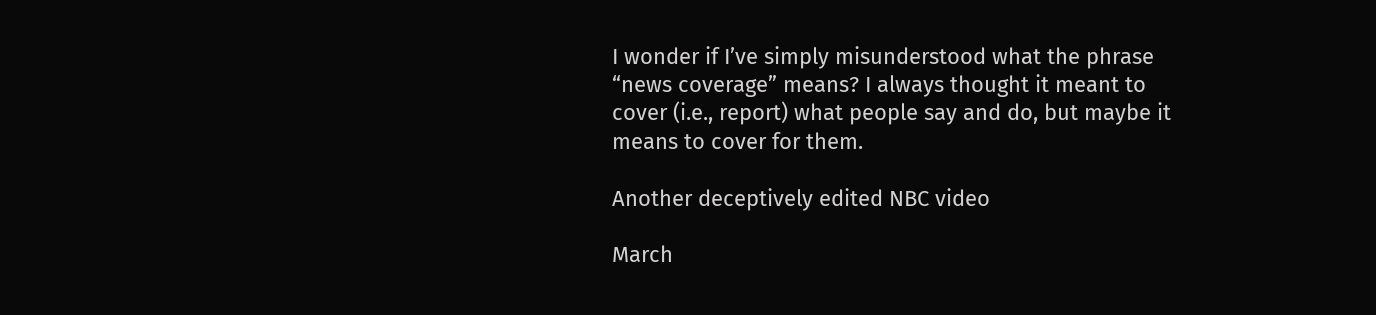I wonder if I’ve simply misunderstood what the phrase “news coverage” means? I always thought it meant to cover (i.e., report) what people say and do, but maybe it means to cover for them.

Another deceptively edited NBC video

March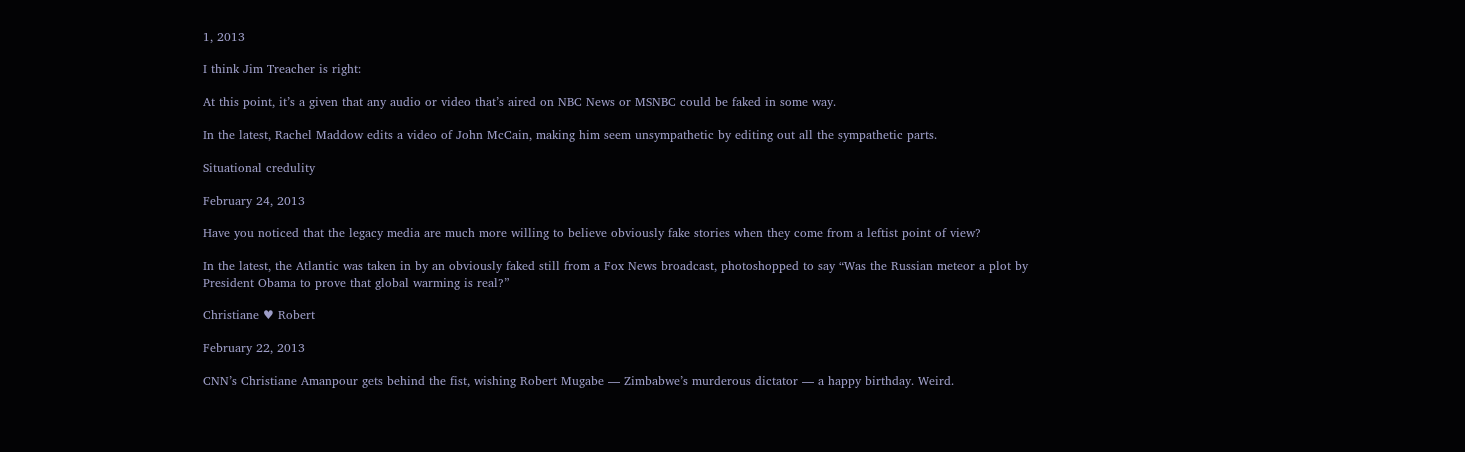1, 2013

I think Jim Treacher is right:

At this point, it’s a given that any audio or video that’s aired on NBC News or MSNBC could be faked in some way.

In the latest, Rachel Maddow edits a video of John McCain, making him seem unsympathetic by editing out all the sympathetic parts.

Situational credulity

February 24, 2013

Have you noticed that the legacy media are much more willing to believe obviously fake stories when they come from a leftist point of view?

In the latest, the Atlantic was taken in by an obviously faked still from a Fox News broadcast, photoshopped to say “Was the Russian meteor a plot by President Obama to prove that global warming is real?”

Christiane ♥ Robert

February 22, 2013

CNN’s Christiane Amanpour gets behind the fist, wishing Robert Mugabe — Zimbabwe’s murderous dictator — a happy birthday. Weird.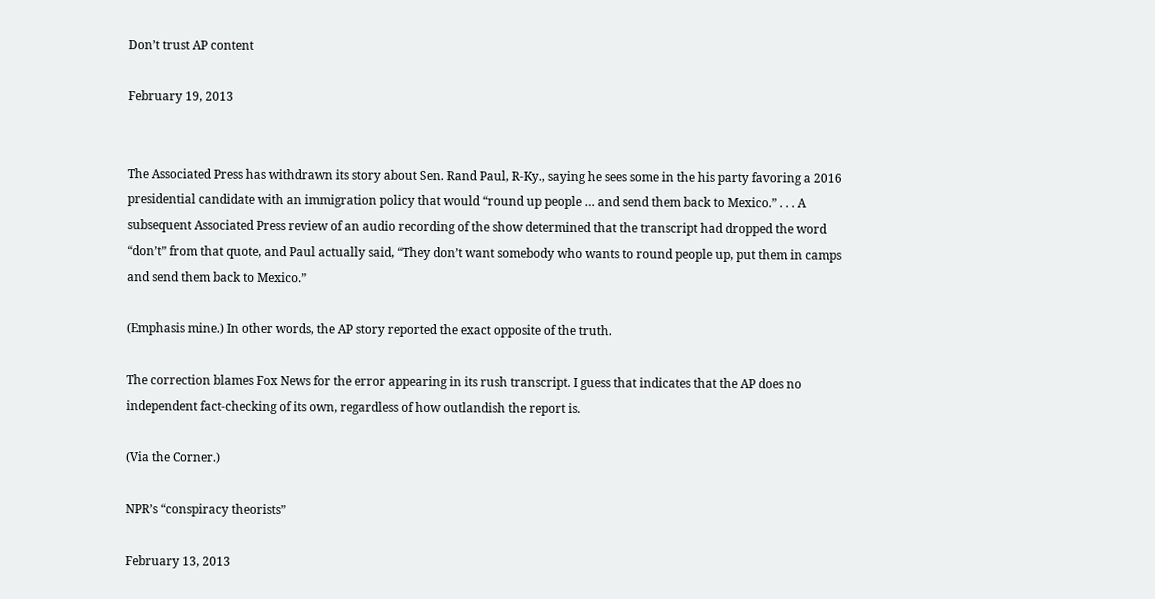Don’t trust AP content

February 19, 2013


The Associated Press has withdrawn its story about Sen. Rand Paul, R-Ky., saying he sees some in the his party favoring a 2016 presidential candidate with an immigration policy that would “round up people … and send them back to Mexico.” . . . A subsequent Associated Press review of an audio recording of the show determined that the transcript had dropped the word “don’t” from that quote, and Paul actually said, “They don’t want somebody who wants to round people up, put them in camps and send them back to Mexico.”

(Emphasis mine.) In other words, the AP story reported the exact opposite of the truth.

The correction blames Fox News for the error appearing in its rush transcript. I guess that indicates that the AP does no independent fact-checking of its own, regardless of how outlandish the report is.

(Via the Corner.)

NPR’s “conspiracy theorists”

February 13, 2013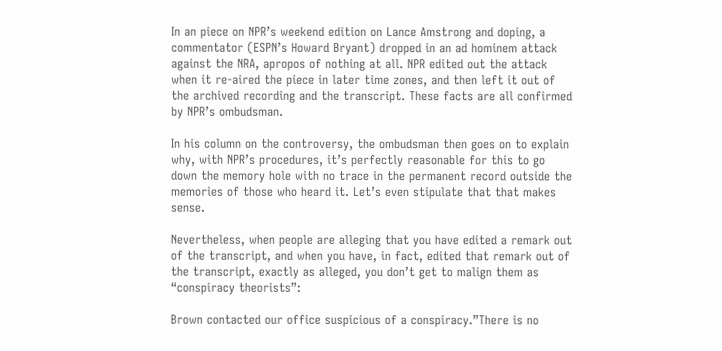In an piece on NPR’s weekend edition on Lance Amstrong and doping, a commentator (ESPN’s Howard Bryant) dropped in an ad hominem attack against the NRA, apropos of nothing at all. NPR edited out the attack when it re-aired the piece in later time zones, and then left it out of the archived recording and the transcript. These facts are all confirmed by NPR’s ombudsman.

In his column on the controversy, the ombudsman then goes on to explain why, with NPR’s procedures, it’s perfectly reasonable for this to go down the memory hole with no trace in the permanent record outside the memories of those who heard it. Let’s even stipulate that that makes sense.

Nevertheless, when people are alleging that you have edited a remark out of the transcript, and when you have, in fact, edited that remark out of the transcript, exactly as alleged, you don’t get to malign them as “conspiracy theorists”:

Brown contacted our office suspicious of a conspiracy.”There is no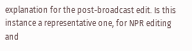explanation for the post-broadcast edit. Is this instance a representative one, for NPR editing and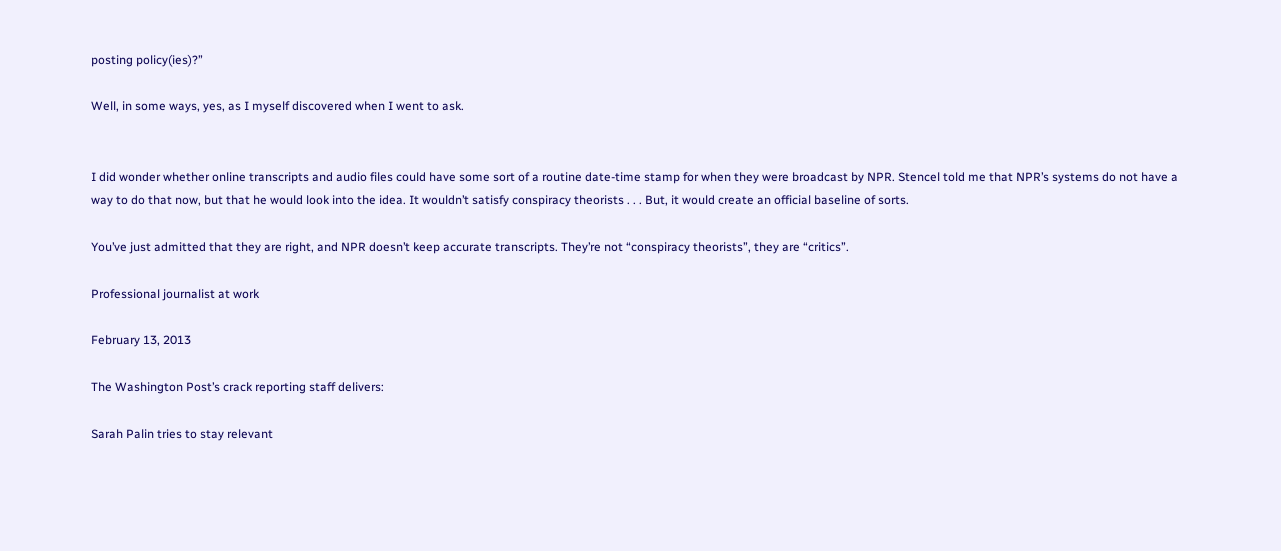posting policy(ies)?”

Well, in some ways, yes, as I myself discovered when I went to ask.


I did wonder whether online transcripts and audio files could have some sort of a routine date-time stamp for when they were broadcast by NPR. Stencel told me that NPR’s systems do not have a way to do that now, but that he would look into the idea. It wouldn’t satisfy conspiracy theorists . . . But, it would create an official baseline of sorts.

You’ve just admitted that they are right, and NPR doesn’t keep accurate transcripts. They’re not “conspiracy theorists”, they are “critics”.

Professional journalist at work

February 13, 2013

The Washington Post’s crack reporting staff delivers:

Sarah Palin tries to stay relevant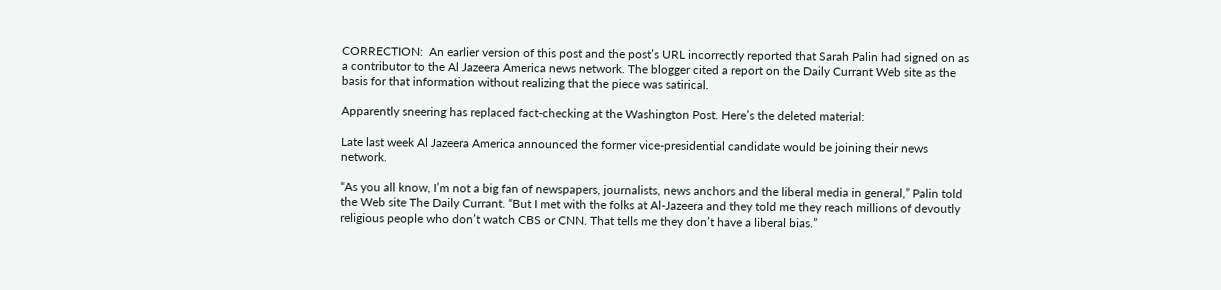CORRECTION:  An earlier version of this post and the post’s URL incorrectly reported that Sarah Palin had signed on as a contributor to the Al Jazeera America news network. The blogger cited a report on the Daily Currant Web site as the basis for that information without realizing that the piece was satirical.

Apparently sneering has replaced fact-checking at the Washington Post. Here’s the deleted material:

Late last week Al Jazeera America announced the former vice-presidential candidate would be joining their news network.

“As you all know, I’m not a big fan of newspapers, journalists, news anchors and the liberal media in general,” Palin told the Web site The Daily Currant. “But I met with the folks at Al-Jazeera and they told me they reach millions of devoutly religious people who don’t watch CBS or CNN. That tells me they don’t have a liberal bias.”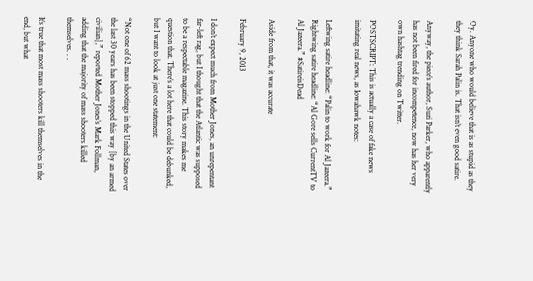Oy. Anyone who would believe that is as stupid as they they think Sarah Palin is. That isn’t even good satire.

Anyway, the piece’s author, Suzi Parker, who apparently has not been fired for incompetence, now has her very own hashtag trending on Twitter.

POSTSCRIPT: This is actually a case of fake news imitating real news, as Iowahawk notes:

Leftwing satire headline: “Palin to work for Al Jazeera.” Rightwing satire headline: “Al Gore sells CurrentTV to Al Jazeera.” #SatireisDead

Aside from that, it was accurate

February 9, 2013

I don’t expect much from Mother Jones, an unrepentant far-left rag, but I thought that the Atlantic was supposed to be a respectable magazine. This story makes me question that. There’s a lot here that could be debunked, but I want to look at just one statement:

“Not one of 62 mass shootings in the United States over the last 30 years has been stopped this way [by an armed civilian],” reported Mother Jones’s Mark Follman, adding that the majority of mass shooters killed themselves. . .

It’s true that most mass shooters kill themselves in the end, but what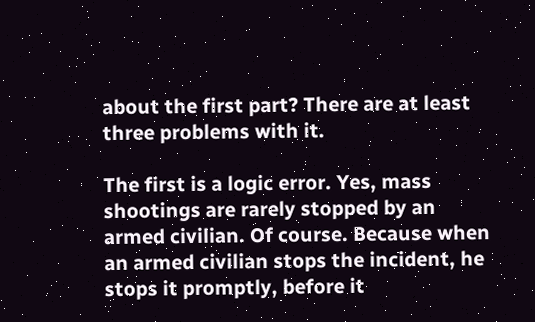about the first part? There are at least three problems with it.

The first is a logic error. Yes, mass shootings are rarely stopped by an armed civilian. Of course. Because when an armed civilian stops the incident, he stops it promptly, before it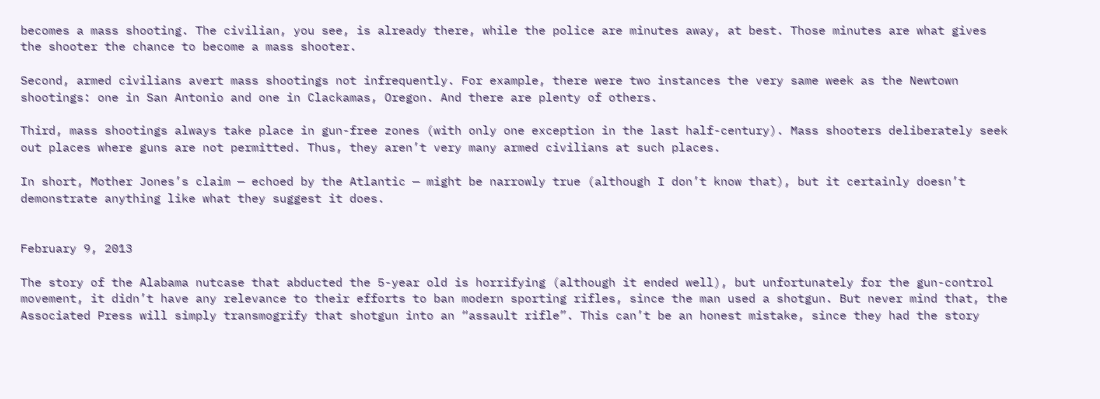becomes a mass shooting. The civilian, you see, is already there, while the police are minutes away, at best. Those minutes are what gives the shooter the chance to become a mass shooter.

Second, armed civilians avert mass shootings not infrequently. For example, there were two instances the very same week as the Newtown shootings: one in San Antonio and one in Clackamas, Oregon. And there are plenty of others.

Third, mass shootings always take place in gun-free zones (with only one exception in the last half-century). Mass shooters deliberately seek out places where guns are not permitted. Thus, they aren’t very many armed civilians at such places.

In short, Mother Jones’s claim — echoed by the Atlantic — might be narrowly true (although I don’t know that), but it certainly doesn’t demonstrate anything like what they suggest it does.


February 9, 2013

The story of the Alabama nutcase that abducted the 5-year old is horrifying (although it ended well), but unfortunately for the gun-control movement, it didn’t have any relevance to their efforts to ban modern sporting rifles, since the man used a shotgun. But never mind that, the Associated Press will simply transmogrify that shotgun into an “assault rifle”. This can’t be an honest mistake, since they had the story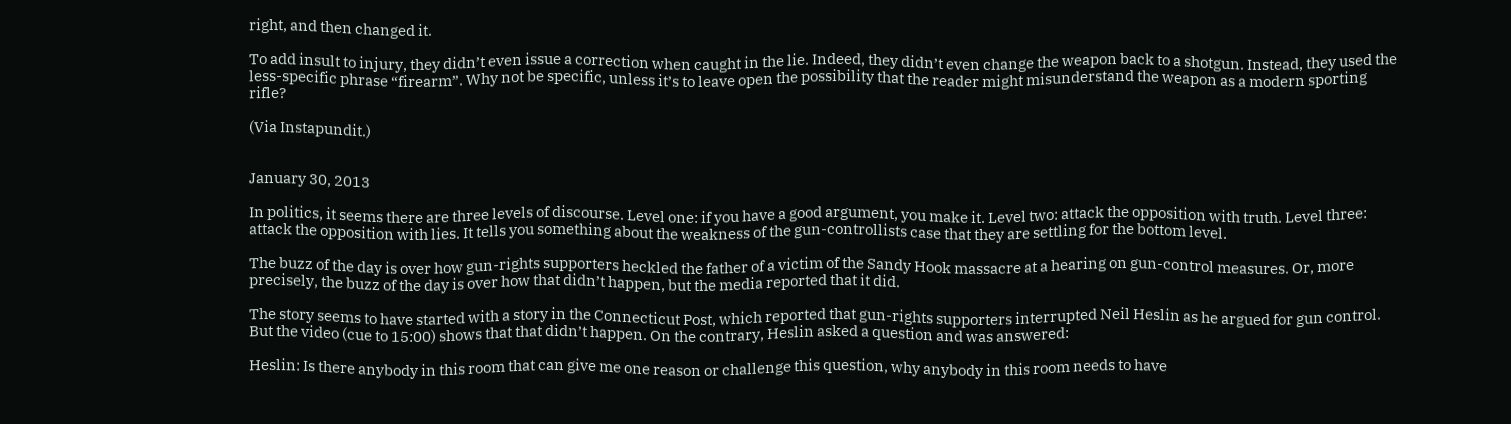right, and then changed it.

To add insult to injury, they didn’t even issue a correction when caught in the lie. Indeed, they didn’t even change the weapon back to a shotgun. Instead, they used the less-specific phrase “firearm”. Why not be specific, unless it’s to leave open the possibility that the reader might misunderstand the weapon as a modern sporting rifle?

(Via Instapundit.)


January 30, 2013

In politics, it seems there are three levels of discourse. Level one: if you have a good argument, you make it. Level two: attack the opposition with truth. Level three: attack the opposition with lies. It tells you something about the weakness of the gun-controllists case that they are settling for the bottom level.

The buzz of the day is over how gun-rights supporters heckled the father of a victim of the Sandy Hook massacre at a hearing on gun-control measures. Or, more precisely, the buzz of the day is over how that didn’t happen, but the media reported that it did.

The story seems to have started with a story in the Connecticut Post, which reported that gun-rights supporters interrupted Neil Heslin as he argued for gun control. But the video (cue to 15:00) shows that that didn’t happen. On the contrary, Heslin asked a question and was answered:

Heslin: Is there anybody in this room that can give me one reason or challenge this question, why anybody in this room needs to have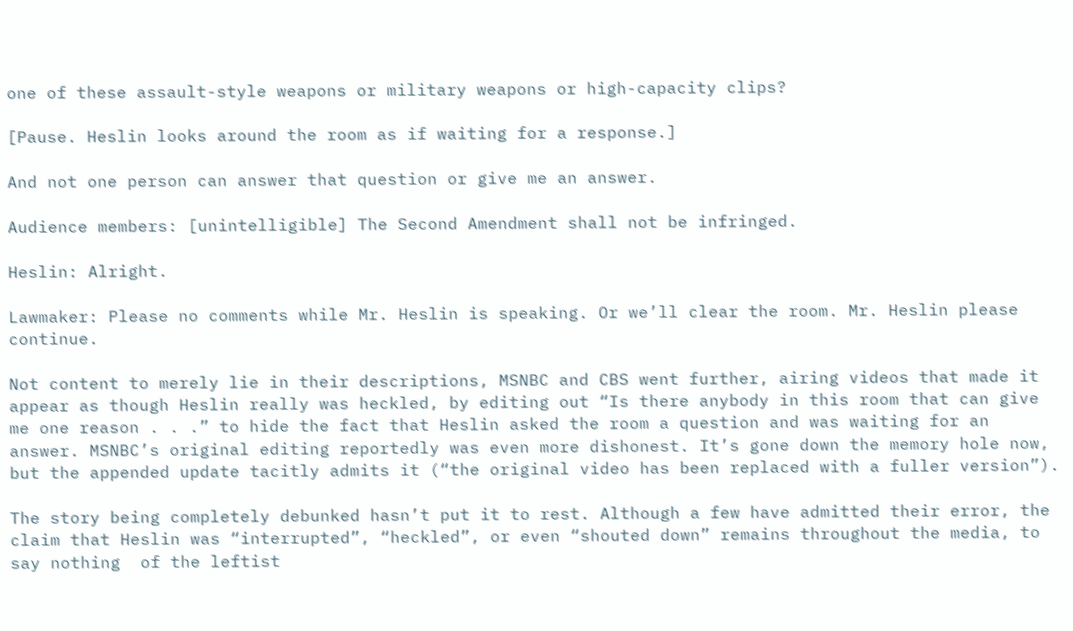one of these assault-style weapons or military weapons or high-capacity clips?

[Pause. Heslin looks around the room as if waiting for a response.]

And not one person can answer that question or give me an answer.

Audience members: [unintelligible] The Second Amendment shall not be infringed.

Heslin: Alright.

Lawmaker: Please no comments while Mr. Heslin is speaking. Or we’ll clear the room. Mr. Heslin please continue.

Not content to merely lie in their descriptions, MSNBC and CBS went further, airing videos that made it appear as though Heslin really was heckled, by editing out “Is there anybody in this room that can give me one reason . . .” to hide the fact that Heslin asked the room a question and was waiting for an answer. MSNBC’s original editing reportedly was even more dishonest. It’s gone down the memory hole now, but the appended update tacitly admits it (“the original video has been replaced with a fuller version”).

The story being completely debunked hasn’t put it to rest. Although a few have admitted their error, the claim that Heslin was “interrupted”, “heckled”, or even “shouted down” remains throughout the media, to say nothing  of the leftist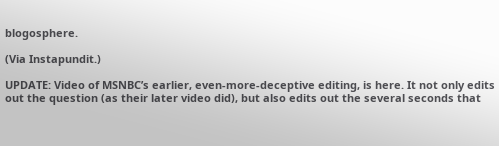blogosphere.

(Via Instapundit.)

UPDATE: Video of MSNBC’s earlier, even-more-deceptive editing, is here. It not only edits out the question (as their later video did), but also edits out the several seconds that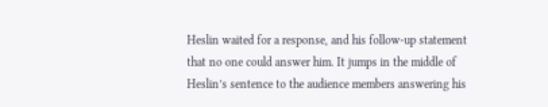Heslin waited for a response, and his follow-up statement that no one could answer him. It jumps in the middle of Heslin’s sentence to the audience members answering his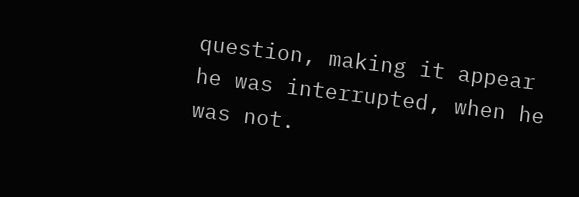question, making it appear he was interrupted, when he was not.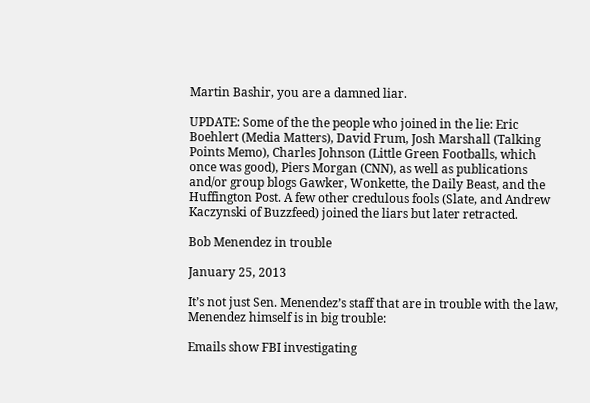Martin Bashir, you are a damned liar.

UPDATE: Some of the the people who joined in the lie: Eric Boehlert (Media Matters), David Frum, Josh Marshall (Talking Points Memo), Charles Johnson (Little Green Footballs, which once was good), Piers Morgan (CNN), as well as publications and/or group blogs Gawker, Wonkette, the Daily Beast, and the Huffington Post. A few other credulous fools (Slate, and Andrew Kaczynski of Buzzfeed) joined the liars but later retracted.

Bob Menendez in trouble

January 25, 2013

It’s not just Sen. Menendez’s staff that are in trouble with the law, Menendez himself is in big trouble:

Emails show FBI investigating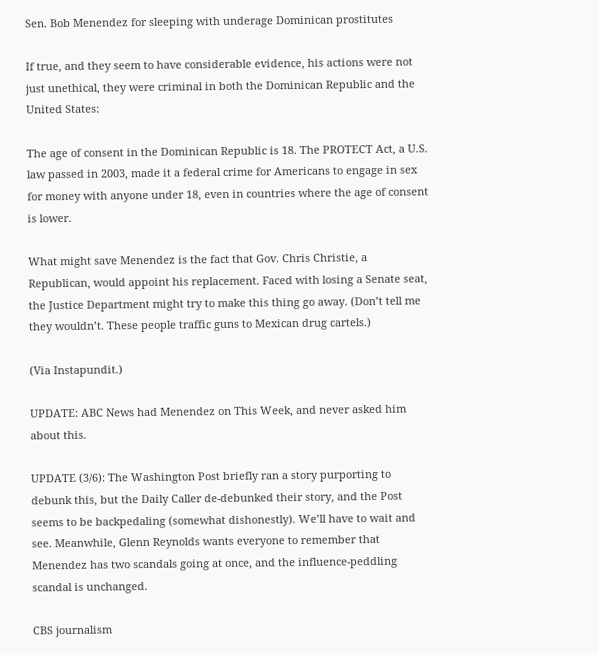Sen. Bob Menendez for sleeping with underage Dominican prostitutes

If true, and they seem to have considerable evidence, his actions were not just unethical, they were criminal in both the Dominican Republic and the United States:

The age of consent in the Dominican Republic is 18. The PROTECT Act, a U.S. law passed in 2003, made it a federal crime for Americans to engage in sex for money with anyone under 18, even in countries where the age of consent is lower.

What might save Menendez is the fact that Gov. Chris Christie, a Republican, would appoint his replacement. Faced with losing a Senate seat, the Justice Department might try to make this thing go away. (Don’t tell me they wouldn’t. These people traffic guns to Mexican drug cartels.)

(Via Instapundit.)

UPDATE: ABC News had Menendez on This Week, and never asked him about this.

UPDATE (3/6): The Washington Post briefly ran a story purporting to debunk this, but the Daily Caller de-debunked their story, and the Post seems to be backpedaling (somewhat dishonestly). We’ll have to wait and see. Meanwhile, Glenn Reynolds wants everyone to remember that Menendez has two scandals going at once, and the influence-peddling scandal is unchanged.

CBS journalism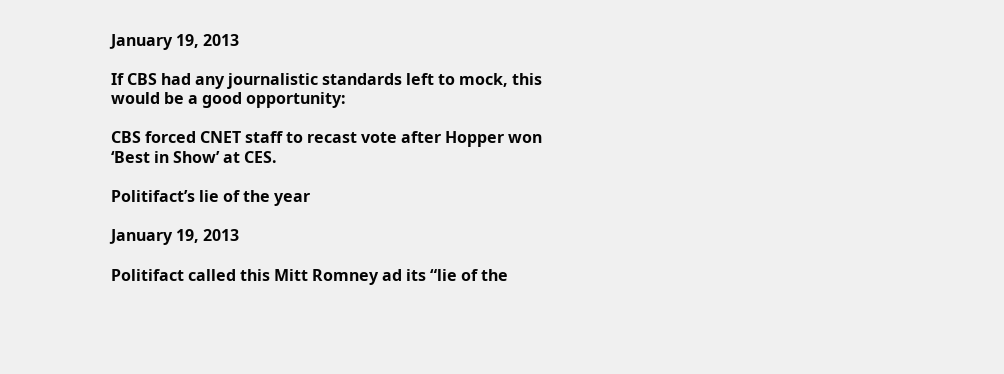January 19, 2013

If CBS had any journalistic standards left to mock, this would be a good opportunity:

CBS forced CNET staff to recast vote after Hopper won ‘Best in Show’ at CES.

Politifact’s lie of the year

January 19, 2013

Politifact called this Mitt Romney ad its “lie of the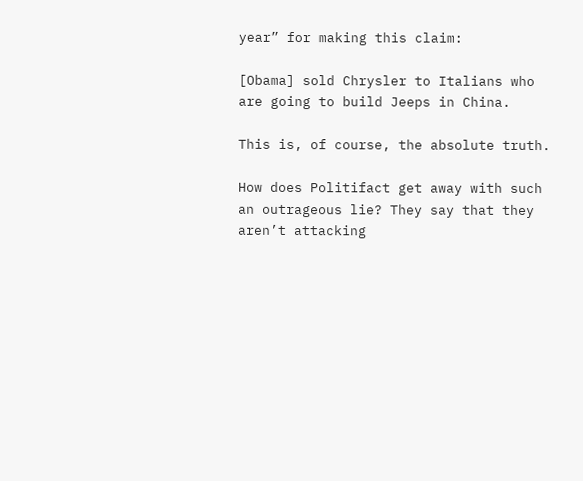year” for making this claim:

[Obama] sold Chrysler to Italians who are going to build Jeeps in China.

This is, of course, the absolute truth.

How does Politifact get away with such an outrageous lie? They say that they aren’t attacking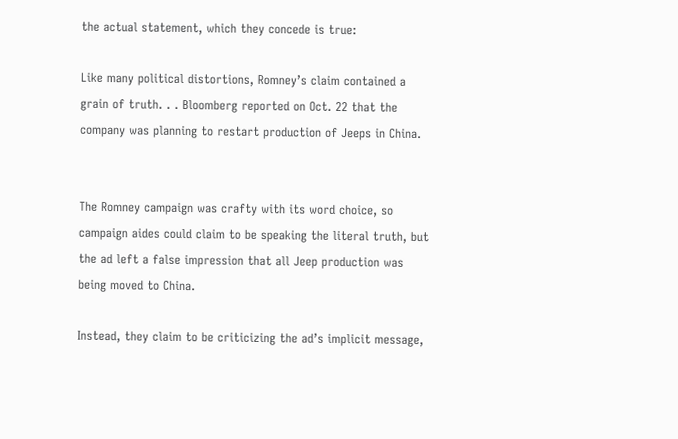the actual statement, which they concede is true:

Like many political distortions, Romney’s claim contained a grain of truth. . . Bloomberg reported on Oct. 22 that the company was planning to restart production of Jeeps in China.


The Romney campaign was crafty with its word choice, so campaign aides could claim to be speaking the literal truth, but the ad left a false impression that all Jeep production was being moved to China.

Instead, they claim to be criticizing the ad’s implicit message,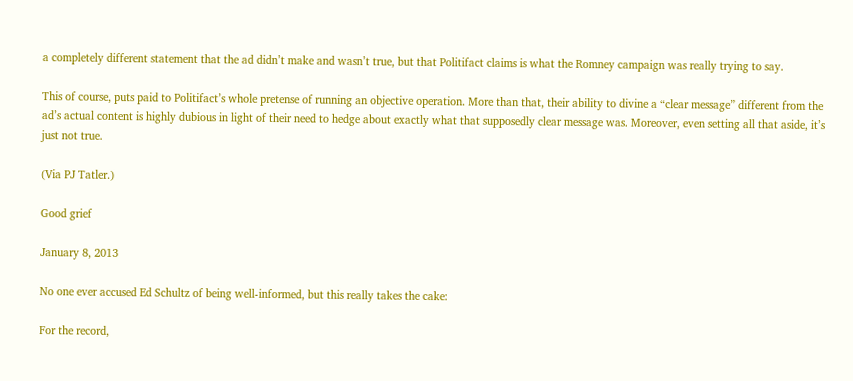a completely different statement that the ad didn’t make and wasn’t true, but that Politifact claims is what the Romney campaign was really trying to say.

This of course, puts paid to Politifact’s whole pretense of running an objective operation. More than that, their ability to divine a “clear message” different from the ad’s actual content is highly dubious in light of their need to hedge about exactly what that supposedly clear message was. Moreover, even setting all that aside, it’s just not true.

(Via PJ Tatler.)

Good grief

January 8, 2013

No one ever accused Ed Schultz of being well-informed, but this really takes the cake:

For the record,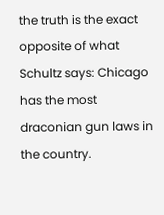the truth is the exact opposite of what Schultz says: Chicago has the most draconian gun laws in the country.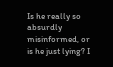Is he really so absurdly misinformed, or is he just lying? I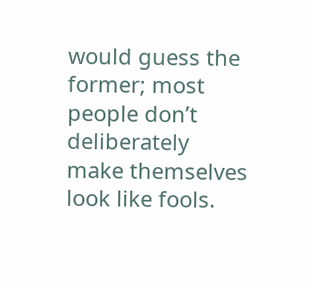would guess the former; most people don’t deliberately make themselves look like fools.